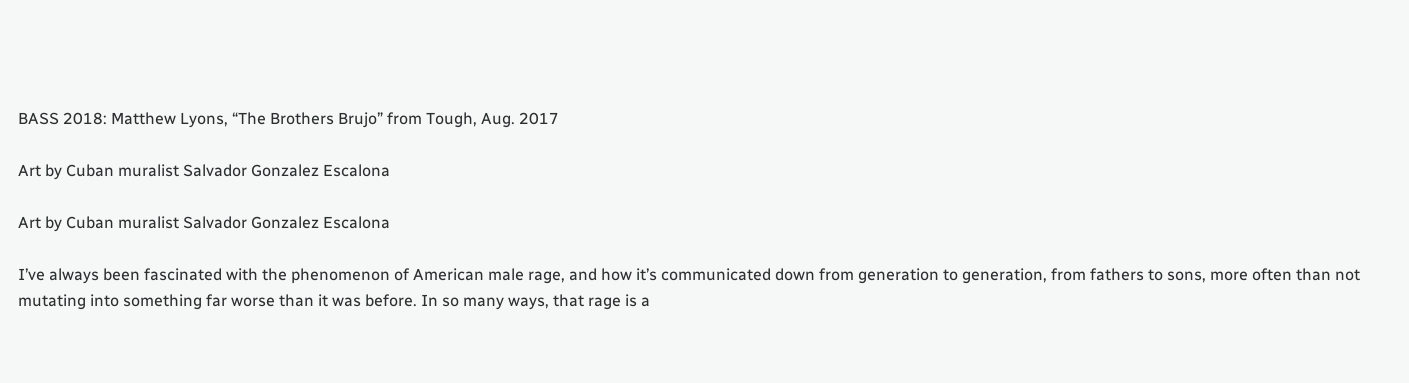BASS 2018: Matthew Lyons, “The Brothers Brujo” from Tough, Aug. 2017

Art by Cuban muralist Salvador Gonzalez Escalona

Art by Cuban muralist Salvador Gonzalez Escalona

I’ve always been fascinated with the phenomenon of American male rage, and how it’s communicated down from generation to generation, from fathers to sons, more often than not mutating into something far worse than it was before. In so many ways, that rage is a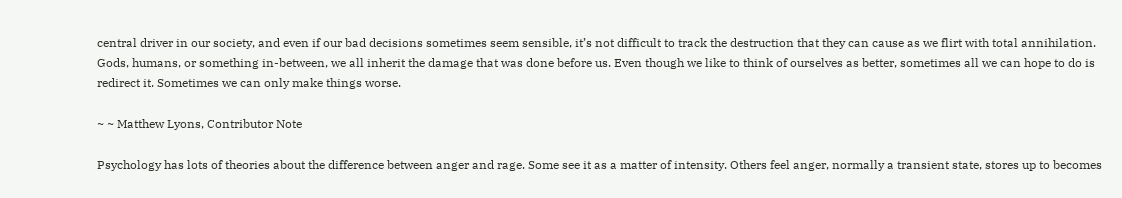central driver in our society, and even if our bad decisions sometimes seem sensible, it’s not difficult to track the destruction that they can cause as we flirt with total annihilation. Gods, humans, or something in-between, we all inherit the damage that was done before us. Even though we like to think of ourselves as better, sometimes all we can hope to do is redirect it. Sometimes we can only make things worse.

~ ~ Matthew Lyons, Contributor Note

Psychology has lots of theories about the difference between anger and rage. Some see it as a matter of intensity. Others feel anger, normally a transient state, stores up to becomes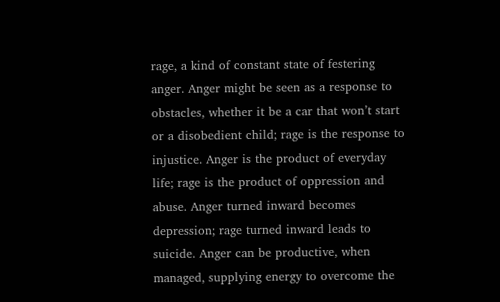rage, a kind of constant state of festering anger. Anger might be seen as a response to obstacles, whether it be a car that won’t start or a disobedient child; rage is the response to injustice. Anger is the product of everyday life; rage is the product of oppression and abuse. Anger turned inward becomes depression; rage turned inward leads to suicide. Anger can be productive, when managed, supplying energy to overcome the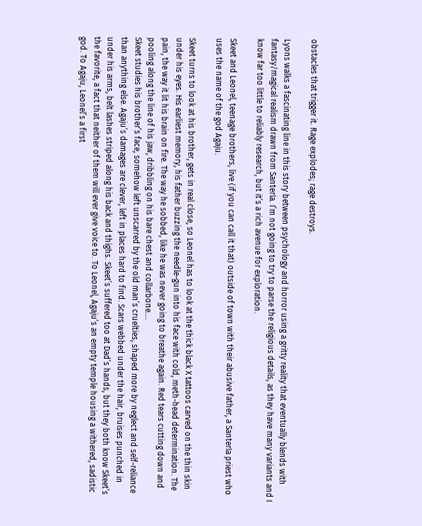obstacles that trigger it. Rage explodes; rage destroys.

Lyons walks a fascinating line in this story between psychology and horror using a gritty reality that eventually blends with fantasy/magical realism drawn from Santería. I’m not going to try to parse the religious details, as they have many variants and I know far too little to reliably research, but it’s a rich avenue for exploration.

Skeet and Leonel, teenage brothers, live (if you can call it that) outside of town with their abusive father, a Santería priest who uses the name of the god Agaju.

Skeet turns to look at his brother, gets in real close, so Leonel has to look at the thick black X tattoos carved on the thin skin under his eyes. His earliest memory, his father buzzing the needle-gun into his face with cold, meth-head determination. The pain, the way it lit his brain on fire. The way he sobbed, like he was never going to breathe again. Red tears cutting down and pooling along the line of his jaw, dribbling on his bare chest and collarbone….
Skeet studies his brother’s face, somehow left unscarred by the old man’s cruelties, shaped more by neglect and self-reliance than anything else. Agaju’s damages are clever, left in places hard to find. Scars webbed under the hair, bruises punched in under his arms, belt lashes striped along his back and thighs. Skeet’s suffered too at Dad’s hands, but they both know Skeet’s the favorite, a fact that neither of them will ever give voice to. To Leonel, Agaju’s an empty temple housing a withered, sadistic god. To Agaju, Leonel’s a first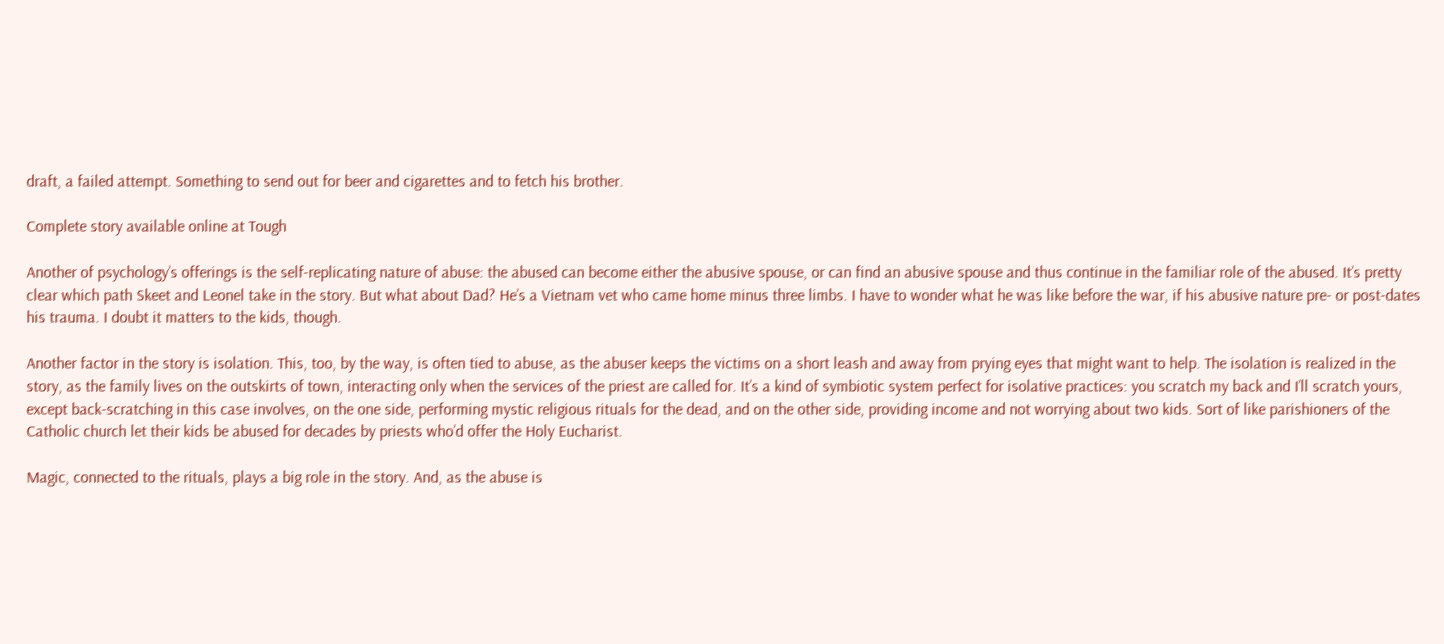draft, a failed attempt. Something to send out for beer and cigarettes and to fetch his brother.

Complete story available online at Tough

Another of psychology’s offerings is the self-replicating nature of abuse: the abused can become either the abusive spouse, or can find an abusive spouse and thus continue in the familiar role of the abused. It’s pretty clear which path Skeet and Leonel take in the story. But what about Dad? He’s a Vietnam vet who came home minus three limbs. I have to wonder what he was like before the war, if his abusive nature pre- or post-dates his trauma. I doubt it matters to the kids, though.

Another factor in the story is isolation. This, too, by the way, is often tied to abuse, as the abuser keeps the victims on a short leash and away from prying eyes that might want to help. The isolation is realized in the story, as the family lives on the outskirts of town, interacting only when the services of the priest are called for. It’s a kind of symbiotic system perfect for isolative practices: you scratch my back and I’ll scratch yours, except back-scratching in this case involves, on the one side, performing mystic religious rituals for the dead, and on the other side, providing income and not worrying about two kids. Sort of like parishioners of the Catholic church let their kids be abused for decades by priests who’d offer the Holy Eucharist.

Magic, connected to the rituals, plays a big role in the story. And, as the abuse is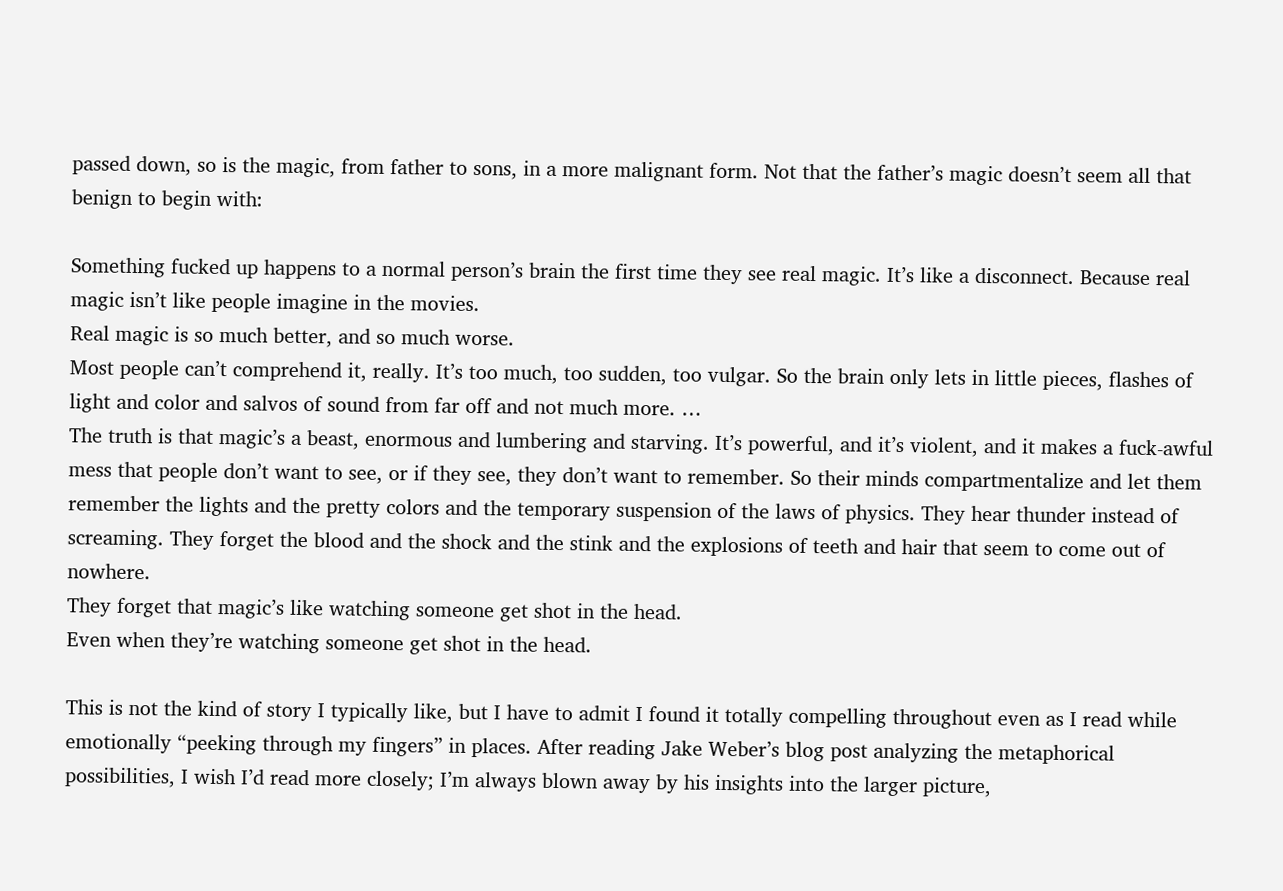passed down, so is the magic, from father to sons, in a more malignant form. Not that the father’s magic doesn’t seem all that benign to begin with:

Something fucked up happens to a normal person’s brain the first time they see real magic. It’s like a disconnect. Because real magic isn’t like people imagine in the movies.
Real magic is so much better, and so much worse.
Most people can’t comprehend it, really. It’s too much, too sudden, too vulgar. So the brain only lets in little pieces, flashes of light and color and salvos of sound from far off and not much more. …
The truth is that magic’s a beast, enormous and lumbering and starving. It’s powerful, and it’s violent, and it makes a fuck-awful mess that people don’t want to see, or if they see, they don’t want to remember. So their minds compartmentalize and let them remember the lights and the pretty colors and the temporary suspension of the laws of physics. They hear thunder instead of screaming. They forget the blood and the shock and the stink and the explosions of teeth and hair that seem to come out of nowhere.
They forget that magic’s like watching someone get shot in the head.
Even when they’re watching someone get shot in the head.

This is not the kind of story I typically like, but I have to admit I found it totally compelling throughout even as I read while emotionally “peeking through my fingers” in places. After reading Jake Weber’s blog post analyzing the metaphorical possibilities, I wish I’d read more closely; I’m always blown away by his insights into the larger picture,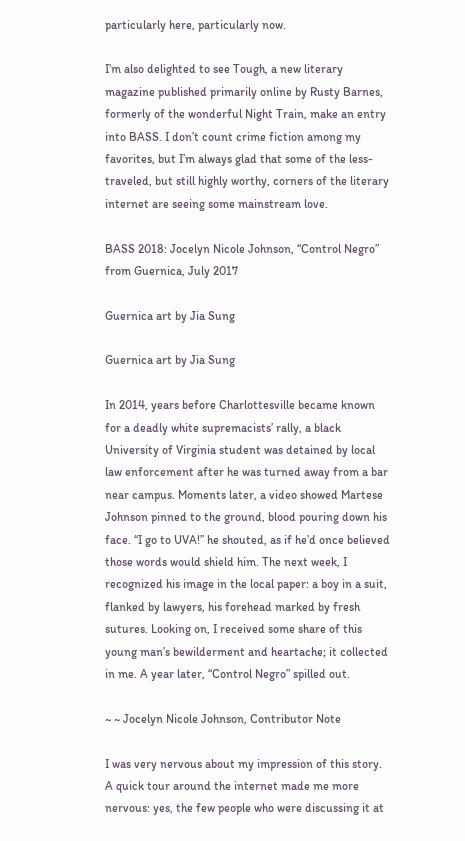particularly here, particularly now.

I’m also delighted to see Tough, a new literary magazine published primarily online by Rusty Barnes, formerly of the wonderful Night Train, make an entry into BASS. I don’t count crime fiction among my favorites, but I’m always glad that some of the less-traveled, but still highly worthy, corners of the literary internet are seeing some mainstream love.

BASS 2018: Jocelyn Nicole Johnson, “Control Negro” from Guernica, July 2017

Guernica art by Jia Sung

Guernica art by Jia Sung

In 2014, years before Charlottesville became known for a deadly white supremacists’ rally, a black University of Virginia student was detained by local law enforcement after he was turned away from a bar near campus. Moments later, a video showed Martese Johnson pinned to the ground, blood pouring down his face. “I go to UVA!” he shouted, as if he’d once believed those words would shield him. The next week, I recognized his image in the local paper: a boy in a suit, flanked by lawyers, his forehead marked by fresh sutures. Looking on, I received some share of this young man’s bewilderment and heartache; it collected in me. A year later, “Control Negro” spilled out.

~ ~ Jocelyn Nicole Johnson, Contributor Note

I was very nervous about my impression of this story. A quick tour around the internet made me more nervous: yes, the few people who were discussing it at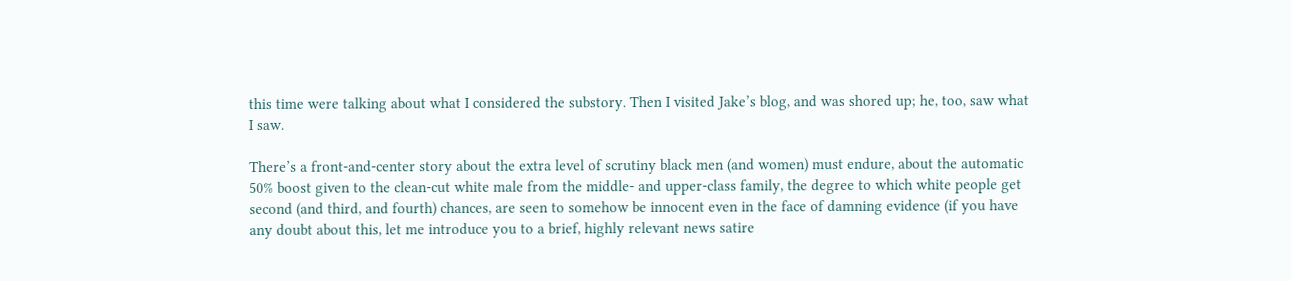this time were talking about what I considered the substory. Then I visited Jake’s blog, and was shored up; he, too, saw what I saw.

There’s a front-and-center story about the extra level of scrutiny black men (and women) must endure, about the automatic 50% boost given to the clean-cut white male from the middle- and upper-class family, the degree to which white people get second (and third, and fourth) chances, are seen to somehow be innocent even in the face of damning evidence (if you have any doubt about this, let me introduce you to a brief, highly relevant news satire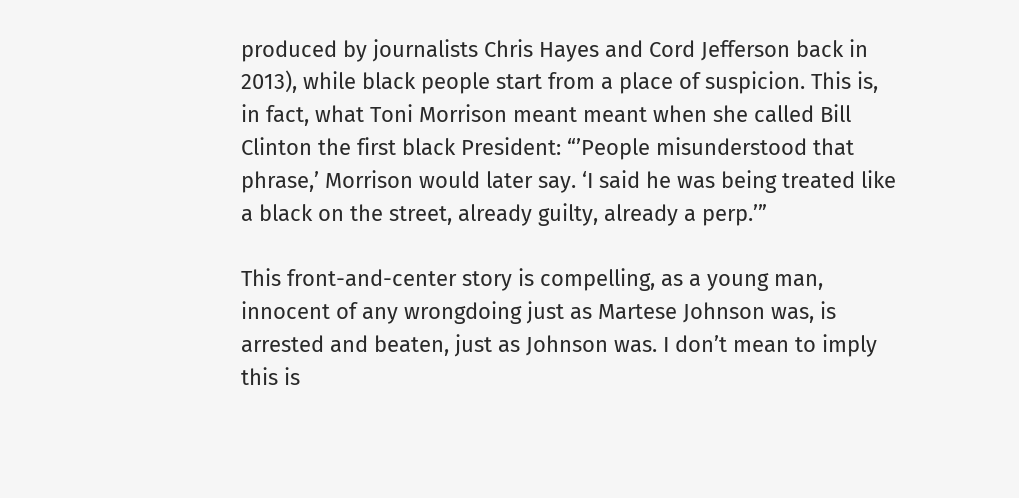produced by journalists Chris Hayes and Cord Jefferson back in 2013), while black people start from a place of suspicion. This is, in fact, what Toni Morrison meant meant when she called Bill Clinton the first black President: “’People misunderstood that phrase,’ Morrison would later say. ‘I said he was being treated like a black on the street, already guilty, already a perp.’”

This front-and-center story is compelling, as a young man, innocent of any wrongdoing just as Martese Johnson was, is arrested and beaten, just as Johnson was. I don’t mean to imply this is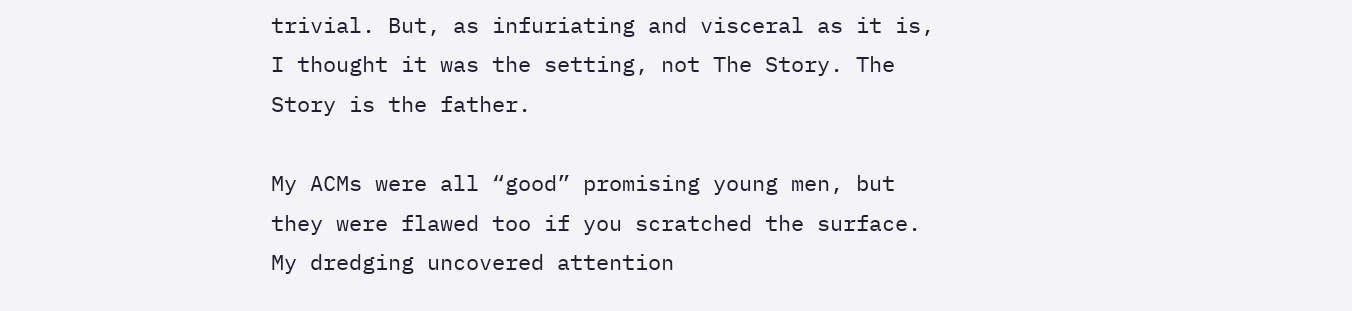trivial. But, as infuriating and visceral as it is, I thought it was the setting, not The Story. The Story is the father.

My ACMs were all “good” promising young men, but they were flawed too if you scratched the surface. My dredging uncovered attention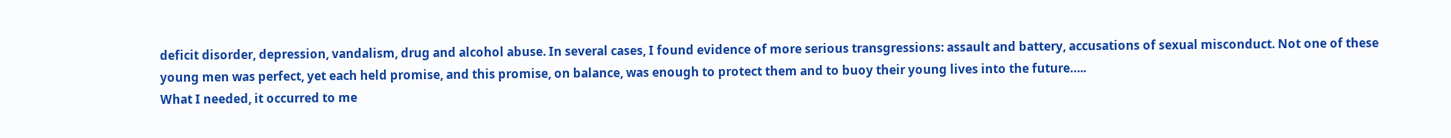deficit disorder, depression, vandalism, drug and alcohol abuse. In several cases, I found evidence of more serious transgressions: assault and battery, accusations of sexual misconduct. Not one of these young men was perfect, yet each held promise, and this promise, on balance, was enough to protect them and to buoy their young lives into the future…..
What I needed, it occurred to me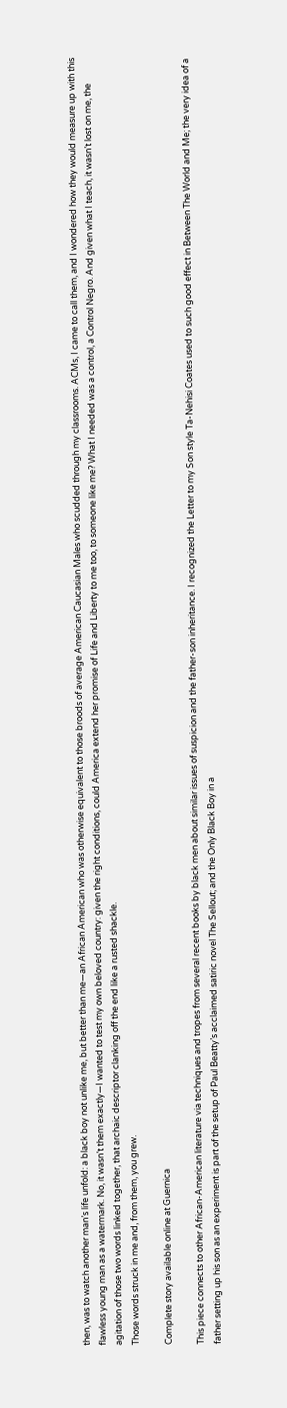then, was to watch another man’s life unfold: a black boy not unlike me, but better than me—an African American who was otherwise equivalent to those broods of average American Caucasian Males who scudded through my classrooms. ACMs, I came to call them, and I wondered how they would measure up with this flawless young man as a watermark. No, it wasn’t them exactly—I wanted to test my own beloved country: given the right conditions, could America extend her promise of Life and Liberty to me too, to someone like me? What I needed was a control, a Control Negro. And given what I teach, it wasn’t lost on me, the agitation of those two words linked together, that archaic descriptor clanking off the end like a rusted shackle.
Those words struck in me and, from them, you grew.

Complete story available online at Guernica

This piece connects to other African-American literature via techniques and tropes from several recent books by black men about similar issues of suspicion and the father-son inheritance. I recognized the Letter to my Son style Ta-Nehisi Coates used to such good effect in Between The World and Me; the very idea of a father setting up his son as an experiment is part of the setup of Paul Beatty’s acclaimed satiric novel The Sellout; and the Only Black Boy in a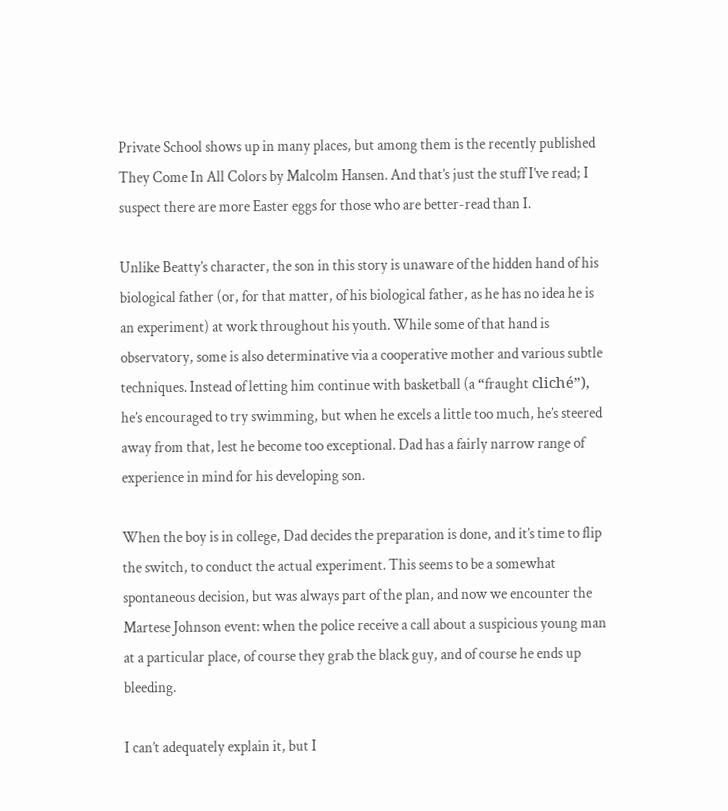Private School shows up in many places, but among them is the recently published They Come In All Colors by Malcolm Hansen. And that’s just the stuff I’ve read; I suspect there are more Easter eggs for those who are better-read than I.

Unlike Beatty’s character, the son in this story is unaware of the hidden hand of his biological father (or, for that matter, of his biological father, as he has no idea he is an experiment) at work throughout his youth. While some of that hand is observatory, some is also determinative via a cooperative mother and various subtle techniques. Instead of letting him continue with basketball (a “fraught cliché”), he’s encouraged to try swimming, but when he excels a little too much, he’s steered away from that, lest he become too exceptional. Dad has a fairly narrow range of experience in mind for his developing son.

When the boy is in college, Dad decides the preparation is done, and it’s time to flip the switch, to conduct the actual experiment. This seems to be a somewhat spontaneous decision, but was always part of the plan, and now we encounter the Martese Johnson event: when the police receive a call about a suspicious young man at a particular place, of course they grab the black guy, and of course he ends up bleeding.

I can’t adequately explain it, but I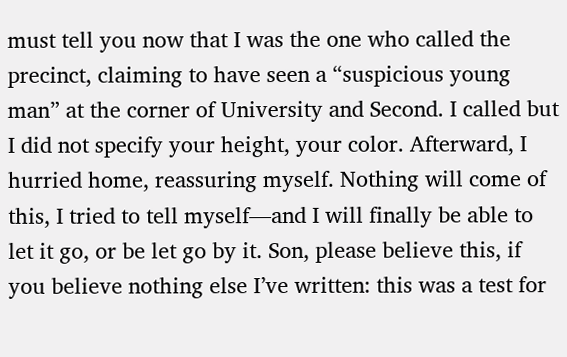must tell you now that I was the one who called the precinct, claiming to have seen a “suspicious young man” at the corner of University and Second. I called but I did not specify your height, your color. Afterward, I hurried home, reassuring myself. Nothing will come of this, I tried to tell myself—and I will finally be able to let it go, or be let go by it. Son, please believe this, if you believe nothing else I’ve written: this was a test for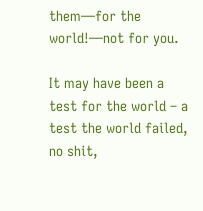them—for the world!—not for you.

It may have been a test for the world – a test the world failed, no shit,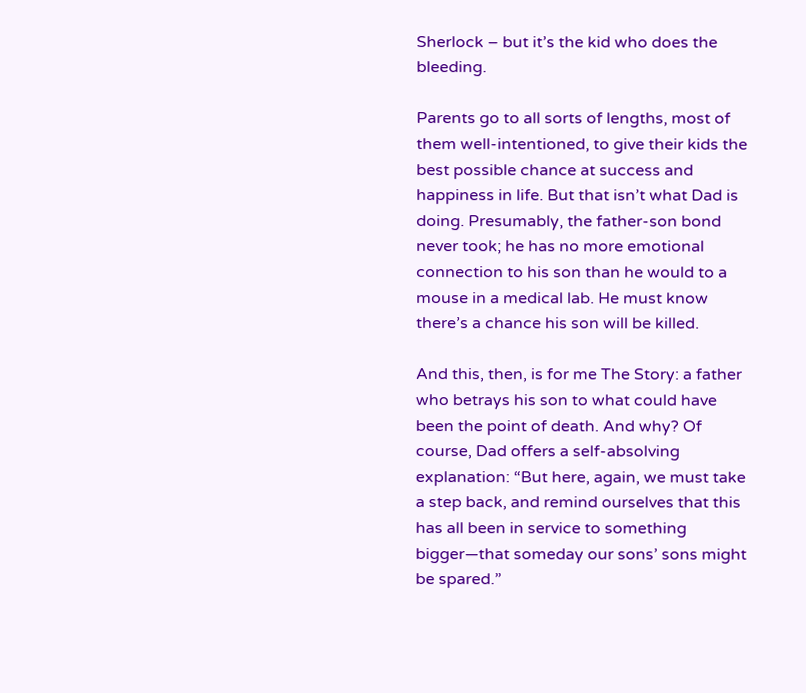Sherlock – but it’s the kid who does the bleeding.

Parents go to all sorts of lengths, most of them well-intentioned, to give their kids the best possible chance at success and happiness in life. But that isn’t what Dad is doing. Presumably, the father-son bond never took; he has no more emotional connection to his son than he would to a mouse in a medical lab. He must know there’s a chance his son will be killed.

And this, then, is for me The Story: a father who betrays his son to what could have been the point of death. And why? Of course, Dad offers a self-absolving explanation: “But here, again, we must take a step back, and remind ourselves that this has all been in service to something bigger—that someday our sons’ sons might be spared.”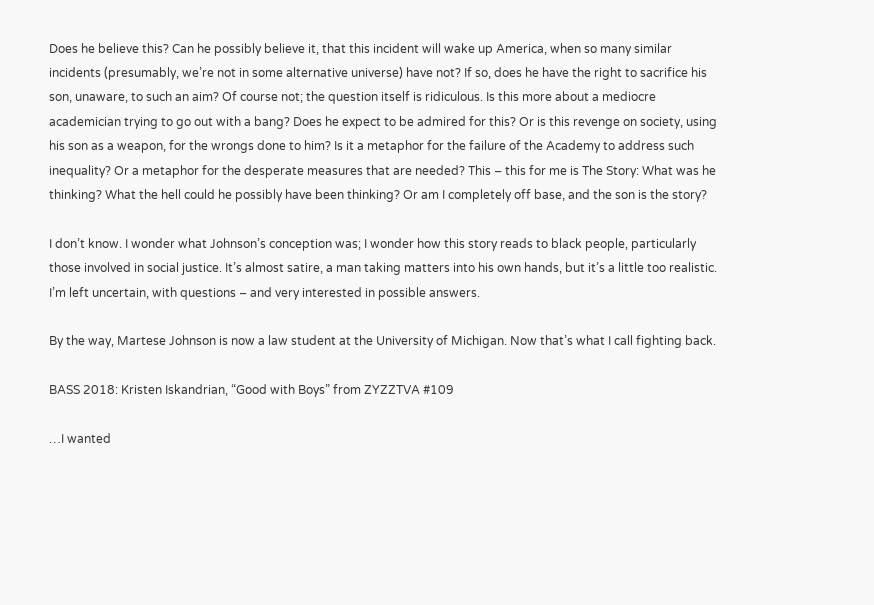Does he believe this? Can he possibly believe it, that this incident will wake up America, when so many similar incidents (presumably, we’re not in some alternative universe) have not? If so, does he have the right to sacrifice his son, unaware, to such an aim? Of course not; the question itself is ridiculous. Is this more about a mediocre academician trying to go out with a bang? Does he expect to be admired for this? Or is this revenge on society, using his son as a weapon, for the wrongs done to him? Is it a metaphor for the failure of the Academy to address such inequality? Or a metaphor for the desperate measures that are needed? This – this for me is The Story: What was he thinking? What the hell could he possibly have been thinking? Or am I completely off base, and the son is the story?

I don’t know. I wonder what Johnson’s conception was; I wonder how this story reads to black people, particularly those involved in social justice. It’s almost satire, a man taking matters into his own hands, but it’s a little too realistic. I’m left uncertain, with questions – and very interested in possible answers.

By the way, Martese Johnson is now a law student at the University of Michigan. Now that’s what I call fighting back.

BASS 2018: Kristen Iskandrian, “Good with Boys” from ZYZZTVA #109

…I wanted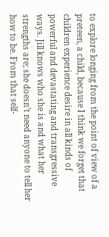to explore longing from the point of view of a preteen, a child, because I think we forget that children experience desire in all kinds of powerful and devastating and transgressive ways. Jill knows who she is and what her strengths are; she doesn’t need anyone to tell her how to be. From that self-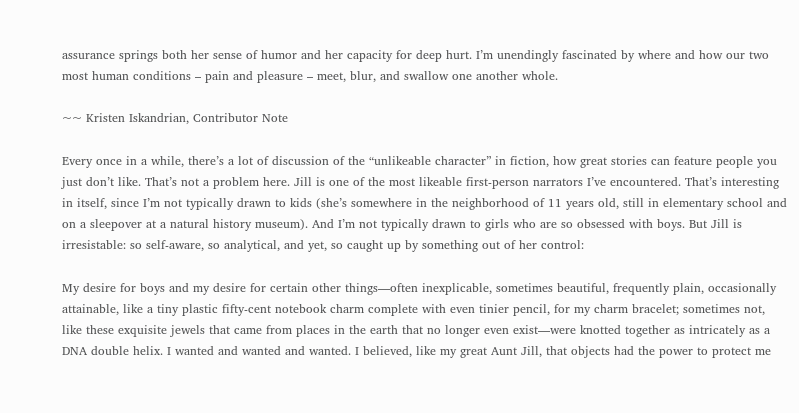assurance springs both her sense of humor and her capacity for deep hurt. I’m unendingly fascinated by where and how our two most human conditions – pain and pleasure – meet, blur, and swallow one another whole.

~~ Kristen Iskandrian, Contributor Note

Every once in a while, there’s a lot of discussion of the “unlikeable character” in fiction, how great stories can feature people you just don’t like. That’s not a problem here. Jill is one of the most likeable first-person narrators I’ve encountered. That’s interesting in itself, since I’m not typically drawn to kids (she’s somewhere in the neighborhood of 11 years old, still in elementary school and on a sleepover at a natural history museum). And I’m not typically drawn to girls who are so obsessed with boys. But Jill is irresistable: so self-aware, so analytical, and yet, so caught up by something out of her control:

My desire for boys and my desire for certain other things—often inexplicable, sometimes beautiful, frequently plain, occasionally attainable, like a tiny plastic fifty-cent notebook charm complete with even tinier pencil, for my charm bracelet; sometimes not, like these exquisite jewels that came from places in the earth that no longer even exist—were knotted together as intricately as a DNA double helix. I wanted and wanted and wanted. I believed, like my great Aunt Jill, that objects had the power to protect me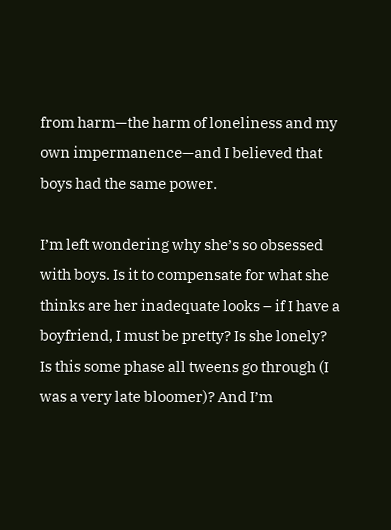from harm—the harm of loneliness and my own impermanence—and I believed that boys had the same power.

I’m left wondering why she’s so obsessed with boys. Is it to compensate for what she thinks are her inadequate looks – if I have a boyfriend, I must be pretty? Is she lonely? Is this some phase all tweens go through (I was a very late bloomer)? And I’m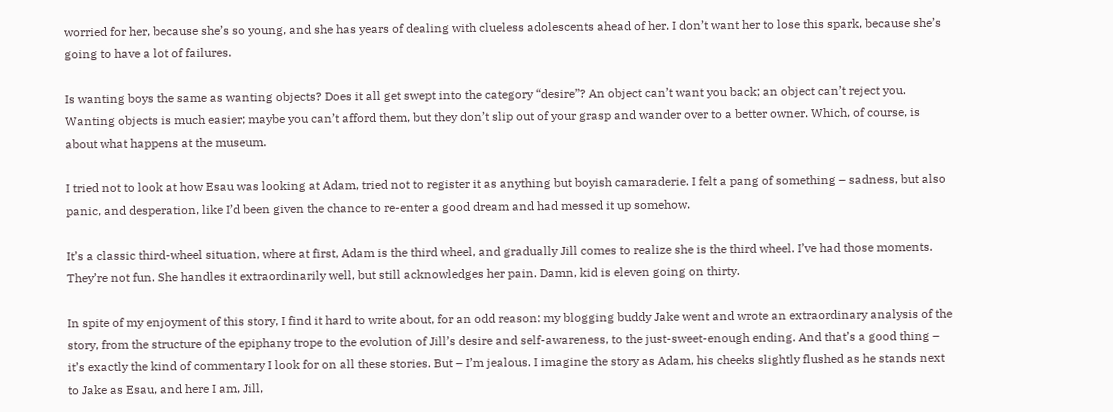worried for her, because she’s so young, and she has years of dealing with clueless adolescents ahead of her. I don’t want her to lose this spark, because she’s going to have a lot of failures.

Is wanting boys the same as wanting objects? Does it all get swept into the category “desire”? An object can’t want you back; an object can’t reject you. Wanting objects is much easier; maybe you can’t afford them, but they don’t slip out of your grasp and wander over to a better owner. Which, of course, is about what happens at the museum.

I tried not to look at how Esau was looking at Adam, tried not to register it as anything but boyish camaraderie. I felt a pang of something – sadness, but also panic, and desperation, like I’d been given the chance to re-enter a good dream and had messed it up somehow.

It’s a classic third-wheel situation, where at first, Adam is the third wheel, and gradually Jill comes to realize she is the third wheel. I’ve had those moments. They’re not fun. She handles it extraordinarily well, but still acknowledges her pain. Damn, kid is eleven going on thirty.

In spite of my enjoyment of this story, I find it hard to write about, for an odd reason: my blogging buddy Jake went and wrote an extraordinary analysis of the story, from the structure of the epiphany trope to the evolution of Jill’s desire and self-awareness, to the just-sweet-enough ending. And that’s a good thing – it’s exactly the kind of commentary I look for on all these stories. But – I’m jealous. I imagine the story as Adam, his cheeks slightly flushed as he stands next to Jake as Esau, and here I am, Jill,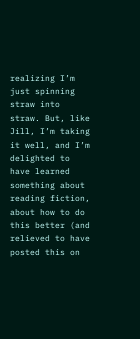realizing I’m just spinning straw into straw. But, like Jill, I’m taking it well, and I’m delighted to have learned something about reading fiction, about how to do this better (and relieved to have posted this on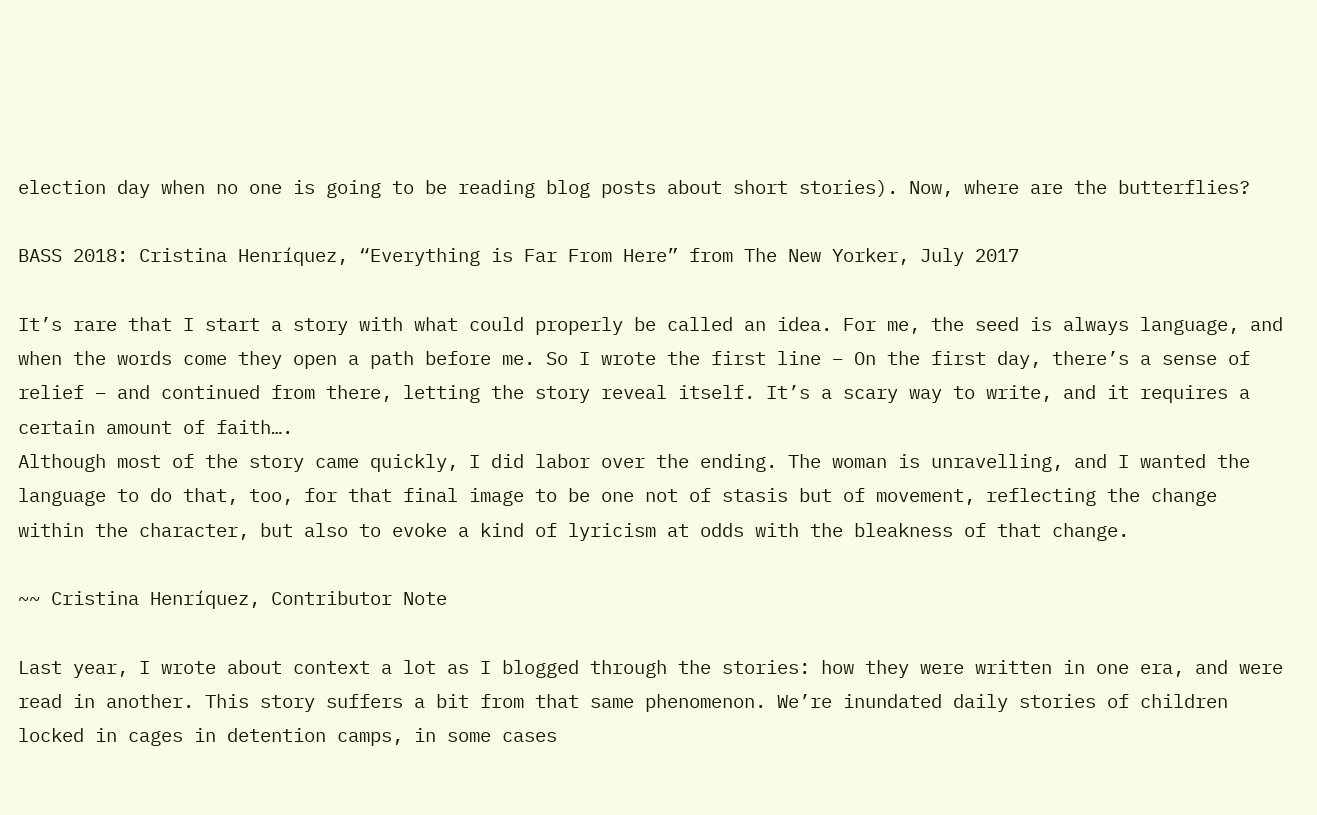election day when no one is going to be reading blog posts about short stories). Now, where are the butterflies?

BASS 2018: Cristina Henríquez, “Everything is Far From Here” from The New Yorker, July 2017

It’s rare that I start a story with what could properly be called an idea. For me, the seed is always language, and when the words come they open a path before me. So I wrote the first line – On the first day, there’s a sense of relief – and continued from there, letting the story reveal itself. It’s a scary way to write, and it requires a certain amount of faith….
Although most of the story came quickly, I did labor over the ending. The woman is unravelling, and I wanted the language to do that, too, for that final image to be one not of stasis but of movement, reflecting the change within the character, but also to evoke a kind of lyricism at odds with the bleakness of that change.

~~ Cristina Henríquez, Contributor Note

Last year, I wrote about context a lot as I blogged through the stories: how they were written in one era, and were read in another. This story suffers a bit from that same phenomenon. We’re inundated daily stories of children locked in cages in detention camps, in some cases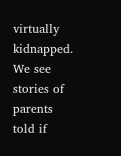virtually kidnapped. We see stories of parents told if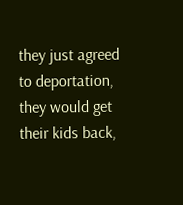they just agreed to deportation, they would get their kids back,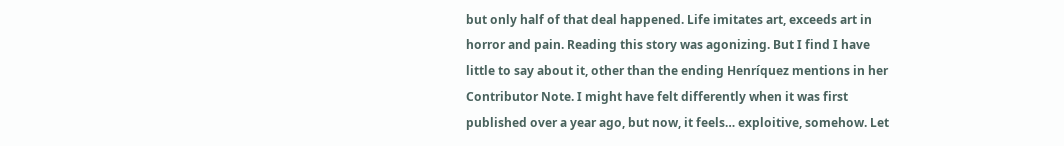but only half of that deal happened. Life imitates art, exceeds art in horror and pain. Reading this story was agonizing. But I find I have little to say about it, other than the ending Henríquez mentions in her Contributor Note. I might have felt differently when it was first published over a year ago, but now, it feels… exploitive, somehow. Let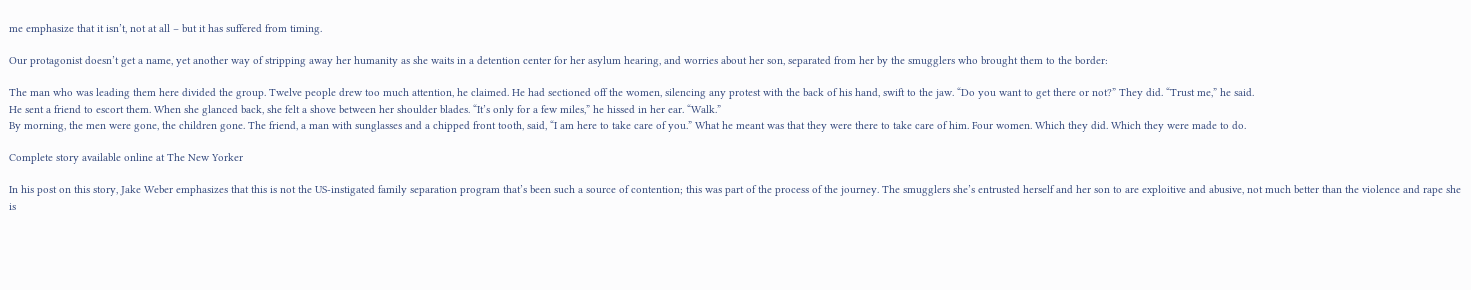me emphasize that it isn’t, not at all – but it has suffered from timing.

Our protagonist doesn’t get a name, yet another way of stripping away her humanity as she waits in a detention center for her asylum hearing, and worries about her son, separated from her by the smugglers who brought them to the border:

The man who was leading them here divided the group. Twelve people drew too much attention, he claimed. He had sectioned off the women, silencing any protest with the back of his hand, swift to the jaw. “Do you want to get there or not?” They did. “Trust me,” he said.
He sent a friend to escort them. When she glanced back, she felt a shove between her shoulder blades. “It’s only for a few miles,” he hissed in her ear. “Walk.”
By morning, the men were gone, the children gone. The friend, a man with sunglasses and a chipped front tooth, said, “I am here to take care of you.” What he meant was that they were there to take care of him. Four women. Which they did. Which they were made to do.

Complete story available online at The New Yorker

In his post on this story, Jake Weber emphasizes that this is not the US-instigated family separation program that’s been such a source of contention; this was part of the process of the journey. The smugglers she’s entrusted herself and her son to are exploitive and abusive, not much better than the violence and rape she is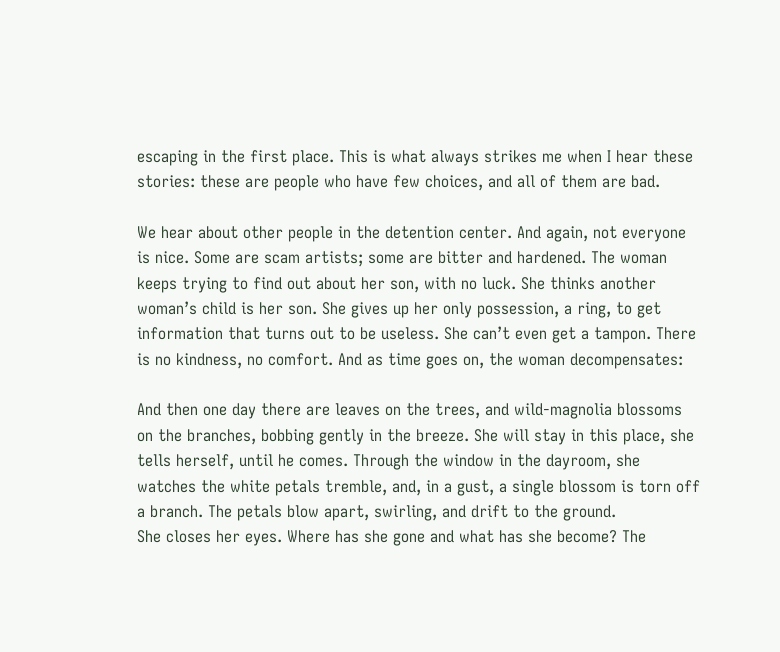escaping in the first place. This is what always strikes me when I hear these stories: these are people who have few choices, and all of them are bad.

We hear about other people in the detention center. And again, not everyone is nice. Some are scam artists; some are bitter and hardened. The woman keeps trying to find out about her son, with no luck. She thinks another woman’s child is her son. She gives up her only possession, a ring, to get information that turns out to be useless. She can’t even get a tampon. There is no kindness, no comfort. And as time goes on, the woman decompensates:

And then one day there are leaves on the trees, and wild-magnolia blossoms on the branches, bobbing gently in the breeze. She will stay in this place, she tells herself, until he comes. Through the window in the dayroom, she watches the white petals tremble, and, in a gust, a single blossom is torn off a branch. The petals blow apart, swirling, and drift to the ground.
She closes her eyes. Where has she gone and what has she become? The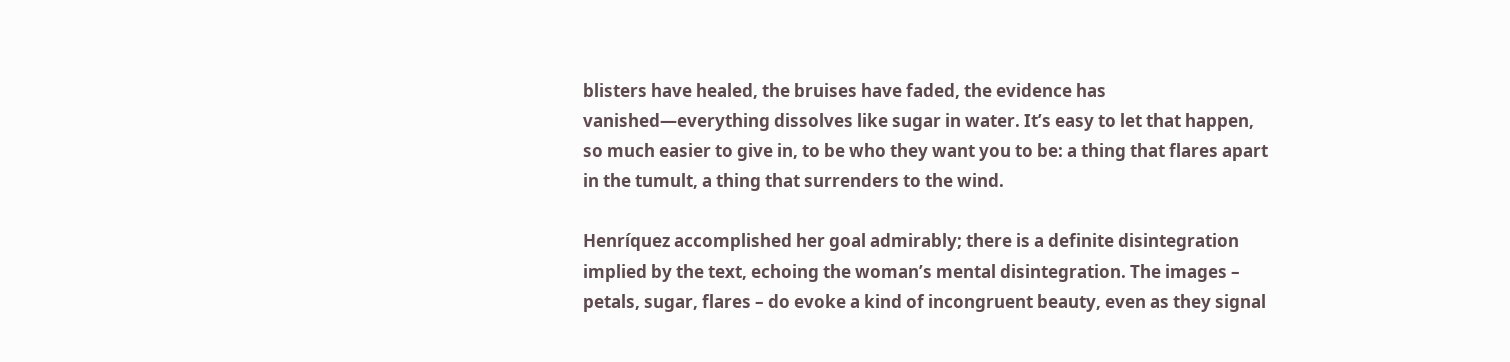blisters have healed, the bruises have faded, the evidence has vanished—everything dissolves like sugar in water. It’s easy to let that happen, so much easier to give in, to be who they want you to be: a thing that flares apart in the tumult, a thing that surrenders to the wind.

Henríquez accomplished her goal admirably; there is a definite disintegration implied by the text, echoing the woman’s mental disintegration. The images – petals, sugar, flares – do evoke a kind of incongruent beauty, even as they signal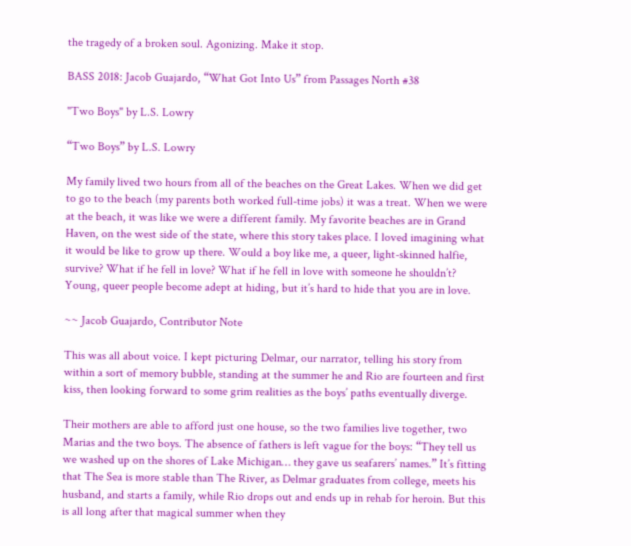the tragedy of a broken soul. Agonizing. Make it stop.

BASS 2018: Jacob Guajardo, “What Got Into Us” from Passages North #38

"Two Boys" by L.S. Lowry

“Two Boys” by L.S. Lowry

My family lived two hours from all of the beaches on the Great Lakes. When we did get to go to the beach (my parents both worked full-time jobs) it was a treat. When we were at the beach, it was like we were a different family. My favorite beaches are in Grand Haven, on the west side of the state, where this story takes place. I loved imagining what it would be like to grow up there. Would a boy like me, a queer, light-skinned halfie, survive? What if he fell in love? What if he fell in love with someone he shouldn’t? Young, queer people become adept at hiding, but it’s hard to hide that you are in love.

~~ Jacob Guajardo, Contributor Note

This was all about voice. I kept picturing Delmar, our narrator, telling his story from within a sort of memory bubble, standing at the summer he and Rio are fourteen and first kiss, then looking forward to some grim realities as the boys’ paths eventually diverge.

Their mothers are able to afford just one house, so the two families live together, two Marias and the two boys. The absence of fathers is left vague for the boys: “They tell us we washed up on the shores of Lake Michigan… they gave us seafarers’ names.” It’s fitting that The Sea is more stable than The River, as Delmar graduates from college, meets his husband, and starts a family, while Rio drops out and ends up in rehab for heroin. But this is all long after that magical summer when they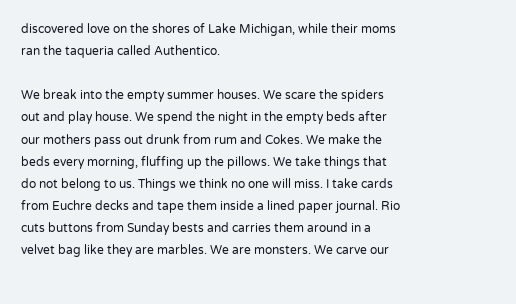discovered love on the shores of Lake Michigan, while their moms ran the taqueria called Authentico.

We break into the empty summer houses. We scare the spiders out and play house. We spend the night in the empty beds after our mothers pass out drunk from rum and Cokes. We make the beds every morning, fluffing up the pillows. We take things that do not belong to us. Things we think no one will miss. I take cards from Euchre decks and tape them inside a lined paper journal. Rio cuts buttons from Sunday bests and carries them around in a velvet bag like they are marbles. We are monsters. We carve our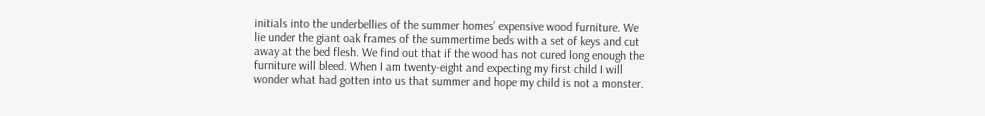initials into the underbellies of the summer homes’ expensive wood furniture. We lie under the giant oak frames of the summertime beds with a set of keys and cut away at the bed flesh. We find out that if the wood has not cured long enough the furniture will bleed. When I am twenty-eight and expecting my first child I will wonder what had gotten into us that summer and hope my child is not a monster.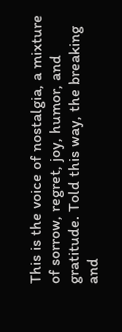This is the voice of nostalgia, a mixture of sorrow, regret, joy, humor, and gratitude. Told this way, the breaking and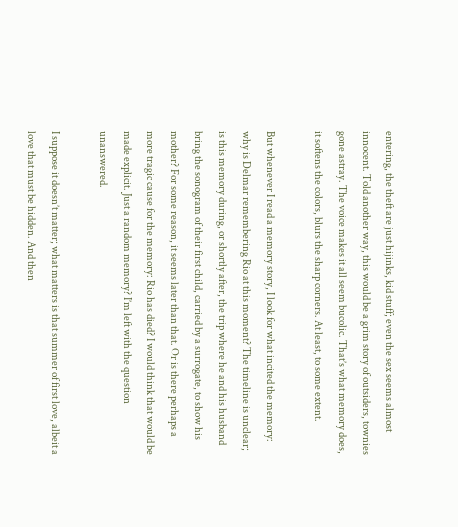entering, the theft are just hijinks, kid stuff; even the sex seems almost innocent. Told another way, this would be a grim story of outsiders, townies gone astray. The voice makes it all seem bucolic. That’s what memory does, it softens the colors, blurs the sharp corners. At least, to some extent.

But whenever I read a memory story, I look for what incited the memory: why is Delmar remembering Rio at this moment? The timeline is unclear; is this memory during, or shortly after, the trip where he and his husband bring the sonogram of their first child, carried by a surrogate, to show his mother? For some reason, it seems later than that. Or is there perhaps a more tragic cause for the memory: Rio has died? I would think that would be made explicit. Just a random memory? I’m left with the question unanswered.

I suppose it doesn’t matter; what matters is that summer of first love, albeit a love that must be hidden. And then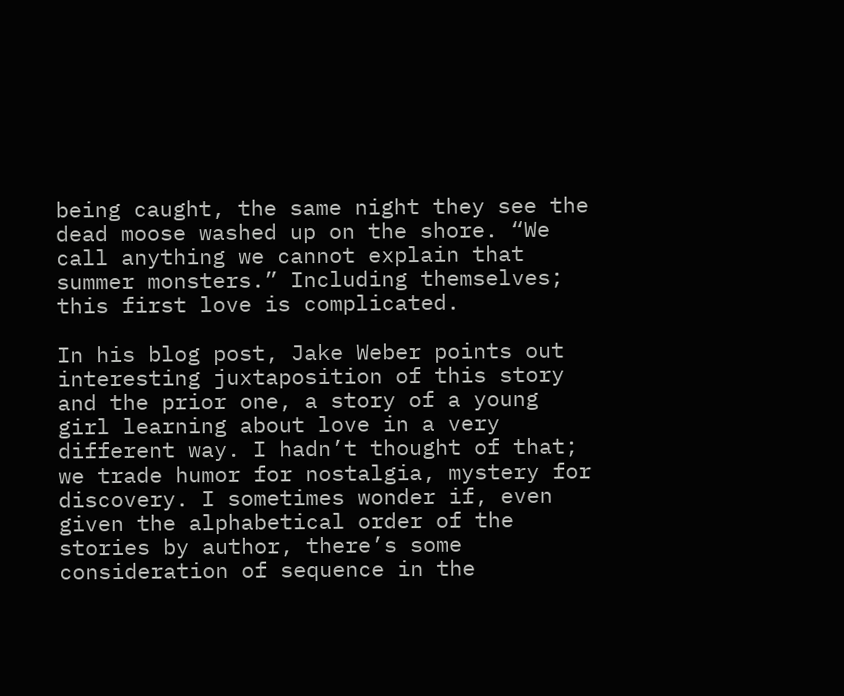being caught, the same night they see the dead moose washed up on the shore. “We call anything we cannot explain that summer monsters.” Including themselves; this first love is complicated.

In his blog post, Jake Weber points out interesting juxtaposition of this story and the prior one, a story of a young girl learning about love in a very different way. I hadn’t thought of that; we trade humor for nostalgia, mystery for discovery. I sometimes wonder if, even given the alphabetical order of the stories by author, there’s some consideration of sequence in the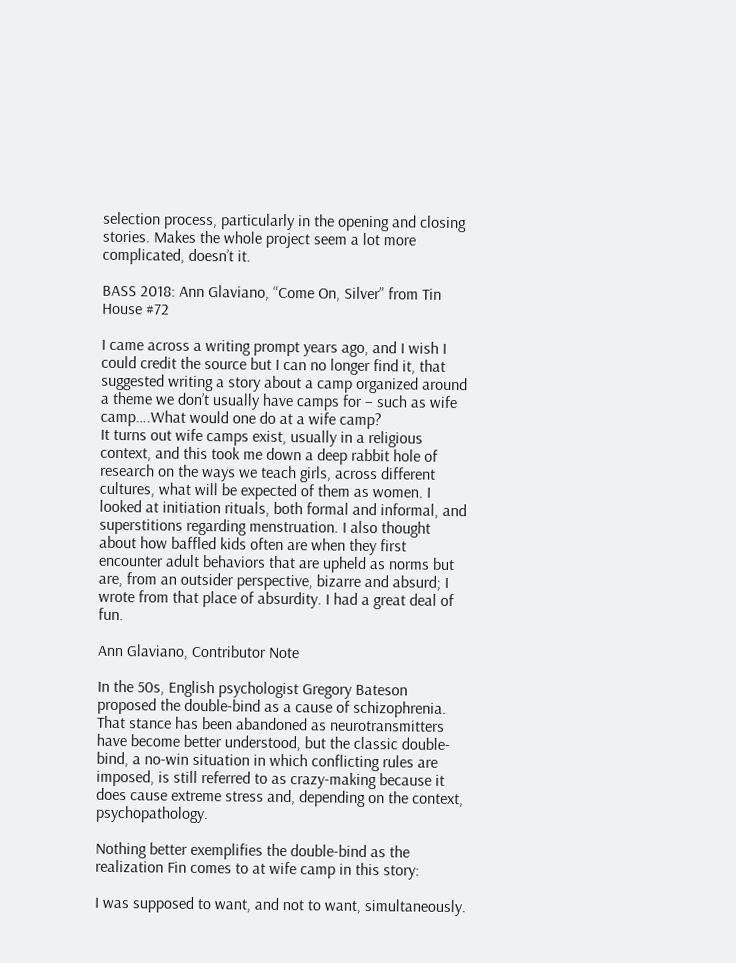selection process, particularly in the opening and closing stories. Makes the whole project seem a lot more complicated, doesn’t it.

BASS 2018: Ann Glaviano, “Come On, Silver” from Tin House #72

I came across a writing prompt years ago, and I wish I could credit the source but I can no longer find it, that suggested writing a story about a camp organized around a theme we don’t usually have camps for – such as wife camp….What would one do at a wife camp?
It turns out wife camps exist, usually in a religious context, and this took me down a deep rabbit hole of research on the ways we teach girls, across different cultures, what will be expected of them as women. I looked at initiation rituals, both formal and informal, and superstitions regarding menstruation. I also thought about how baffled kids often are when they first encounter adult behaviors that are upheld as norms but are, from an outsider perspective, bizarre and absurd; I wrote from that place of absurdity. I had a great deal of fun.

Ann Glaviano, Contributor Note

In the 50s, English psychologist Gregory Bateson proposed the double-bind as a cause of schizophrenia. That stance has been abandoned as neurotransmitters have become better understood, but the classic double-bind, a no-win situation in which conflicting rules are imposed, is still referred to as crazy-making because it does cause extreme stress and, depending on the context, psychopathology.

Nothing better exemplifies the double-bind as the realization Fin comes to at wife camp in this story:

I was supposed to want, and not to want, simultaneously.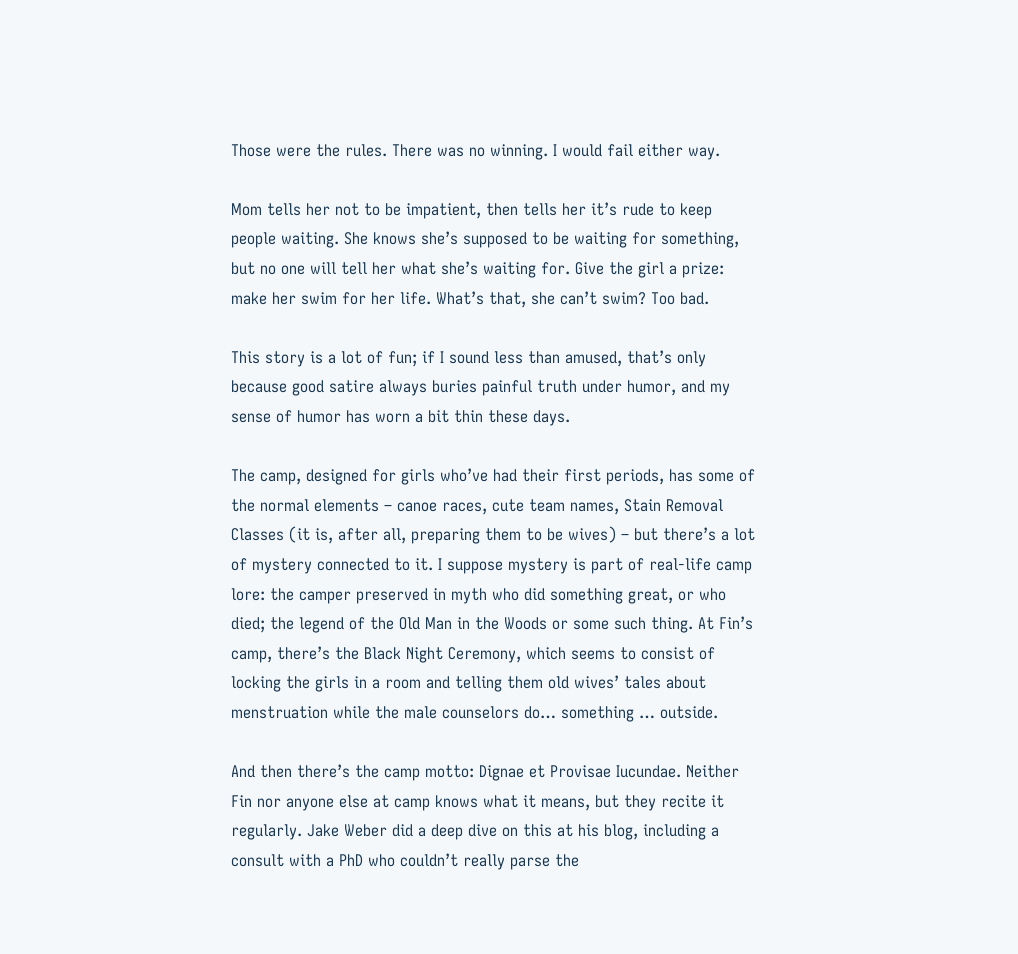Those were the rules. There was no winning. I would fail either way.

Mom tells her not to be impatient, then tells her it’s rude to keep people waiting. She knows she’s supposed to be waiting for something, but no one will tell her what she’s waiting for. Give the girl a prize: make her swim for her life. What’s that, she can’t swim? Too bad.

This story is a lot of fun; if I sound less than amused, that’s only because good satire always buries painful truth under humor, and my sense of humor has worn a bit thin these days.

The camp, designed for girls who’ve had their first periods, has some of the normal elements – canoe races, cute team names, Stain Removal Classes (it is, after all, preparing them to be wives) – but there’s a lot of mystery connected to it. I suppose mystery is part of real-life camp lore: the camper preserved in myth who did something great, or who died; the legend of the Old Man in the Woods or some such thing. At Fin’s camp, there’s the Black Night Ceremony, which seems to consist of locking the girls in a room and telling them old wives’ tales about menstruation while the male counselors do… something … outside.

And then there’s the camp motto: Dignae et Provisae Iucundae. Neither Fin nor anyone else at camp knows what it means, but they recite it regularly. Jake Weber did a deep dive on this at his blog, including a consult with a PhD who couldn’t really parse the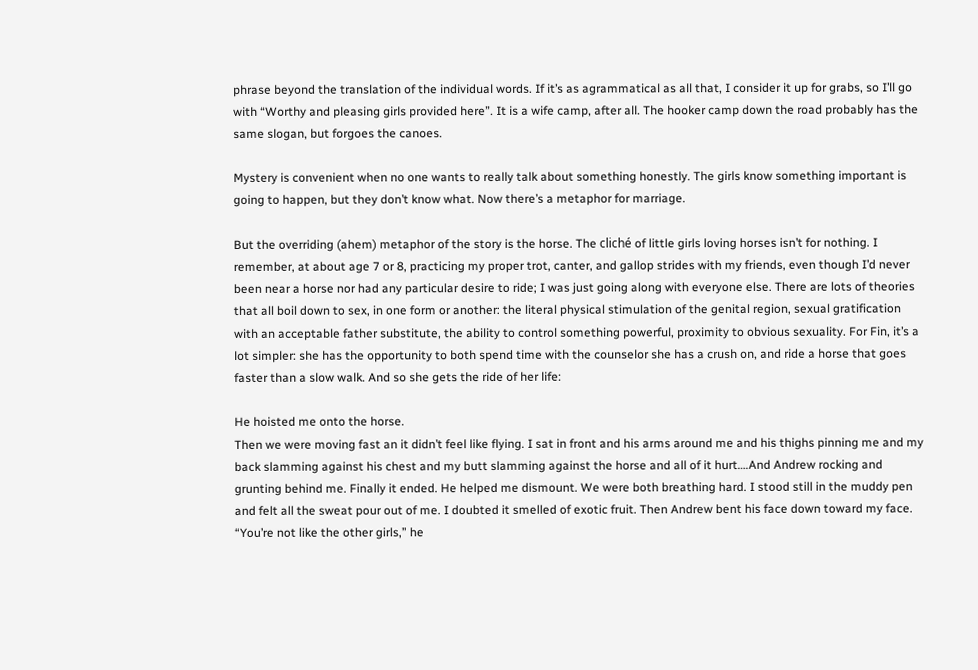phrase beyond the translation of the individual words. If it’s as agrammatical as all that, I consider it up for grabs, so I’ll go with “Worthy and pleasing girls provided here”. It is a wife camp, after all. The hooker camp down the road probably has the same slogan, but forgoes the canoes.

Mystery is convenient when no one wants to really talk about something honestly. The girls know something important is going to happen, but they don’t know what. Now there’s a metaphor for marriage.

But the overriding (ahem) metaphor of the story is the horse. The cliché of little girls loving horses isn’t for nothing. I remember, at about age 7 or 8, practicing my proper trot, canter, and gallop strides with my friends, even though I’d never been near a horse nor had any particular desire to ride; I was just going along with everyone else. There are lots of theories that all boil down to sex, in one form or another: the literal physical stimulation of the genital region, sexual gratification with an acceptable father substitute, the ability to control something powerful, proximity to obvious sexuality. For Fin, it’s a lot simpler: she has the opportunity to both spend time with the counselor she has a crush on, and ride a horse that goes faster than a slow walk. And so she gets the ride of her life:

He hoisted me onto the horse.
Then we were moving fast an it didn’t feel like flying. I sat in front and his arms around me and his thighs pinning me and my back slamming against his chest and my butt slamming against the horse and all of it hurt….And Andrew rocking and grunting behind me. Finally it ended. He helped me dismount. We were both breathing hard. I stood still in the muddy pen and felt all the sweat pour out of me. I doubted it smelled of exotic fruit. Then Andrew bent his face down toward my face. “You’re not like the other girls,” he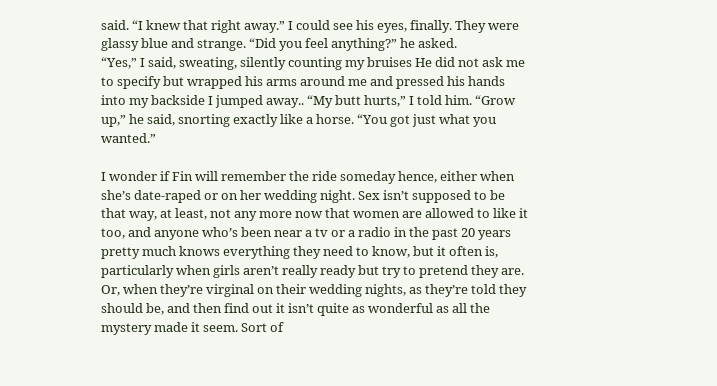said. “I knew that right away.” I could see his eyes, finally. They were glassy blue and strange. “Did you feel anything?” he asked.
“Yes,” I said, sweating, silently counting my bruises He did not ask me to specify but wrapped his arms around me and pressed his hands into my backside I jumped away.. “My butt hurts,” I told him. “Grow up,” he said, snorting exactly like a horse. “You got just what you wanted.”

I wonder if Fin will remember the ride someday hence, either when she’s date-raped or on her wedding night. Sex isn’t supposed to be that way, at least, not any more now that women are allowed to like it too, and anyone who’s been near a tv or a radio in the past 20 years pretty much knows everything they need to know, but it often is, particularly when girls aren’t really ready but try to pretend they are. Or, when they’re virginal on their wedding nights, as they’re told they should be, and then find out it isn’t quite as wonderful as all the mystery made it seem. Sort of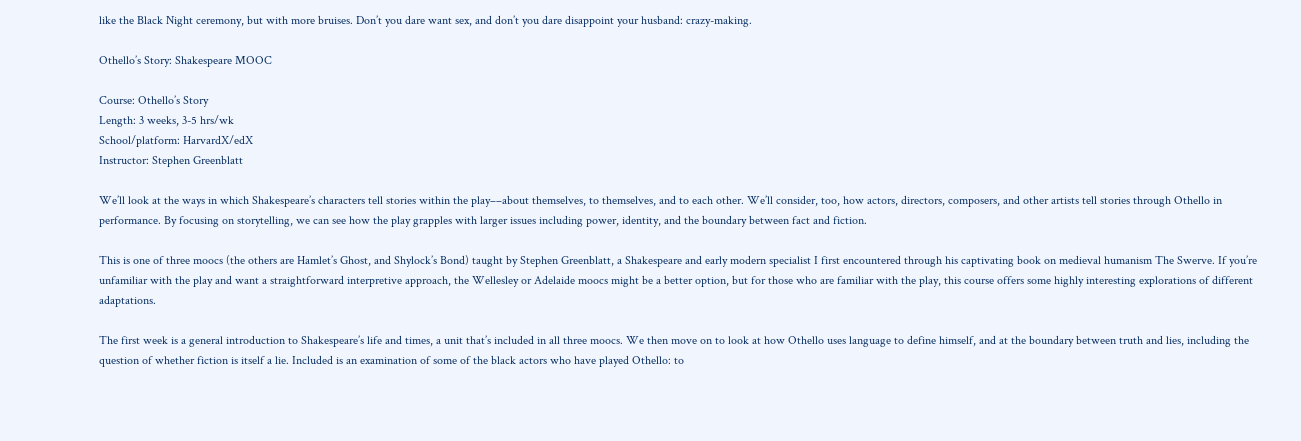like the Black Night ceremony, but with more bruises. Don’t you dare want sex, and don’t you dare disappoint your husband: crazy-making.

Othello’s Story: Shakespeare MOOC

Course: Othello’s Story
Length: 3 weeks, 3-5 hrs/wk
School/platform: HarvardX/edX
Instructor: Stephen Greenblatt

We’ll look at the ways in which Shakespeare’s characters tell stories within the play––about themselves, to themselves, and to each other. We’ll consider, too, how actors, directors, composers, and other artists tell stories through Othello in performance. By focusing on storytelling, we can see how the play grapples with larger issues including power, identity, and the boundary between fact and fiction.

This is one of three moocs (the others are Hamlet’s Ghost, and Shylock’s Bond) taught by Stephen Greenblatt, a Shakespeare and early modern specialist I first encountered through his captivating book on medieval humanism The Swerve. If you’re unfamiliar with the play and want a straightforward interpretive approach, the Wellesley or Adelaide moocs might be a better option, but for those who are familiar with the play, this course offers some highly interesting explorations of different adaptations.

The first week is a general introduction to Shakespeare’s life and times, a unit that’s included in all three moocs. We then move on to look at how Othello uses language to define himself, and at the boundary between truth and lies, including the question of whether fiction is itself a lie. Included is an examination of some of the black actors who have played Othello: to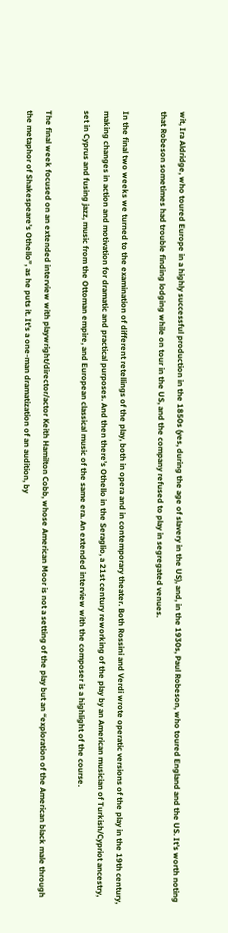wit, Ira Aldridge, who toured Europe in a highly successful production in the 1850s (yes, during the age of slavery in the US), and, in the 1930s, Paul Robeson, who toured England and the US. It’s worth noting that Robeson sometimes had trouble finding lodging while on tour in the US, and the company refused to play in segregated venues.

In the final two weeks we turned to the examination of different retellings of the play, both in opera and in contemporary theater. Both Rossini and Verdi wrote operatic versions of the play in the 19th century, making changes in action and motivation for dramatic and practical purposes. And then there’s Othello in the Seraglio, a 21st century reworking of the play by an American musician of Turkish/Cypriot ancestry, set in Cyprus and fusing jazz, music from the Ottoman empire, and European classical music of the same era. An extended interview with the composer is a highlight of the course.

The final week focused on an extended interview with playwright/director/actor Keith Hamilton Cobb, whose American Moor is not a setting of the play but an “exploration of the American black male through the metaphor of Shakespeare’s Othello”, as he puts it. It’s a one-man dramatization of an audition, by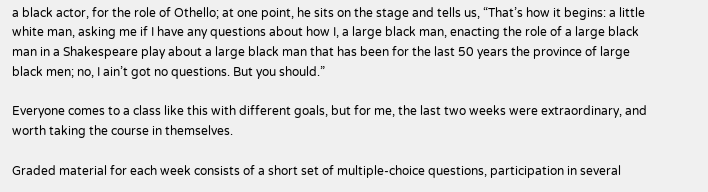a black actor, for the role of Othello; at one point, he sits on the stage and tells us, “That’s how it begins: a little white man, asking me if I have any questions about how I, a large black man, enacting the role of a large black man in a Shakespeare play about a large black man that has been for the last 50 years the province of large black men; no, I ain’t got no questions. But you should.”

Everyone comes to a class like this with different goals, but for me, the last two weeks were extraordinary, and worth taking the course in themselves.

Graded material for each week consists of a short set of multiple-choice questions, participation in several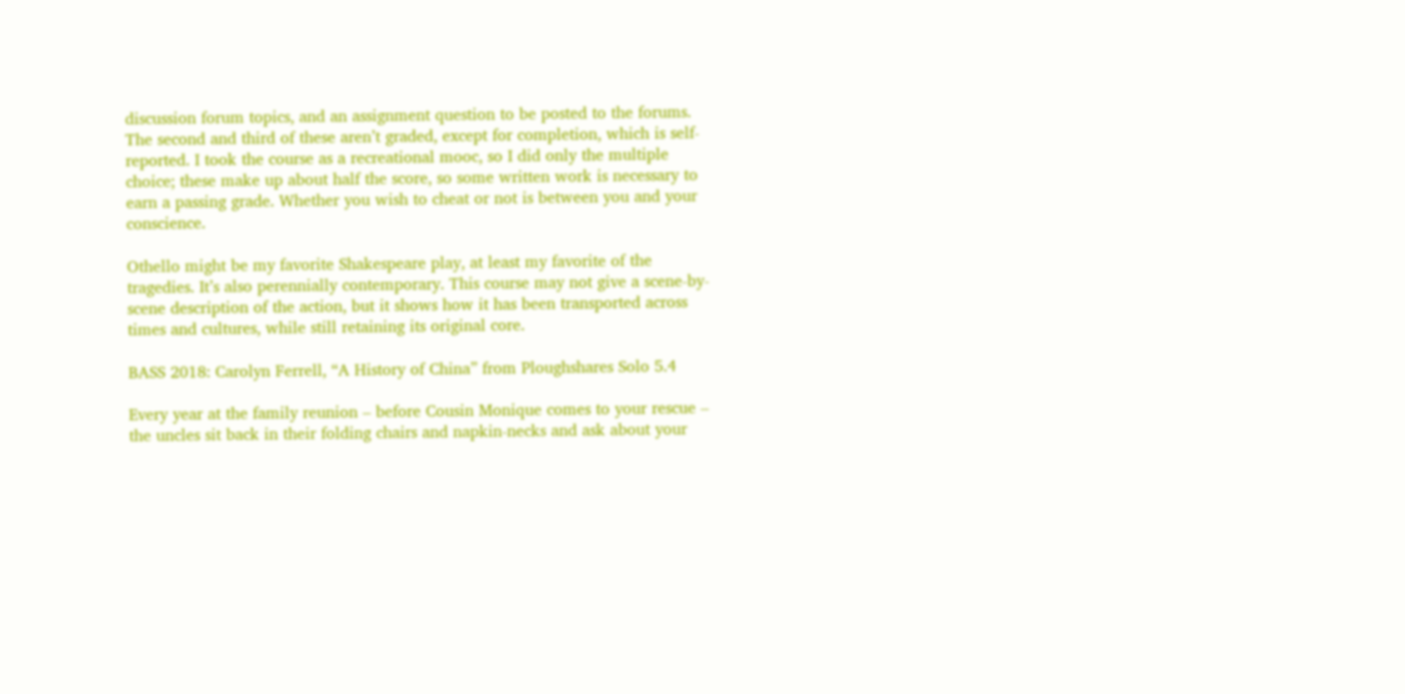discussion forum topics, and an assignment question to be posted to the forums. The second and third of these aren’t graded, except for completion, which is self-reported. I took the course as a recreational mooc, so I did only the multiple choice; these make up about half the score, so some written work is necessary to earn a passing grade. Whether you wish to cheat or not is between you and your conscience.

Othello might be my favorite Shakespeare play, at least my favorite of the tragedies. It’s also perennially contemporary. This course may not give a scene-by-scene description of the action, but it shows how it has been transported across times and cultures, while still retaining its original core.

BASS 2018: Carolyn Ferrell, “A History of China” from Ploughshares Solo 5.4

Every year at the family reunion – before Cousin Monique comes to your rescue – the uncles sit back in their folding chairs and napkin-necks and ask about your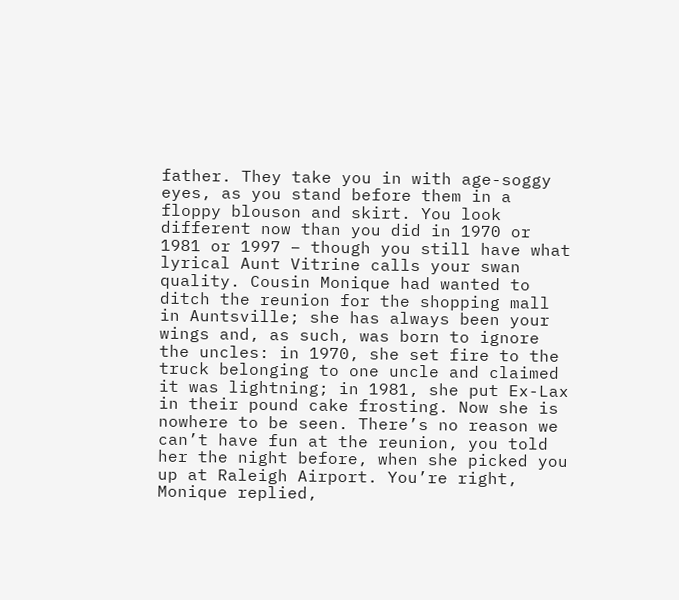father. They take you in with age-soggy eyes, as you stand before them in a floppy blouson and skirt. You look different now than you did in 1970 or 1981 or 1997 – though you still have what lyrical Aunt Vitrine calls your swan quality. Cousin Monique had wanted to ditch the reunion for the shopping mall in Auntsville; she has always been your wings and, as such, was born to ignore the uncles: in 1970, she set fire to the truck belonging to one uncle and claimed it was lightning; in 1981, she put Ex-Lax in their pound cake frosting. Now she is nowhere to be seen. There’s no reason we can’t have fun at the reunion, you told her the night before, when she picked you up at Raleigh Airport. You’re right, Monique replied,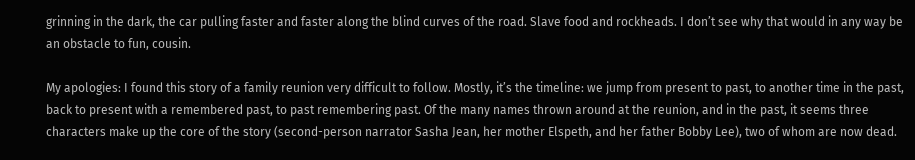grinning in the dark, the car pulling faster and faster along the blind curves of the road. Slave food and rockheads. I don’t see why that would in any way be an obstacle to fun, cousin.

My apologies: I found this story of a family reunion very difficult to follow. Mostly, it’s the timeline: we jump from present to past, to another time in the past, back to present with a remembered past, to past remembering past. Of the many names thrown around at the reunion, and in the past, it seems three characters make up the core of the story (second-person narrator Sasha Jean, her mother Elspeth, and her father Bobby Lee), two of whom are now dead.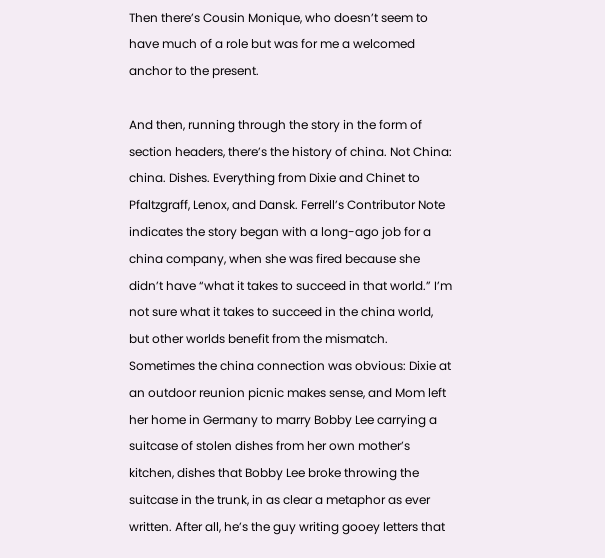Then there’s Cousin Monique, who doesn’t seem to have much of a role but was for me a welcomed anchor to the present.

And then, running through the story in the form of section headers, there’s the history of china. Not China: china. Dishes. Everything from Dixie and Chinet to Pfaltzgraff, Lenox, and Dansk. Ferrell’s Contributor Note indicates the story began with a long-ago job for a china company, when she was fired because she didn’t have “what it takes to succeed in that world.” I’m not sure what it takes to succeed in the china world, but other worlds benefit from the mismatch. Sometimes the china connection was obvious: Dixie at an outdoor reunion picnic makes sense, and Mom left her home in Germany to marry Bobby Lee carrying a suitcase of stolen dishes from her own mother’s kitchen, dishes that Bobby Lee broke throwing the suitcase in the trunk, in as clear a metaphor as ever written. After all, he’s the guy writing gooey letters that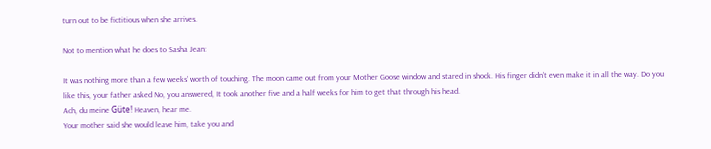turn out to be fictitious when she arrives.

Not to mention what he does to Sasha Jean:

It was nothing more than a few weeks’ worth of touching. The moon came out from your Mother Goose window and stared in shock. His finger didn’t even make it in all the way. Do you like this, your father asked No, you answered, It took another five and a half weeks for him to get that through his head.
Ach, du meine Güte! Heaven, hear me.
Your mother said she would leave him, take you and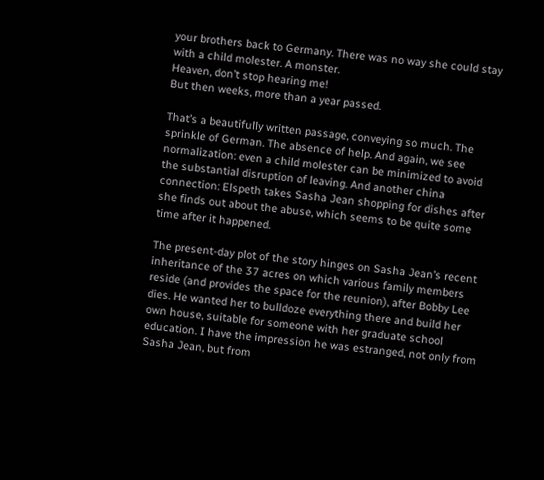your brothers back to Germany. There was no way she could stay with a child molester. A monster.
Heaven, don’t stop hearing me!
But then weeks, more than a year passed.

That’s a beautifully written passage, conveying so much. The sprinkle of German. The absence of help. And again, we see normalization: even a child molester can be minimized to avoid the substantial disruption of leaving. And another china connection: Elspeth takes Sasha Jean shopping for dishes after she finds out about the abuse, which seems to be quite some time after it happened.

The present-day plot of the story hinges on Sasha Jean’s recent inheritance of the 37 acres on which various family members reside (and provides the space for the reunion), after Bobby Lee dies. He wanted her to bulldoze everything there and build her own house, suitable for someone with her graduate school education. I have the impression he was estranged, not only from Sasha Jean, but from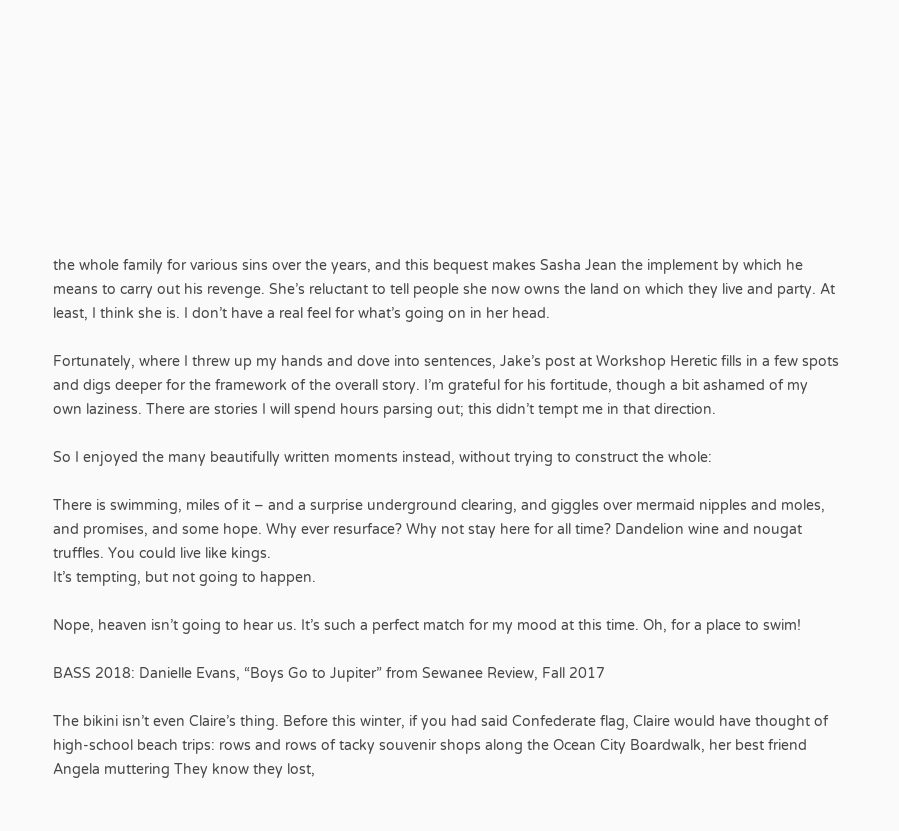the whole family for various sins over the years, and this bequest makes Sasha Jean the implement by which he means to carry out his revenge. She’s reluctant to tell people she now owns the land on which they live and party. At least, I think she is. I don’t have a real feel for what’s going on in her head.

Fortunately, where I threw up my hands and dove into sentences, Jake’s post at Workshop Heretic fills in a few spots and digs deeper for the framework of the overall story. I’m grateful for his fortitude, though a bit ashamed of my own laziness. There are stories I will spend hours parsing out; this didn’t tempt me in that direction.

So I enjoyed the many beautifully written moments instead, without trying to construct the whole:

There is swimming, miles of it – and a surprise underground clearing, and giggles over mermaid nipples and moles, and promises, and some hope. Why ever resurface? Why not stay here for all time? Dandelion wine and nougat truffles. You could live like kings.
It’s tempting, but not going to happen.

Nope, heaven isn’t going to hear us. It’s such a perfect match for my mood at this time. Oh, for a place to swim!

BASS 2018: Danielle Evans, “Boys Go to Jupiter” from Sewanee Review, Fall 2017

The bikini isn’t even Claire’s thing. Before this winter, if you had said Confederate flag, Claire would have thought of high-school beach trips: rows and rows of tacky souvenir shops along the Ocean City Boardwalk, her best friend Angela muttering They know they lost,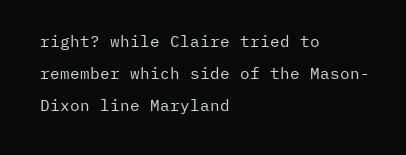right? while Claire tried to remember which side of the Mason-Dixon line Maryland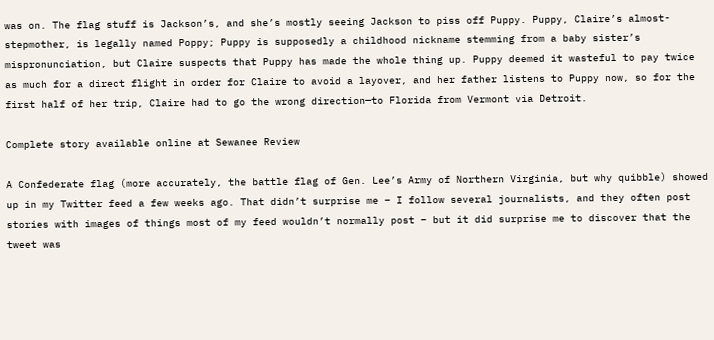was on. The flag stuff is Jackson’s, and she’s mostly seeing Jackson to piss off Puppy. Puppy, Claire’s almost-stepmother, is legally named Poppy; Puppy is supposedly a childhood nickname stemming from a baby sister’s mispronunciation, but Claire suspects that Puppy has made the whole thing up. Puppy deemed it wasteful to pay twice as much for a direct flight in order for Claire to avoid a layover, and her father listens to Puppy now, so for the first half of her trip, Claire had to go the wrong direction—to Florida from Vermont via Detroit.

Complete story available online at Sewanee Review

A Confederate flag (more accurately, the battle flag of Gen. Lee’s Army of Northern Virginia, but why quibble) showed up in my Twitter feed a few weeks ago. That didn’t surprise me – I follow several journalists, and they often post stories with images of things most of my feed wouldn’t normally post – but it did surprise me to discover that the tweet was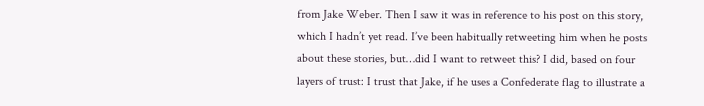from Jake Weber. Then I saw it was in reference to his post on this story, which I hadn’t yet read. I’ve been habitually retweeting him when he posts about these stories, but…did I want to retweet this? I did, based on four layers of trust: I trust that Jake, if he uses a Confederate flag to illustrate a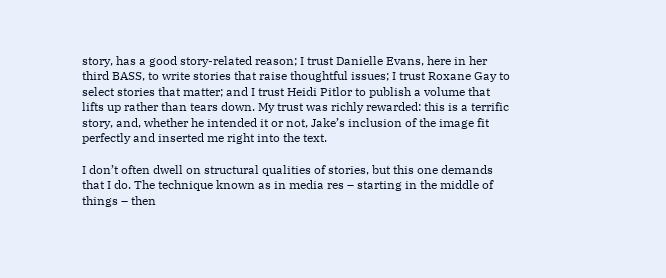story, has a good story-related reason; I trust Danielle Evans, here in her third BASS, to write stories that raise thoughtful issues; I trust Roxane Gay to select stories that matter; and I trust Heidi Pitlor to publish a volume that lifts up rather than tears down. My trust was richly rewarded: this is a terrific story, and, whether he intended it or not, Jake’s inclusion of the image fit perfectly and inserted me right into the text.

I don’t often dwell on structural qualities of stories, but this one demands that I do. The technique known as in media res – starting in the middle of things – then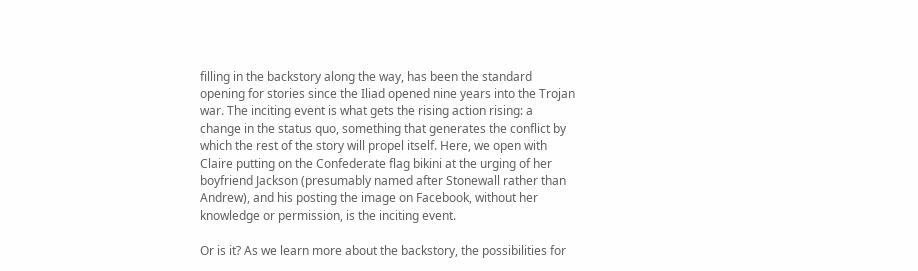filling in the backstory along the way, has been the standard opening for stories since the Iliad opened nine years into the Trojan war. The inciting event is what gets the rising action rising: a change in the status quo, something that generates the conflict by which the rest of the story will propel itself. Here, we open with Claire putting on the Confederate flag bikini at the urging of her boyfriend Jackson (presumably named after Stonewall rather than Andrew), and his posting the image on Facebook, without her knowledge or permission, is the inciting event.

Or is it? As we learn more about the backstory, the possibilities for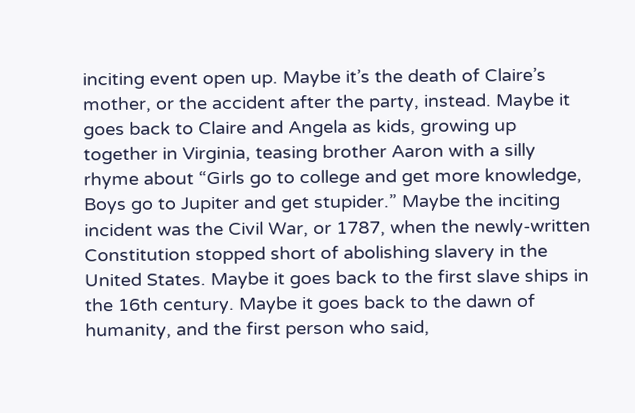inciting event open up. Maybe it’s the death of Claire’s mother, or the accident after the party, instead. Maybe it goes back to Claire and Angela as kids, growing up together in Virginia, teasing brother Aaron with a silly rhyme about “Girls go to college and get more knowledge, Boys go to Jupiter and get stupider.” Maybe the inciting incident was the Civil War, or 1787, when the newly-written Constitution stopped short of abolishing slavery in the United States. Maybe it goes back to the first slave ships in the 16th century. Maybe it goes back to the dawn of humanity, and the first person who said,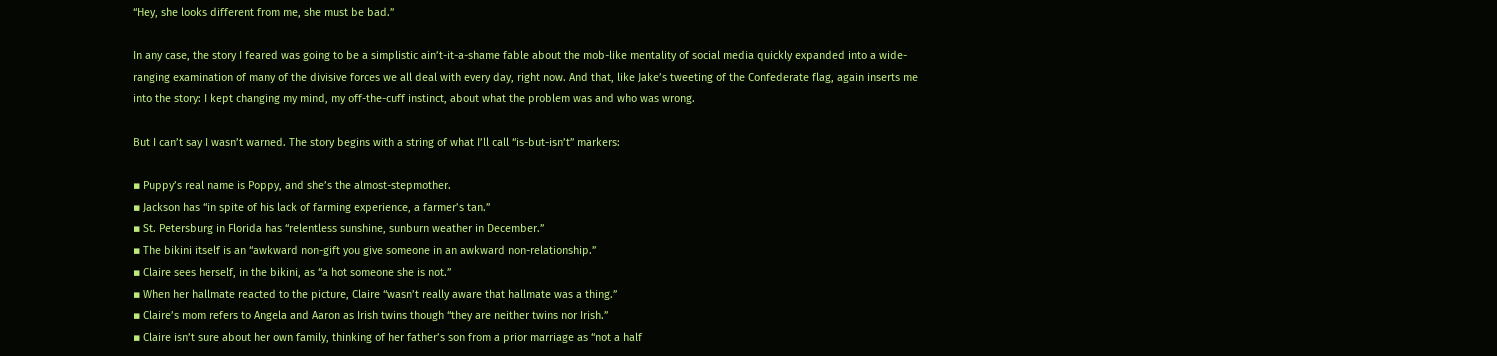“Hey, she looks different from me, she must be bad.”

In any case, the story I feared was going to be a simplistic ain’t-it-a-shame fable about the mob-like mentality of social media quickly expanded into a wide-ranging examination of many of the divisive forces we all deal with every day, right now. And that, like Jake’s tweeting of the Confederate flag, again inserts me into the story: I kept changing my mind, my off-the-cuff instinct, about what the problem was and who was wrong.

But I can’t say I wasn’t warned. The story begins with a string of what I’ll call “is-but-isn’t” markers:

▪ Puppy’s real name is Poppy, and she’s the almost-stepmother.
▪ Jackson has “in spite of his lack of farming experience, a farmer’s tan.”
▪ St. Petersburg in Florida has “relentless sunshine, sunburn weather in December.”
▪ The bikini itself is an “awkward non-gift you give someone in an awkward non-relationship.”
▪ Claire sees herself, in the bikini, as “a hot someone she is not.”
▪ When her hallmate reacted to the picture, Claire “wasn’t really aware that hallmate was a thing.”
▪ Claire’s mom refers to Angela and Aaron as Irish twins though “they are neither twins nor Irish.”
▪ Claire isn’t sure about her own family, thinking of her father’s son from a prior marriage as “not a half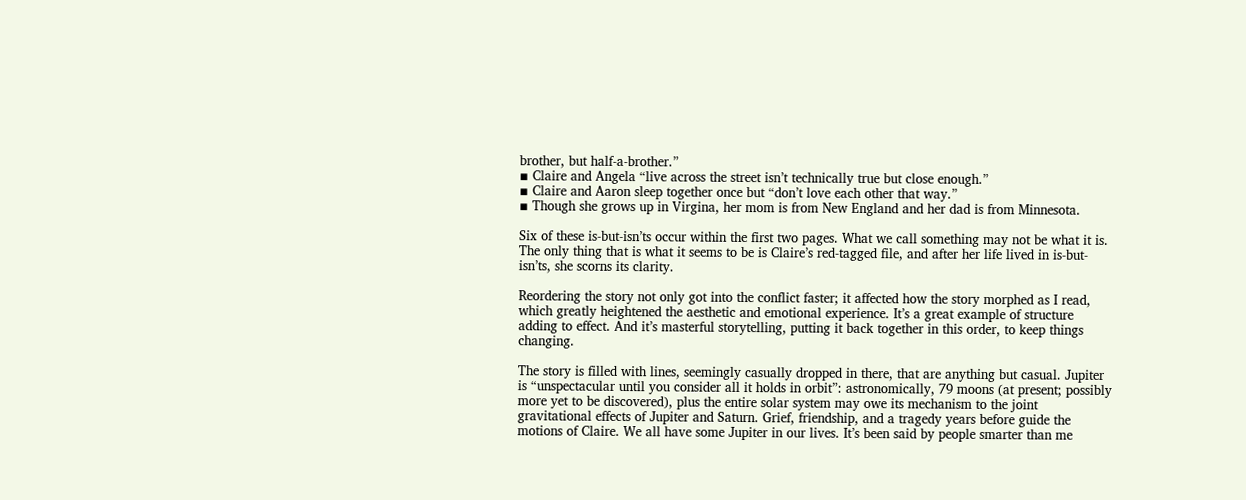brother, but half-a-brother.”
▪ Claire and Angela “live across the street isn’t technically true but close enough.”
▪ Claire and Aaron sleep together once but “don’t love each other that way.”
▪ Though she grows up in Virgina, her mom is from New England and her dad is from Minnesota.

Six of these is-but-isn’ts occur within the first two pages. What we call something may not be what it is. The only thing that is what it seems to be is Claire’s red-tagged file, and after her life lived in is-but-isn’ts, she scorns its clarity.

Reordering the story not only got into the conflict faster; it affected how the story morphed as I read, which greatly heightened the aesthetic and emotional experience. It’s a great example of structure adding to effect. And it’s masterful storytelling, putting it back together in this order, to keep things changing.

The story is filled with lines, seemingly casually dropped in there, that are anything but casual. Jupiter is “unspectacular until you consider all it holds in orbit”: astronomically, 79 moons (at present; possibly more yet to be discovered), plus the entire solar system may owe its mechanism to the joint gravitational effects of Jupiter and Saturn. Grief, friendship, and a tragedy years before guide the motions of Claire. We all have some Jupiter in our lives. It’s been said by people smarter than me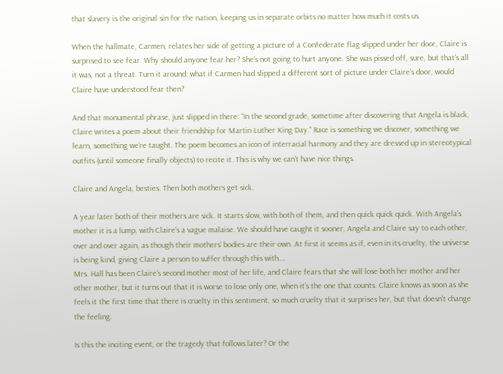that slavery is the original sin for the nation, keeping us in separate orbits no matter how much it costs us.

When the hallmate, Carmen, relates her side of getting a picture of a Confederate flag slipped under her door, Claire is surprised to see fear. Why should anyone fear her? She’s not going to hurt anyone. She was pissed off, sure, but that’s all it was, not a threat. Turn it around: what if Carmen had slipped a different sort of picture under Claire’s door, would Claire have understood fear then?

And that monumental phrase, just slipped in there: “In the second grade, sometime after discovering that Angela is black, Claire writes a poem about their friendship for Martin Luther King Day.” Race is something we discover, something we learn, something we’re taught. The poem becomes an icon of interracial harmony and they are dressed up in stereotypical outfits (until someone finally objects) to recite it. This is why we can’t have nice things.

Claire and Angela, besties. Then both mothers get sick.

A year later both of their mothers are sick. It starts slow, with both of them, and then quick quick quick. With Angela’s mother it is a lump, with Claire’s a vague malaise. We should have caught it sooner, Angela and Claire say to each other, over and over again, as though their mothers’ bodies are their own. At first it seems as if, even in its cruelty, the universe is being kind, giving Claire a person to suffer through this with….
Mrs. Hall has been Claire’s second mother most of her life, and Claire fears that she will lose both her mother and her other mother, but it turns out that it is worse to lose only one, when it’s the one that counts. Claire knows as soon as she feels it the first time that there is cruelty in this sentiment, so much cruelty that it surprises her, but that doesn’t change the feeling.

Is this the inciting event, or the tragedy that follows later? Or the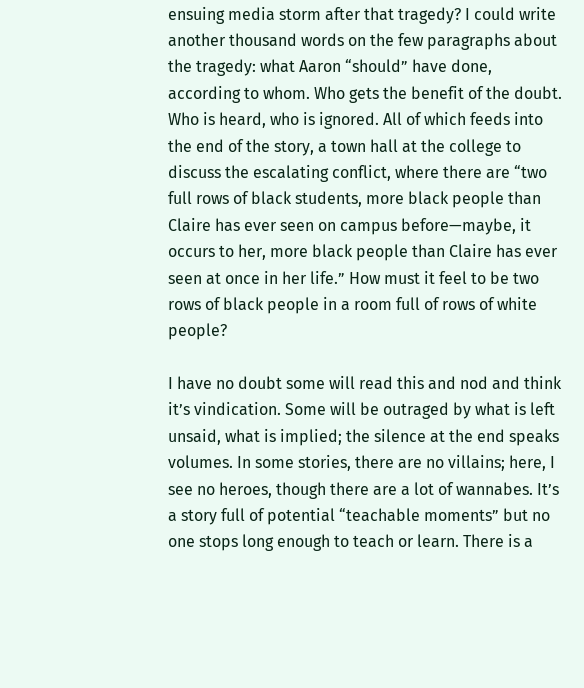ensuing media storm after that tragedy? I could write another thousand words on the few paragraphs about the tragedy: what Aaron “should” have done, according to whom. Who gets the benefit of the doubt. Who is heard, who is ignored. All of which feeds into the end of the story, a town hall at the college to discuss the escalating conflict, where there are “two full rows of black students, more black people than Claire has ever seen on campus before—maybe, it occurs to her, more black people than Claire has ever seen at once in her life.” How must it feel to be two rows of black people in a room full of rows of white people?

I have no doubt some will read this and nod and think it’s vindication. Some will be outraged by what is left unsaid, what is implied; the silence at the end speaks volumes. In some stories, there are no villains; here, I see no heroes, though there are a lot of wannabes. It’s a story full of potential “teachable moments” but no one stops long enough to teach or learn. There is a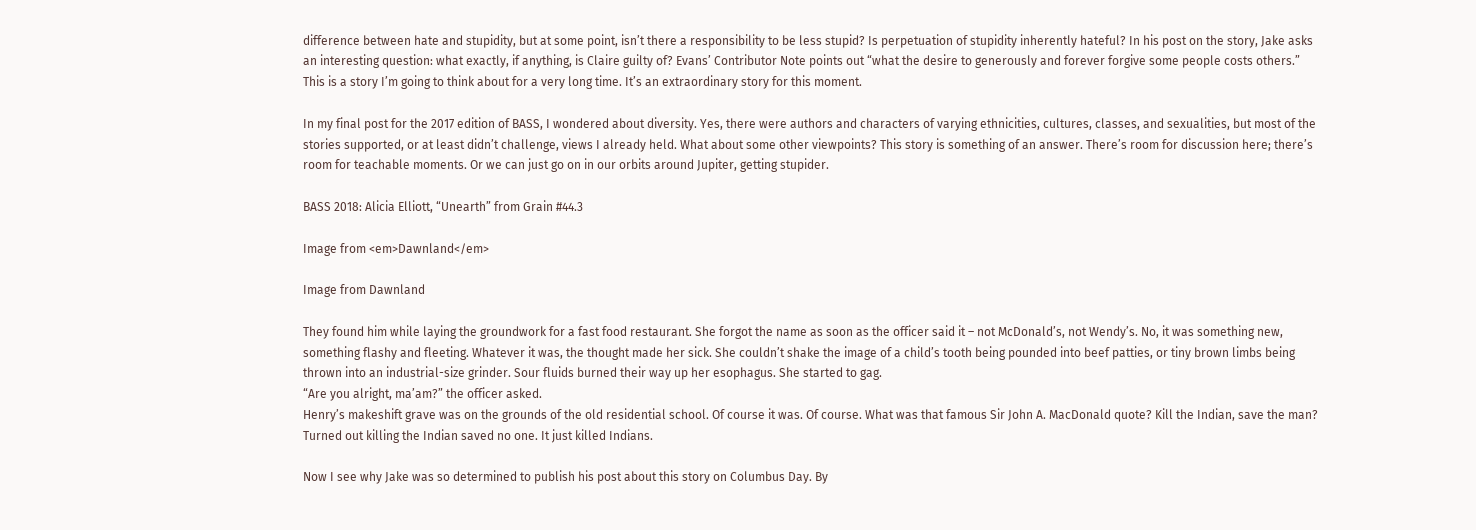difference between hate and stupidity, but at some point, isn’t there a responsibility to be less stupid? Is perpetuation of stupidity inherently hateful? In his post on the story, Jake asks an interesting question: what exactly, if anything, is Claire guilty of? Evans’ Contributor Note points out “what the desire to generously and forever forgive some people costs others.” This is a story I’m going to think about for a very long time. It’s an extraordinary story for this moment.

In my final post for the 2017 edition of BASS, I wondered about diversity. Yes, there were authors and characters of varying ethnicities, cultures, classes, and sexualities, but most of the stories supported, or at least didn’t challenge, views I already held. What about some other viewpoints? This story is something of an answer. There’s room for discussion here; there’s room for teachable moments. Or we can just go on in our orbits around Jupiter, getting stupider.

BASS 2018: Alicia Elliott, “Unearth” from Grain #44.3

Image from <em>Dawnland</em>

Image from Dawnland

They found him while laying the groundwork for a fast food restaurant. She forgot the name as soon as the officer said it – not McDonald’s, not Wendy’s. No, it was something new, something flashy and fleeting. Whatever it was, the thought made her sick. She couldn’t shake the image of a child’s tooth being pounded into beef patties, or tiny brown limbs being thrown into an industrial-size grinder. Sour fluids burned their way up her esophagus. She started to gag.
“Are you alright, ma’am?” the officer asked.
Henry’s makeshift grave was on the grounds of the old residential school. Of course it was. Of course. What was that famous Sir John A. MacDonald quote? Kill the Indian, save the man? Turned out killing the Indian saved no one. It just killed Indians.

Now I see why Jake was so determined to publish his post about this story on Columbus Day. By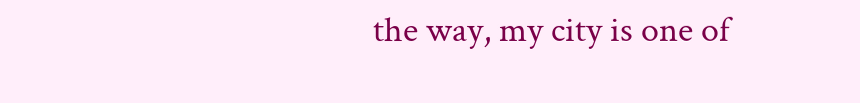the way, my city is one of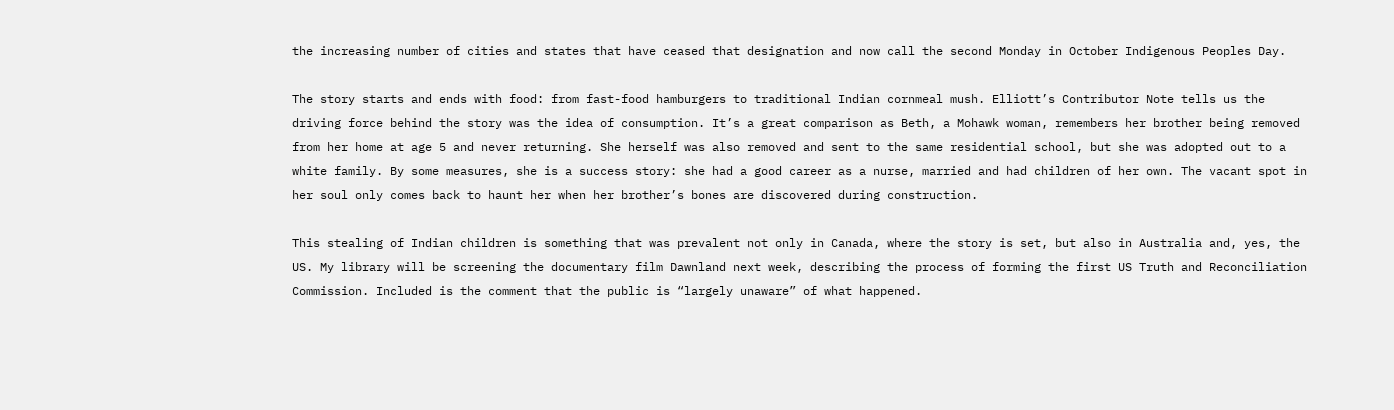the increasing number of cities and states that have ceased that designation and now call the second Monday in October Indigenous Peoples Day.

The story starts and ends with food: from fast-food hamburgers to traditional Indian cornmeal mush. Elliott’s Contributor Note tells us the driving force behind the story was the idea of consumption. It’s a great comparison as Beth, a Mohawk woman, remembers her brother being removed from her home at age 5 and never returning. She herself was also removed and sent to the same residential school, but she was adopted out to a white family. By some measures, she is a success story: she had a good career as a nurse, married and had children of her own. The vacant spot in her soul only comes back to haunt her when her brother’s bones are discovered during construction.

This stealing of Indian children is something that was prevalent not only in Canada, where the story is set, but also in Australia and, yes, the US. My library will be screening the documentary film Dawnland next week, describing the process of forming the first US Truth and Reconciliation Commission. Included is the comment that the public is “largely unaware” of what happened.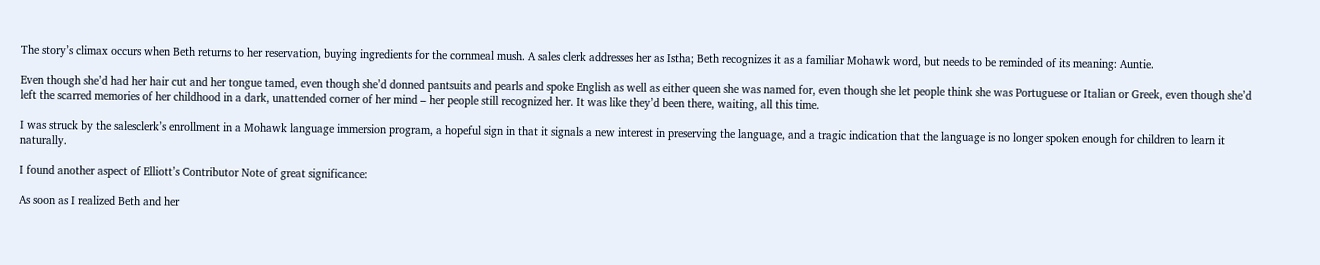The story’s climax occurs when Beth returns to her reservation, buying ingredients for the cornmeal mush. A sales clerk addresses her as Istha; Beth recognizes it as a familiar Mohawk word, but needs to be reminded of its meaning: Auntie.

Even though she’d had her hair cut and her tongue tamed, even though she’d donned pantsuits and pearls and spoke English as well as either queen she was named for, even though she let people think she was Portuguese or Italian or Greek, even though she’d left the scarred memories of her childhood in a dark, unattended corner of her mind – her people still recognized her. It was like they’d been there, waiting, all this time.

I was struck by the salesclerk’s enrollment in a Mohawk language immersion program, a hopeful sign in that it signals a new interest in preserving the language, and a tragic indication that the language is no longer spoken enough for children to learn it naturally.

I found another aspect of Elliott’s Contributor Note of great significance:

As soon as I realized Beth and her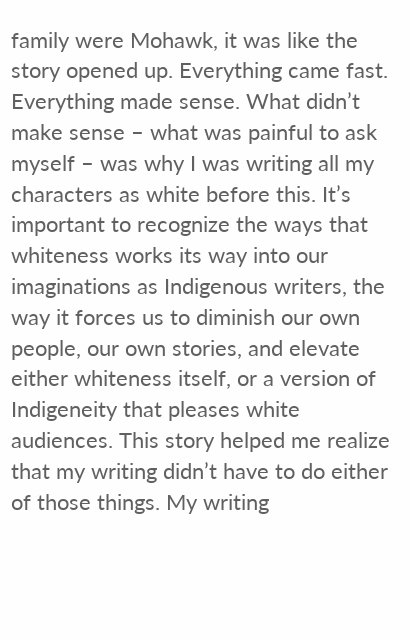family were Mohawk, it was like the story opened up. Everything came fast. Everything made sense. What didn’t make sense – what was painful to ask myself – was why I was writing all my characters as white before this. It’s important to recognize the ways that whiteness works its way into our imaginations as Indigenous writers, the way it forces us to diminish our own people, our own stories, and elevate either whiteness itself, or a version of Indigeneity that pleases white audiences. This story helped me realize that my writing didn’t have to do either of those things. My writing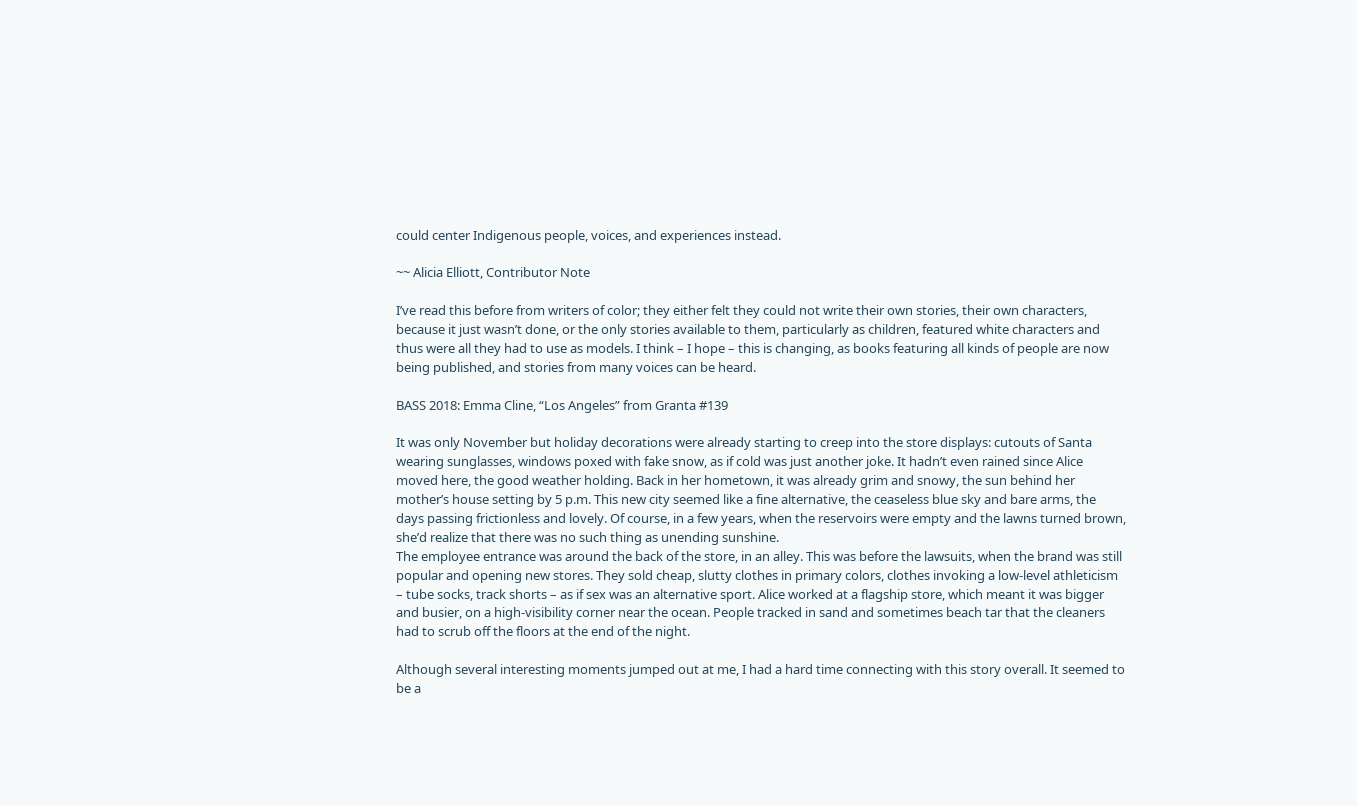could center Indigenous people, voices, and experiences instead.

~~ Alicia Elliott, Contributor Note

I’ve read this before from writers of color; they either felt they could not write their own stories, their own characters, because it just wasn’t done, or the only stories available to them, particularly as children, featured white characters and thus were all they had to use as models. I think – I hope – this is changing, as books featuring all kinds of people are now being published, and stories from many voices can be heard.

BASS 2018: Emma Cline, “Los Angeles” from Granta #139

It was only November but holiday decorations were already starting to creep into the store displays: cutouts of Santa wearing sunglasses, windows poxed with fake snow, as if cold was just another joke. It hadn’t even rained since Alice moved here, the good weather holding. Back in her hometown, it was already grim and snowy, the sun behind her mother’s house setting by 5 p.m. This new city seemed like a fine alternative, the ceaseless blue sky and bare arms, the days passing frictionless and lovely. Of course, in a few years, when the reservoirs were empty and the lawns turned brown, she’d realize that there was no such thing as unending sunshine.
The employee entrance was around the back of the store, in an alley. This was before the lawsuits, when the brand was still popular and opening new stores. They sold cheap, slutty clothes in primary colors, clothes invoking a low-level athleticism – tube socks, track shorts – as if sex was an alternative sport. Alice worked at a flagship store, which meant it was bigger and busier, on a high-visibility corner near the ocean. People tracked in sand and sometimes beach tar that the cleaners had to scrub off the floors at the end of the night.

Although several interesting moments jumped out at me, I had a hard time connecting with this story overall. It seemed to be a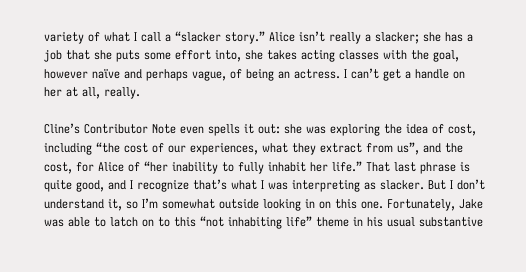variety of what I call a “slacker story.” Alice isn’t really a slacker; she has a job that she puts some effort into, she takes acting classes with the goal, however naïve and perhaps vague, of being an actress. I can’t get a handle on her at all, really.

Cline’s Contributor Note even spells it out: she was exploring the idea of cost, including “the cost of our experiences, what they extract from us”, and the cost, for Alice of “her inability to fully inhabit her life.” That last phrase is quite good, and I recognize that’s what I was interpreting as slacker. But I don’t understand it, so I’m somewhat outside looking in on this one. Fortunately, Jake was able to latch on to this “not inhabiting life” theme in his usual substantive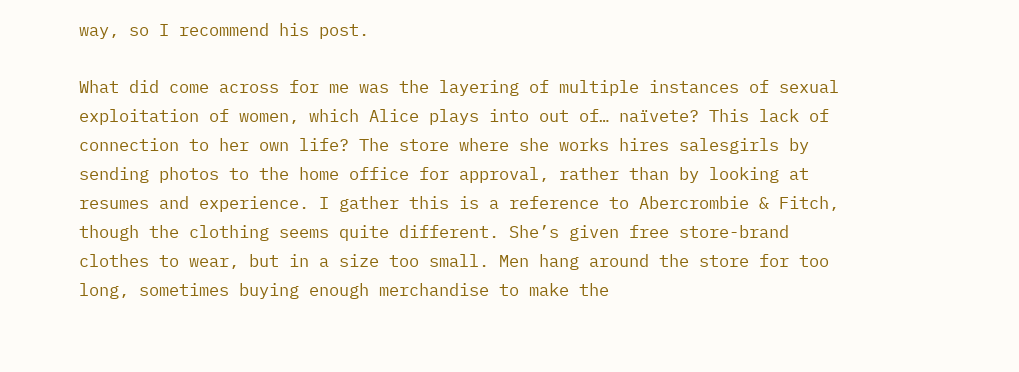way, so I recommend his post.

What did come across for me was the layering of multiple instances of sexual exploitation of women, which Alice plays into out of… naïvete? This lack of connection to her own life? The store where she works hires salesgirls by sending photos to the home office for approval, rather than by looking at resumes and experience. I gather this is a reference to Abercrombie & Fitch, though the clothing seems quite different. She’s given free store-brand clothes to wear, but in a size too small. Men hang around the store for too long, sometimes buying enough merchandise to make the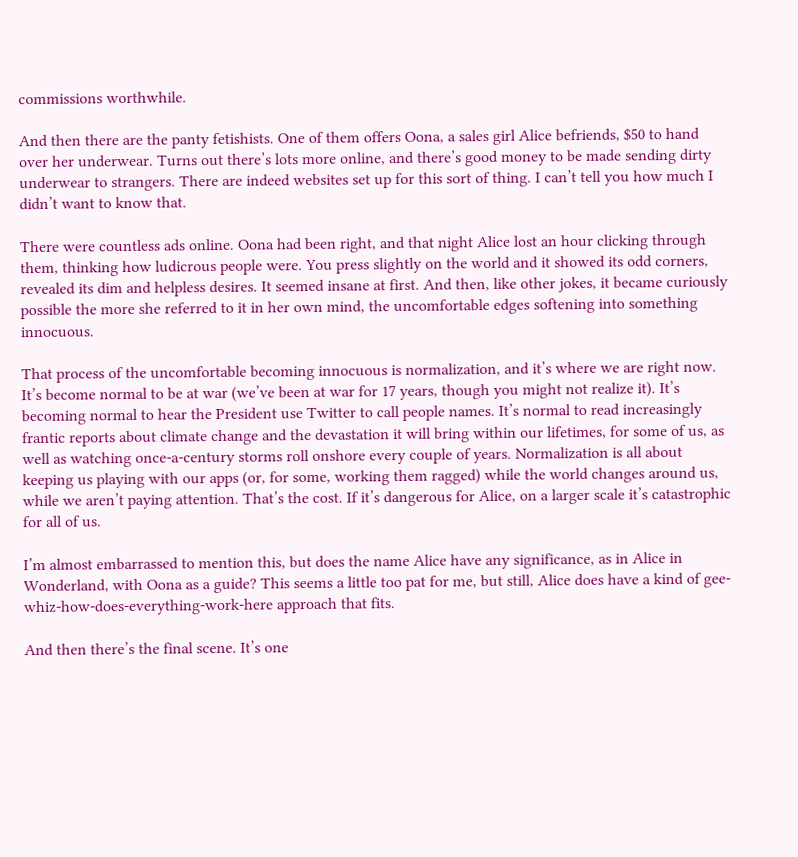commissions worthwhile.

And then there are the panty fetishists. One of them offers Oona, a sales girl Alice befriends, $50 to hand over her underwear. Turns out there’s lots more online, and there’s good money to be made sending dirty underwear to strangers. There are indeed websites set up for this sort of thing. I can’t tell you how much I didn’t want to know that.

There were countless ads online. Oona had been right, and that night Alice lost an hour clicking through them, thinking how ludicrous people were. You press slightly on the world and it showed its odd corners, revealed its dim and helpless desires. It seemed insane at first. And then, like other jokes, it became curiously possible the more she referred to it in her own mind, the uncomfortable edges softening into something innocuous.

That process of the uncomfortable becoming innocuous is normalization, and it’s where we are right now. It’s become normal to be at war (we’ve been at war for 17 years, though you might not realize it). It’s becoming normal to hear the President use Twitter to call people names. It’s normal to read increasingly frantic reports about climate change and the devastation it will bring within our lifetimes, for some of us, as well as watching once-a-century storms roll onshore every couple of years. Normalization is all about keeping us playing with our apps (or, for some, working them ragged) while the world changes around us, while we aren’t paying attention. That’s the cost. If it’s dangerous for Alice, on a larger scale it’s catastrophic for all of us.

I’m almost embarrassed to mention this, but does the name Alice have any significance, as in Alice in Wonderland, with Oona as a guide? This seems a little too pat for me, but still, Alice does have a kind of gee-whiz-how-does-everything-work-here approach that fits.

And then there’s the final scene. It’s one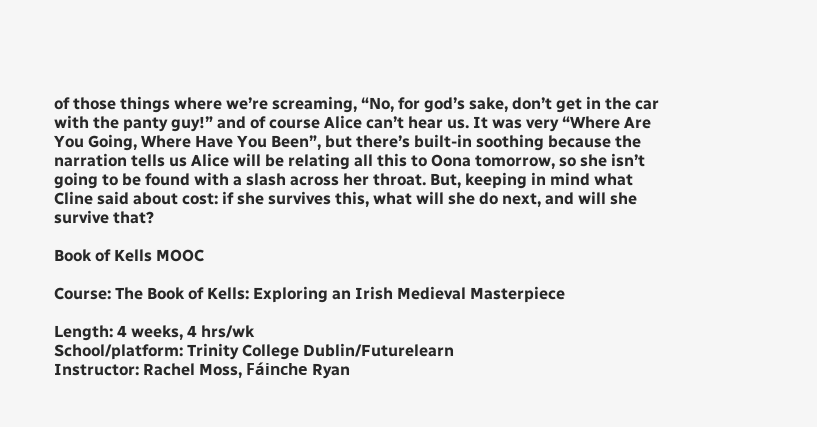of those things where we’re screaming, “No, for god’s sake, don’t get in the car with the panty guy!” and of course Alice can’t hear us. It was very “Where Are You Going, Where Have You Been”, but there’s built-in soothing because the narration tells us Alice will be relating all this to Oona tomorrow, so she isn’t going to be found with a slash across her throat. But, keeping in mind what Cline said about cost: if she survives this, what will she do next, and will she survive that?

Book of Kells MOOC

Course: The Book of Kells: Exploring an Irish Medieval Masterpiece

Length: 4 weeks, 4 hrs/wk
School/platform: Trinity College Dublin/Futurelearn
Instructor: Rachel Moss, Fáinche Ryan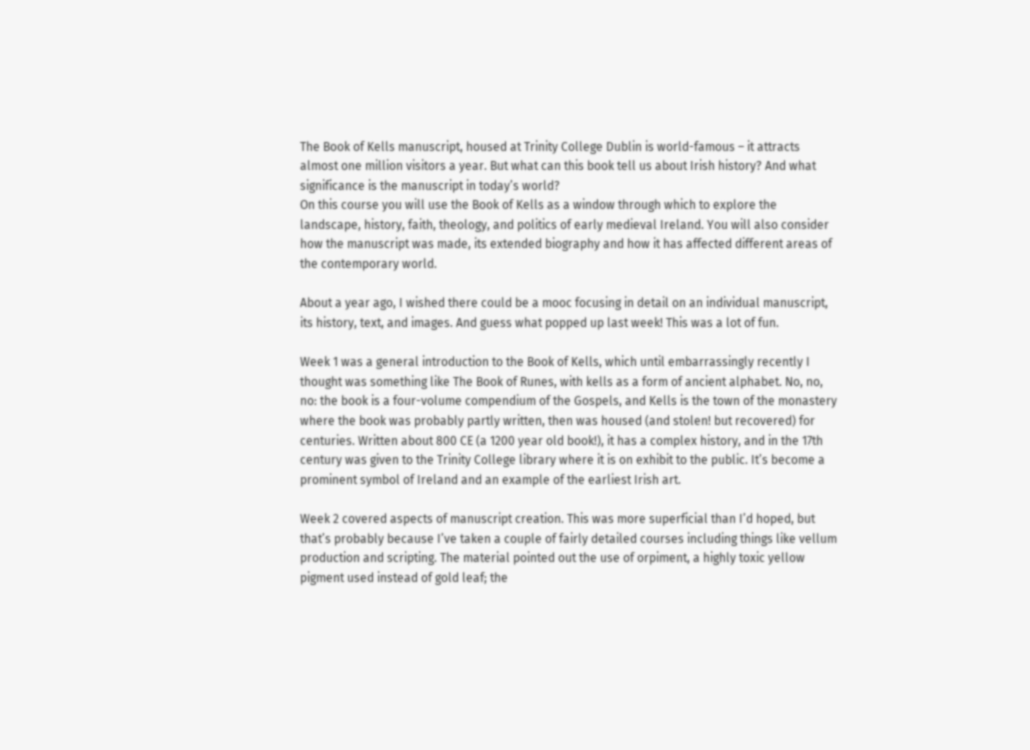The Book of Kells manuscript, housed at Trinity College Dublin is world-famous – it attracts almost one million visitors a year. But what can this book tell us about Irish history? And what significance is the manuscript in today’s world?
On this course you will use the Book of Kells as a window through which to explore the landscape, history, faith, theology, and politics of early medieval Ireland. You will also consider how the manuscript was made, its extended biography and how it has affected different areas of the contemporary world.

About a year ago, I wished there could be a mooc focusing in detail on an individual manuscript, its history, text, and images. And guess what popped up last week! This was a lot of fun.

Week 1 was a general introduction to the Book of Kells, which until embarrassingly recently I thought was something like The Book of Runes, with kells as a form of ancient alphabet. No, no, no: the book is a four-volume compendium of the Gospels, and Kells is the town of the monastery where the book was probably partly written, then was housed (and stolen! but recovered) for centuries. Written about 800 CE (a 1200 year old book!), it has a complex history, and in the 17th century was given to the Trinity College library where it is on exhibit to the public. It’s become a prominent symbol of Ireland and an example of the earliest Irish art.

Week 2 covered aspects of manuscript creation. This was more superficial than I’d hoped, but that’s probably because I’ve taken a couple of fairly detailed courses including things like vellum production and scripting. The material pointed out the use of orpiment, a highly toxic yellow pigment used instead of gold leaf; the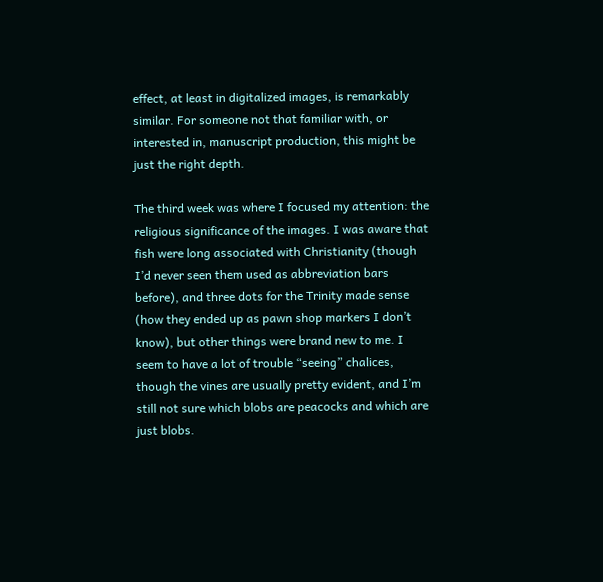effect, at least in digitalized images, is remarkably similar. For someone not that familiar with, or interested in, manuscript production, this might be just the right depth.

The third week was where I focused my attention: the religious significance of the images. I was aware that fish were long associated with Christianity (though I’d never seen them used as abbreviation bars before), and three dots for the Trinity made sense (how they ended up as pawn shop markers I don’t know), but other things were brand new to me. I seem to have a lot of trouble “seeing” chalices, though the vines are usually pretty evident, and I’m still not sure which blobs are peacocks and which are just blobs.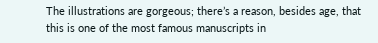The illustrations are gorgeous; there’s a reason, besides age, that this is one of the most famous manuscripts in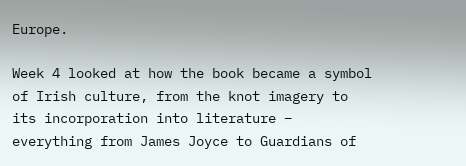Europe.

Week 4 looked at how the book became a symbol of Irish culture, from the knot imagery to its incorporation into literature – everything from James Joyce to Guardians of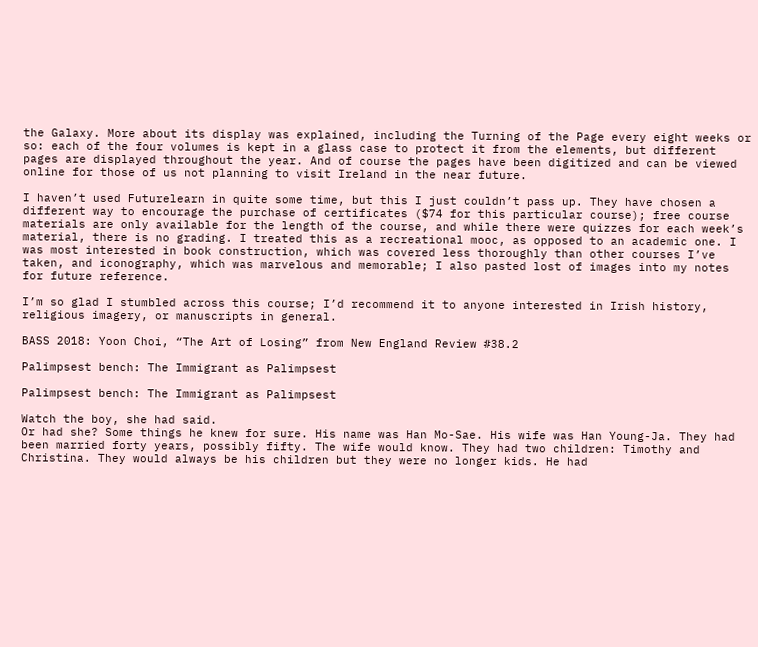the Galaxy. More about its display was explained, including the Turning of the Page every eight weeks or so: each of the four volumes is kept in a glass case to protect it from the elements, but different pages are displayed throughout the year. And of course the pages have been digitized and can be viewed online for those of us not planning to visit Ireland in the near future.

I haven’t used Futurelearn in quite some time, but this I just couldn’t pass up. They have chosen a different way to encourage the purchase of certificates ($74 for this particular course); free course materials are only available for the length of the course, and while there were quizzes for each week’s material, there is no grading. I treated this as a recreational mooc, as opposed to an academic one. I was most interested in book construction, which was covered less thoroughly than other courses I’ve taken, and iconography, which was marvelous and memorable; I also pasted lost of images into my notes for future reference.

I’m so glad I stumbled across this course; I’d recommend it to anyone interested in Irish history, religious imagery, or manuscripts in general.

BASS 2018: Yoon Choi, “The Art of Losing” from New England Review #38.2

Palimpsest bench: The Immigrant as Palimpsest

Palimpsest bench: The Immigrant as Palimpsest

Watch the boy, she had said.
Or had she? Some things he knew for sure. His name was Han Mo-Sae. His wife was Han Young-Ja. They had been married forty years, possibly fifty. The wife would know. They had two children: Timothy and Christina. They would always be his children but they were no longer kids. He had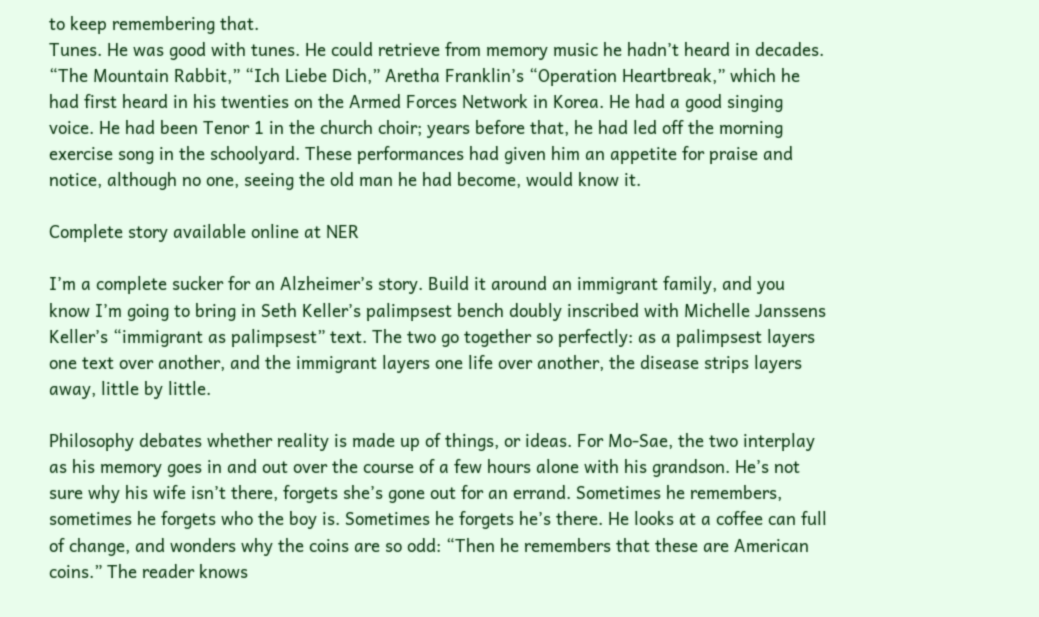to keep remembering that.
Tunes. He was good with tunes. He could retrieve from memory music he hadn’t heard in decades. “The Mountain Rabbit,” “Ich Liebe Dich,” Aretha Franklin’s “Operation Heartbreak,” which he had first heard in his twenties on the Armed Forces Network in Korea. He had a good singing voice. He had been Tenor 1 in the church choir; years before that, he had led off the morning exercise song in the schoolyard. These performances had given him an appetite for praise and notice, although no one, seeing the old man he had become, would know it.

Complete story available online at NER

I’m a complete sucker for an Alzheimer’s story. Build it around an immigrant family, and you know I’m going to bring in Seth Keller’s palimpsest bench doubly inscribed with Michelle Janssens Keller’s “immigrant as palimpsest” text. The two go together so perfectly: as a palimpsest layers one text over another, and the immigrant layers one life over another, the disease strips layers away, little by little.

Philosophy debates whether reality is made up of things, or ideas. For Mo-Sae, the two interplay as his memory goes in and out over the course of a few hours alone with his grandson. He’s not sure why his wife isn’t there, forgets she’s gone out for an errand. Sometimes he remembers, sometimes he forgets who the boy is. Sometimes he forgets he’s there. He looks at a coffee can full of change, and wonders why the coins are so odd: “Then he remembers that these are American coins.” The reader knows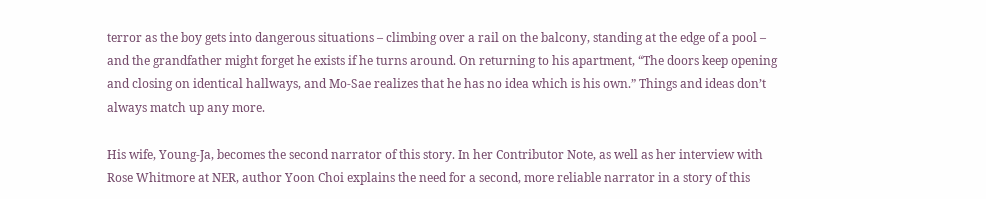terror as the boy gets into dangerous situations – climbing over a rail on the balcony, standing at the edge of a pool – and the grandfather might forget he exists if he turns around. On returning to his apartment, “The doors keep opening and closing on identical hallways, and Mo-Sae realizes that he has no idea which is his own.” Things and ideas don’t always match up any more.

His wife, Young-Ja, becomes the second narrator of this story. In her Contributor Note, as well as her interview with Rose Whitmore at NER, author Yoon Choi explains the need for a second, more reliable narrator in a story of this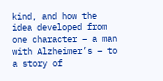kind, and how the idea developed from one character – a man with Alzheimer’s – to a story of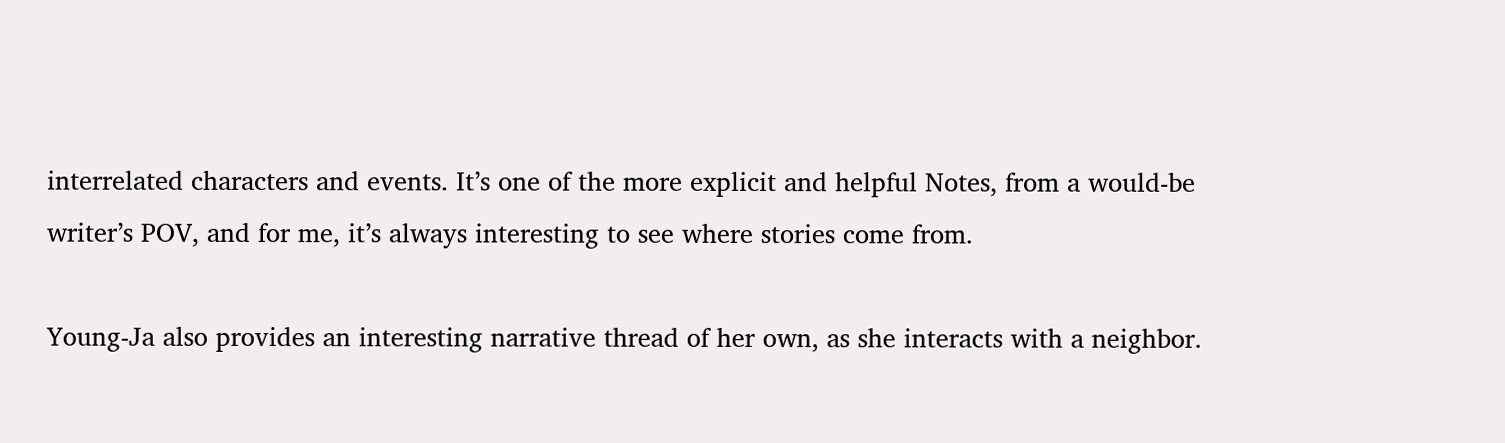interrelated characters and events. It’s one of the more explicit and helpful Notes, from a would-be writer’s POV, and for me, it’s always interesting to see where stories come from.

Young-Ja also provides an interesting narrative thread of her own, as she interacts with a neighbor.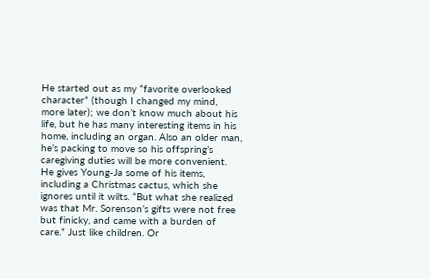He started out as my “favorite overlooked character” (though I changed my mind, more later); we don’t know much about his life, but he has many interesting items in his home, including an organ. Also an older man, he’s packing to move so his offspring’s caregiving duties will be more convenient. He gives Young-Ja some of his items, including a Christmas cactus, which she ignores until it wilts. “But what she realized was that Mr. Sorenson’s gifts were not free but finicky, and came with a burden of care.” Just like children. Or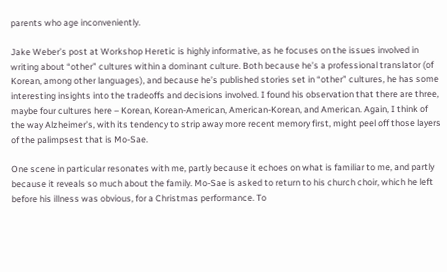parents who age inconveniently.

Jake Weber’s post at Workshop Heretic is highly informative, as he focuses on the issues involved in writing about “other” cultures within a dominant culture. Both because he’s a professional translator (of Korean, among other languages), and because he’s published stories set in “other” cultures, he has some interesting insights into the tradeoffs and decisions involved. I found his observation that there are three, maybe four cultures here – Korean, Korean-American, American-Korean, and American. Again, I think of the way Alzheimer’s, with its tendency to strip away more recent memory first, might peel off those layers of the palimpsest that is Mo-Sae.

One scene in particular resonates with me, partly because it echoes on what is familiar to me, and partly because it reveals so much about the family. Mo-Sae is asked to return to his church choir, which he left before his illness was obvious, for a Christmas performance. To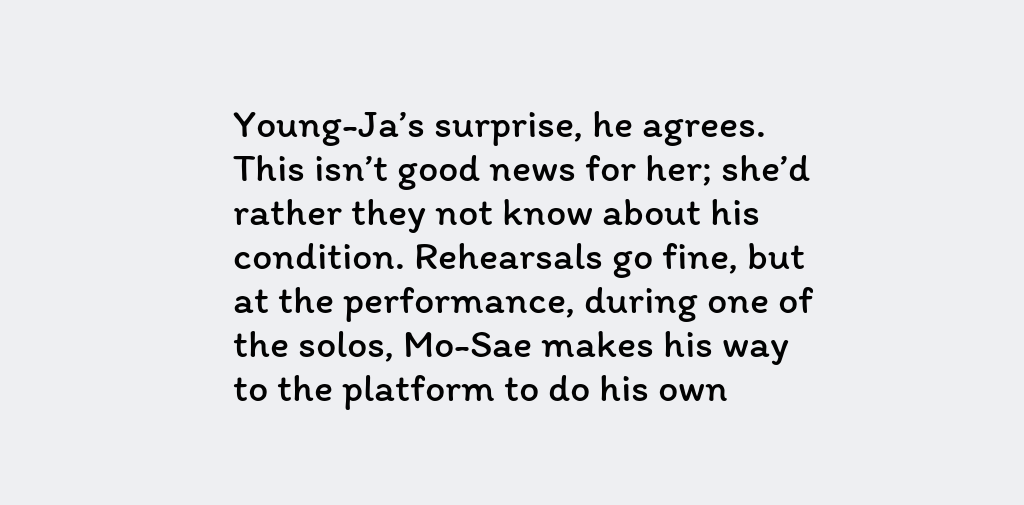Young-Ja’s surprise, he agrees. This isn’t good news for her; she’d rather they not know about his condition. Rehearsals go fine, but at the performance, during one of the solos, Mo-Sae makes his way to the platform to do his own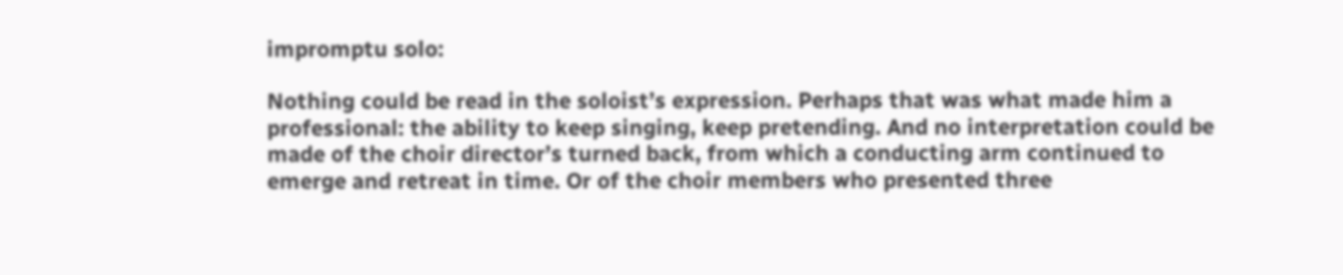impromptu solo:

Nothing could be read in the soloist’s expression. Perhaps that was what made him a professional: the ability to keep singing, keep pretending. And no interpretation could be made of the choir director’s turned back, from which a conducting arm continued to emerge and retreat in time. Or of the choir members who presented three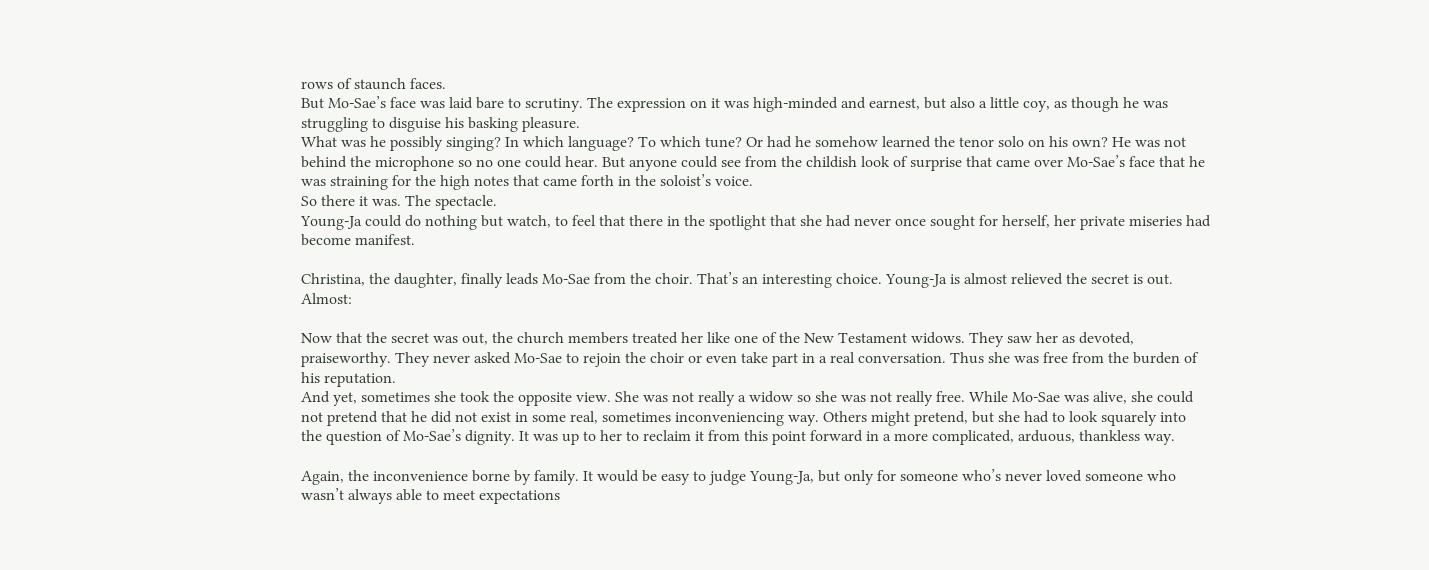rows of staunch faces.
But Mo-Sae’s face was laid bare to scrutiny. The expression on it was high-minded and earnest, but also a little coy, as though he was struggling to disguise his basking pleasure.
What was he possibly singing? In which language? To which tune? Or had he somehow learned the tenor solo on his own? He was not behind the microphone so no one could hear. But anyone could see from the childish look of surprise that came over Mo-Sae’s face that he was straining for the high notes that came forth in the soloist’s voice.
So there it was. The spectacle.
Young-Ja could do nothing but watch, to feel that there in the spotlight that she had never once sought for herself, her private miseries had become manifest.

Christina, the daughter, finally leads Mo-Sae from the choir. That’s an interesting choice. Young-Ja is almost relieved the secret is out. Almost:

Now that the secret was out, the church members treated her like one of the New Testament widows. They saw her as devoted, praiseworthy. They never asked Mo-Sae to rejoin the choir or even take part in a real conversation. Thus she was free from the burden of his reputation.
And yet, sometimes she took the opposite view. She was not really a widow so she was not really free. While Mo-Sae was alive, she could not pretend that he did not exist in some real, sometimes inconveniencing way. Others might pretend, but she had to look squarely into the question of Mo-Sae’s dignity. It was up to her to reclaim it from this point forward in a more complicated, arduous, thankless way.

Again, the inconvenience borne by family. It would be easy to judge Young-Ja, but only for someone who’s never loved someone who wasn’t always able to meet expectations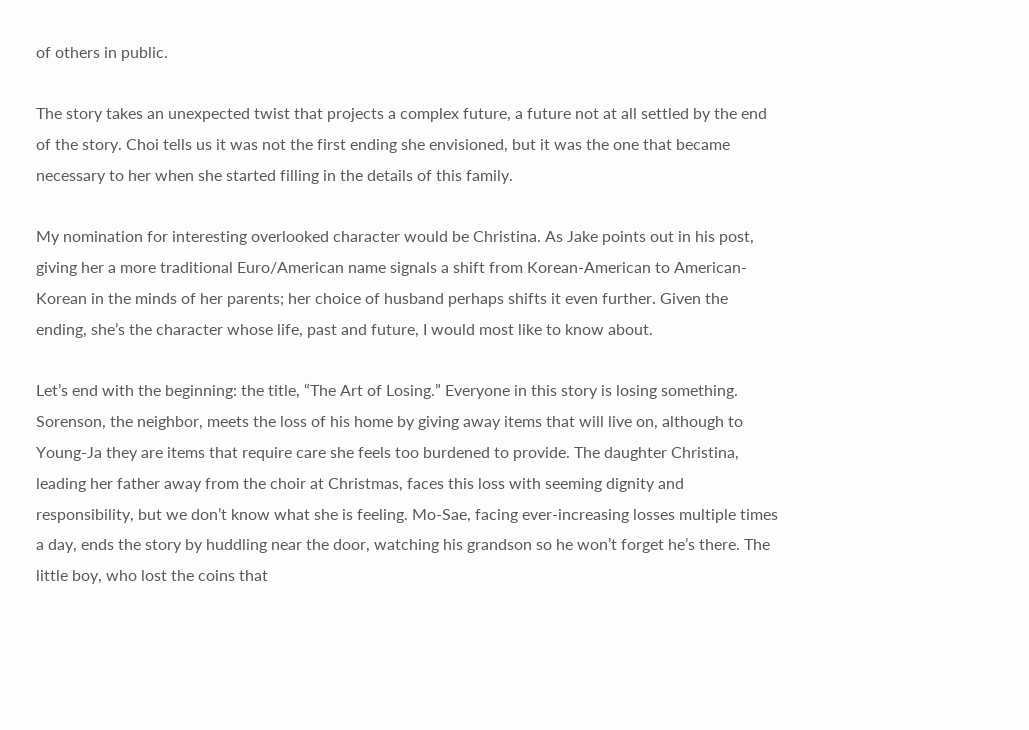of others in public.

The story takes an unexpected twist that projects a complex future, a future not at all settled by the end of the story. Choi tells us it was not the first ending she envisioned, but it was the one that became necessary to her when she started filling in the details of this family.

My nomination for interesting overlooked character would be Christina. As Jake points out in his post, giving her a more traditional Euro/American name signals a shift from Korean-American to American-Korean in the minds of her parents; her choice of husband perhaps shifts it even further. Given the ending, she’s the character whose life, past and future, I would most like to know about.

Let’s end with the beginning: the title, “The Art of Losing.” Everyone in this story is losing something. Sorenson, the neighbor, meets the loss of his home by giving away items that will live on, although to Young-Ja they are items that require care she feels too burdened to provide. The daughter Christina, leading her father away from the choir at Christmas, faces this loss with seeming dignity and responsibility, but we don’t know what she is feeling. Mo-Sae, facing ever-increasing losses multiple times a day, ends the story by huddling near the door, watching his grandson so he won’t forget he’s there. The little boy, who lost the coins that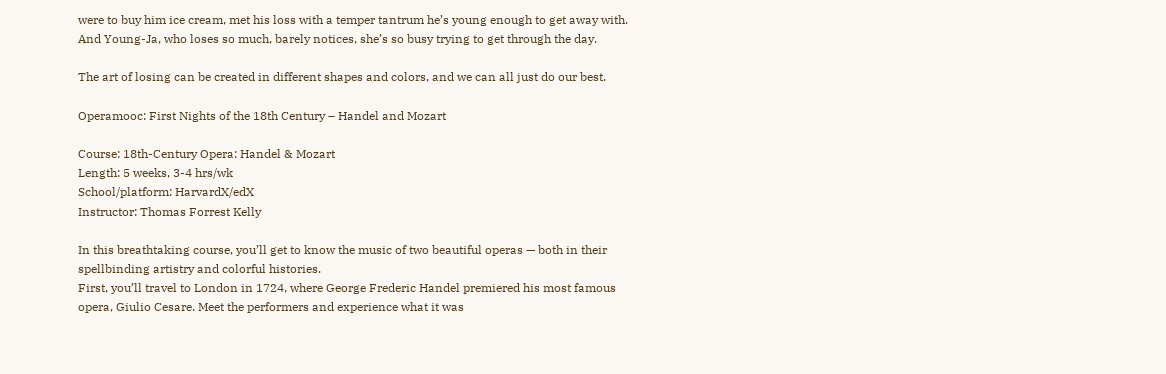were to buy him ice cream, met his loss with a temper tantrum he’s young enough to get away with. And Young-Ja, who loses so much, barely notices, she’s so busy trying to get through the day.

The art of losing can be created in different shapes and colors, and we can all just do our best.

Operamooc: First Nights of the 18th Century – Handel and Mozart

Course: 18th-Century Opera: Handel & Mozart
Length: 5 weeks, 3-4 hrs/wk
School/platform: HarvardX/edX
Instructor: Thomas Forrest Kelly

In this breathtaking course, you’ll get to know the music of two beautiful operas — both in their spellbinding artistry and colorful histories.
First, you’ll travel to London in 1724, where George Frederic Handel premiered his most famous opera, Giulio Cesare. Meet the performers and experience what it was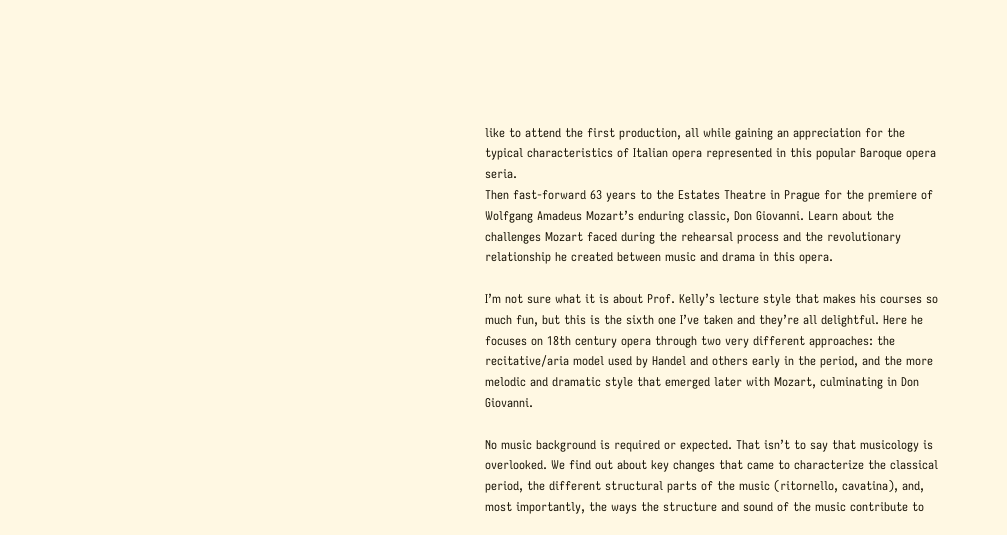like to attend the first production, all while gaining an appreciation for the typical characteristics of Italian opera represented in this popular Baroque opera seria.
Then fast-forward 63 years to the Estates Theatre in Prague for the premiere of Wolfgang Amadeus Mozart’s enduring classic, Don Giovanni. Learn about the challenges Mozart faced during the rehearsal process and the revolutionary relationship he created between music and drama in this opera.

I’m not sure what it is about Prof. Kelly’s lecture style that makes his courses so much fun, but this is the sixth one I’ve taken and they’re all delightful. Here he focuses on 18th century opera through two very different approaches: the recitative/aria model used by Handel and others early in the period, and the more melodic and dramatic style that emerged later with Mozart, culminating in Don Giovanni.

No music background is required or expected. That isn’t to say that musicology is overlooked. We find out about key changes that came to characterize the classical period, the different structural parts of the music (ritornello, cavatina), and, most importantly, the ways the structure and sound of the music contribute to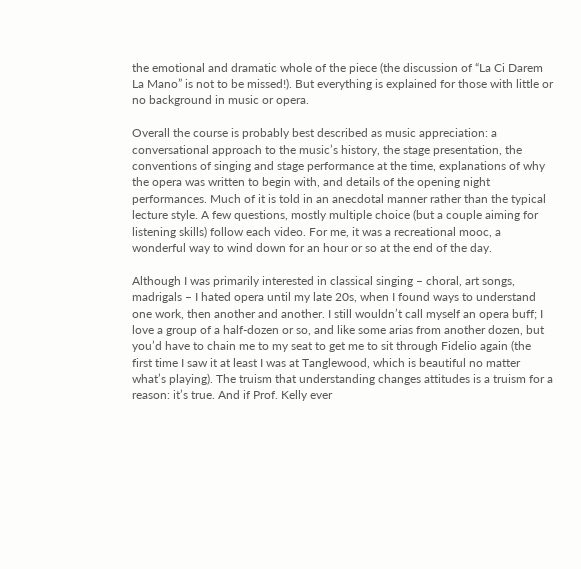the emotional and dramatic whole of the piece (the discussion of “La Ci Darem La Mano” is not to be missed!). But everything is explained for those with little or no background in music or opera.

Overall the course is probably best described as music appreciation: a conversational approach to the music’s history, the stage presentation, the conventions of singing and stage performance at the time, explanations of why the opera was written to begin with, and details of the opening night performances. Much of it is told in an anecdotal manner rather than the typical lecture style. A few questions, mostly multiple choice (but a couple aiming for listening skills) follow each video. For me, it was a recreational mooc, a wonderful way to wind down for an hour or so at the end of the day.

Although I was primarily interested in classical singing – choral, art songs, madrigals – I hated opera until my late 20s, when I found ways to understand one work, then another and another. I still wouldn’t call myself an opera buff; I love a group of a half-dozen or so, and like some arias from another dozen, but you’d have to chain me to my seat to get me to sit through Fidelio again (the first time I saw it at least I was at Tanglewood, which is beautiful no matter what’s playing). The truism that understanding changes attitudes is a truism for a reason: it’s true. And if Prof. Kelly ever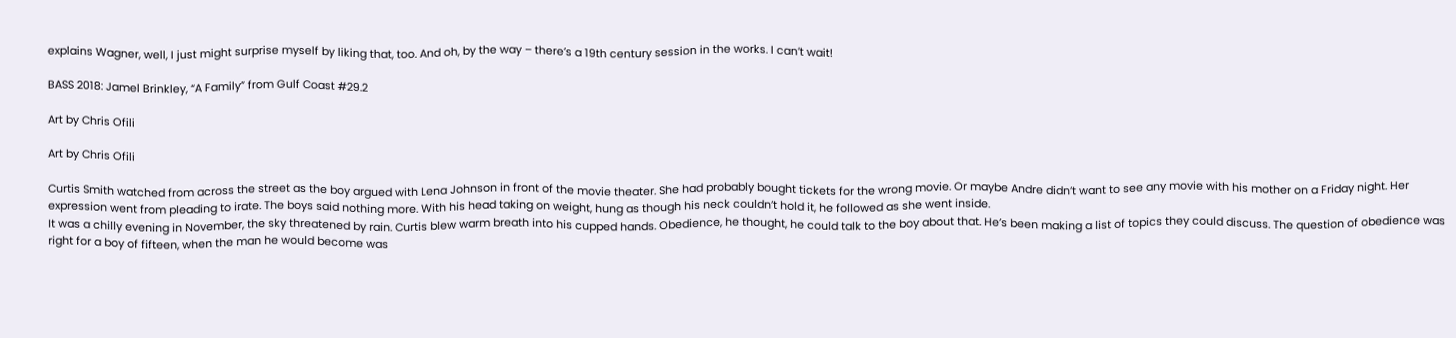explains Wagner, well, I just might surprise myself by liking that, too. And oh, by the way – there’s a 19th century session in the works. I can’t wait!

BASS 2018: Jamel Brinkley, “A Family” from Gulf Coast #29.2

Art by Chris Ofili

Art by Chris Ofili

Curtis Smith watched from across the street as the boy argued with Lena Johnson in front of the movie theater. She had probably bought tickets for the wrong movie. Or maybe Andre didn’t want to see any movie with his mother on a Friday night. Her expression went from pleading to irate. The boys said nothing more. With his head taking on weight, hung as though his neck couldn’t hold it, he followed as she went inside.
It was a chilly evening in November, the sky threatened by rain. Curtis blew warm breath into his cupped hands. Obedience, he thought, he could talk to the boy about that. He’s been making a list of topics they could discuss. The question of obedience was right for a boy of fifteen, when the man he would become was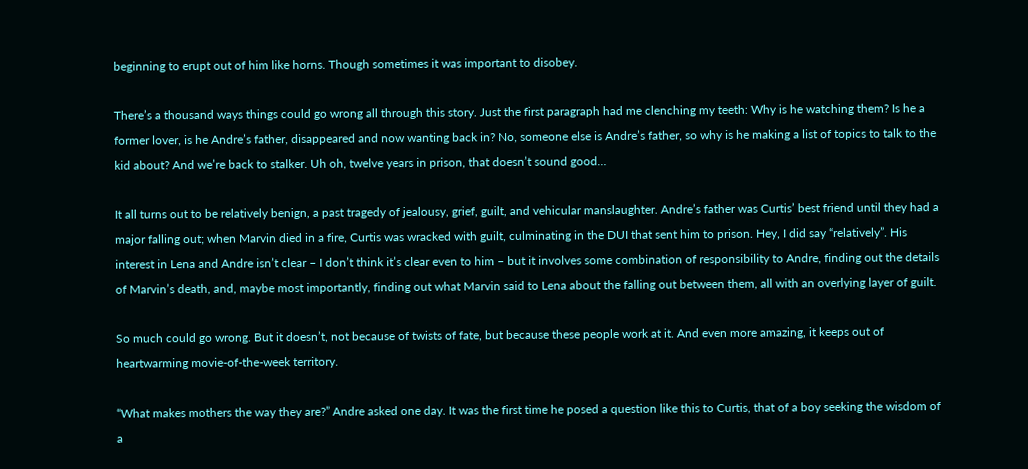beginning to erupt out of him like horns. Though sometimes it was important to disobey.

There’s a thousand ways things could go wrong all through this story. Just the first paragraph had me clenching my teeth: Why is he watching them? Is he a former lover, is he Andre’s father, disappeared and now wanting back in? No, someone else is Andre’s father, so why is he making a list of topics to talk to the kid about? And we’re back to stalker. Uh oh, twelve years in prison, that doesn’t sound good…

It all turns out to be relatively benign, a past tragedy of jealousy, grief, guilt, and vehicular manslaughter. Andre’s father was Curtis’ best friend until they had a major falling out; when Marvin died in a fire, Curtis was wracked with guilt, culminating in the DUI that sent him to prison. Hey, I did say “relatively”. His interest in Lena and Andre isn’t clear – I don’t think it’s clear even to him – but it involves some combination of responsibility to Andre, finding out the details of Marvin’s death, and, maybe most importantly, finding out what Marvin said to Lena about the falling out between them, all with an overlying layer of guilt.

So much could go wrong. But it doesn’t, not because of twists of fate, but because these people work at it. And even more amazing, it keeps out of heartwarming movie-of-the-week territory.

“What makes mothers the way they are?” Andre asked one day. It was the first time he posed a question like this to Curtis, that of a boy seeking the wisdom of a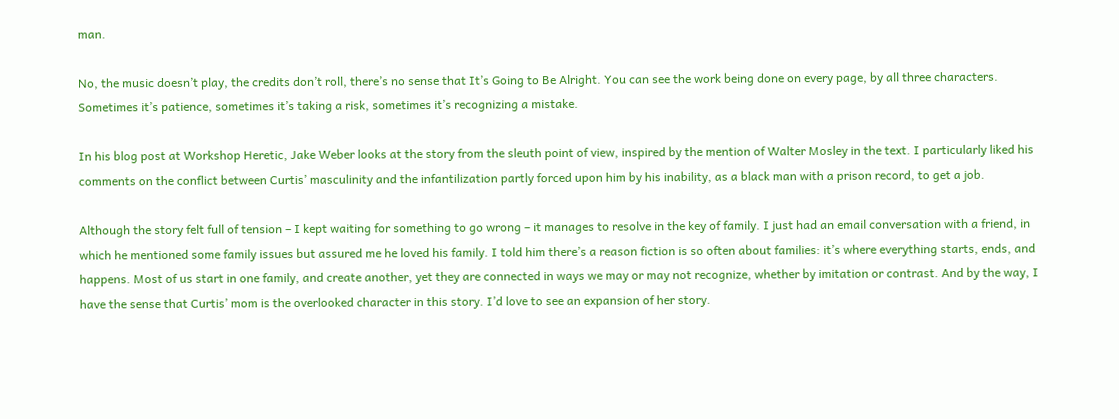man.

No, the music doesn’t play, the credits don’t roll, there’s no sense that It’s Going to Be Alright. You can see the work being done on every page, by all three characters. Sometimes it’s patience, sometimes it’s taking a risk, sometimes it’s recognizing a mistake.

In his blog post at Workshop Heretic, Jake Weber looks at the story from the sleuth point of view, inspired by the mention of Walter Mosley in the text. I particularly liked his comments on the conflict between Curtis’ masculinity and the infantilization partly forced upon him by his inability, as a black man with a prison record, to get a job.

Although the story felt full of tension – I kept waiting for something to go wrong – it manages to resolve in the key of family. I just had an email conversation with a friend, in which he mentioned some family issues but assured me he loved his family. I told him there’s a reason fiction is so often about families: it’s where everything starts, ends, and happens. Most of us start in one family, and create another, yet they are connected in ways we may or may not recognize, whether by imitation or contrast. And by the way, I have the sense that Curtis’ mom is the overlooked character in this story. I’d love to see an expansion of her story.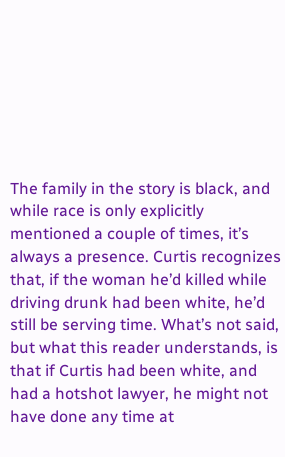The family in the story is black, and while race is only explicitly mentioned a couple of times, it’s always a presence. Curtis recognizes that, if the woman he’d killed while driving drunk had been white, he’d still be serving time. What’s not said, but what this reader understands, is that if Curtis had been white, and had a hotshot lawyer, he might not have done any time at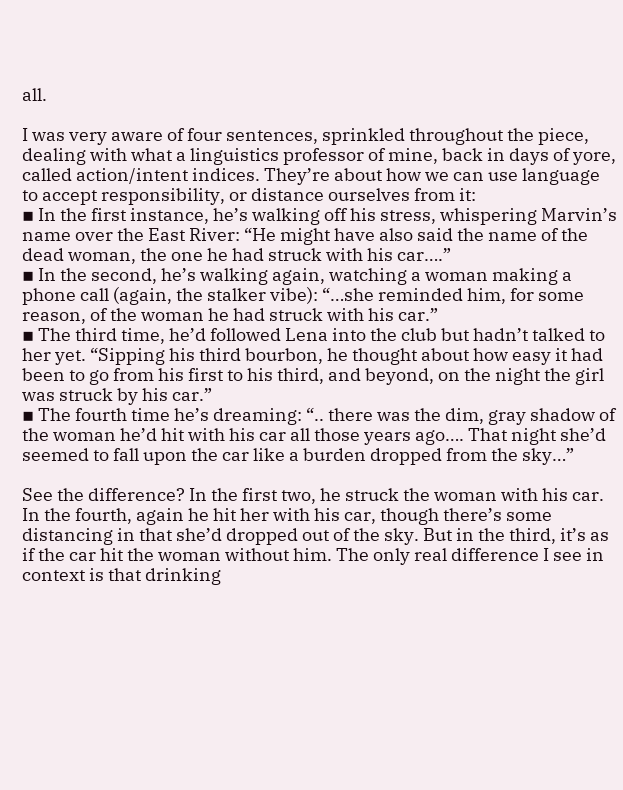all.

I was very aware of four sentences, sprinkled throughout the piece, dealing with what a linguistics professor of mine, back in days of yore, called action/intent indices. They’re about how we can use language to accept responsibility, or distance ourselves from it:
▪ In the first instance, he’s walking off his stress, whispering Marvin’s name over the East River: “He might have also said the name of the dead woman, the one he had struck with his car….”
▪ In the second, he’s walking again, watching a woman making a phone call (again, the stalker vibe): “…she reminded him, for some reason, of the woman he had struck with his car.”
▪ The third time, he’d followed Lena into the club but hadn’t talked to her yet. “Sipping his third bourbon, he thought about how easy it had been to go from his first to his third, and beyond, on the night the girl was struck by his car.”
▪ The fourth time he’s dreaming: “.. there was the dim, gray shadow of the woman he’d hit with his car all those years ago…. That night she’d seemed to fall upon the car like a burden dropped from the sky…”

See the difference? In the first two, he struck the woman with his car. In the fourth, again he hit her with his car, though there’s some distancing in that she’d dropped out of the sky. But in the third, it’s as if the car hit the woman without him. The only real difference I see in context is that drinking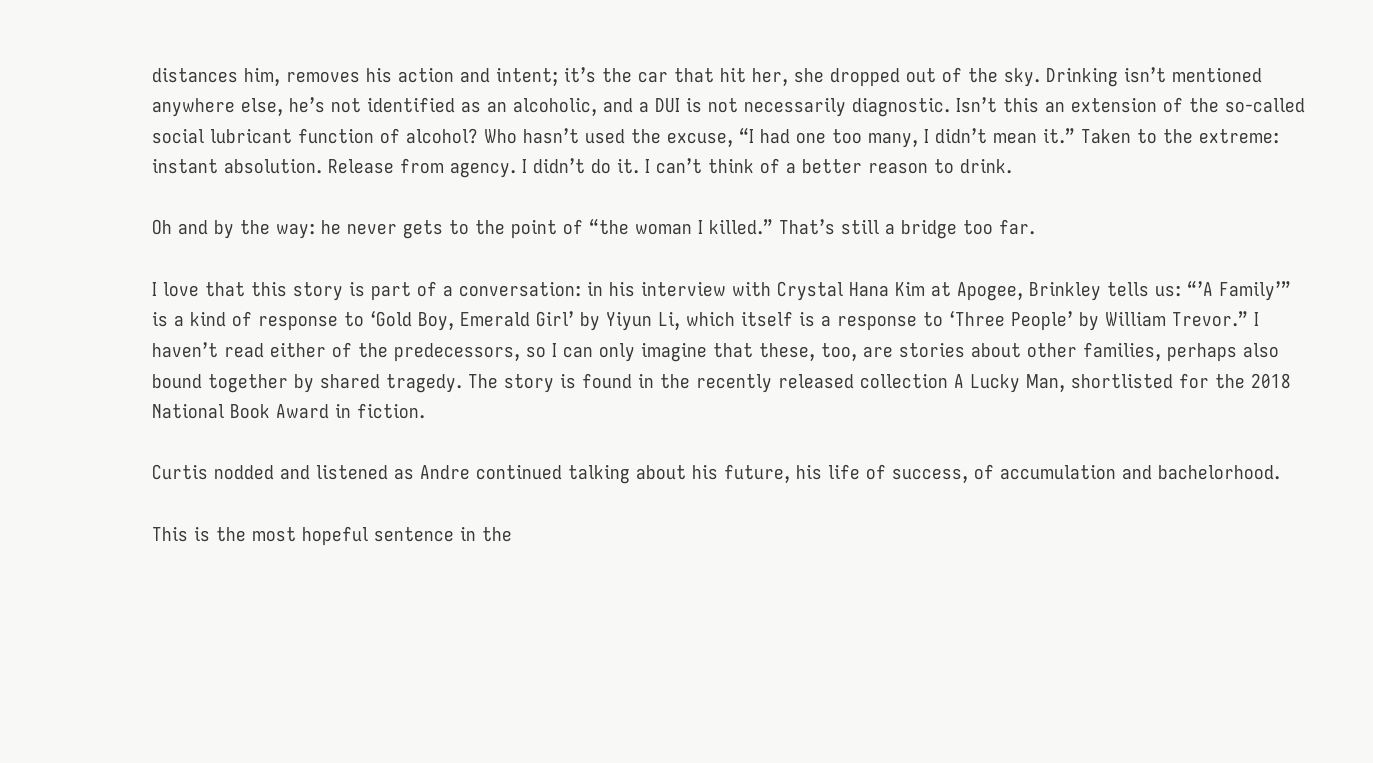distances him, removes his action and intent; it’s the car that hit her, she dropped out of the sky. Drinking isn’t mentioned anywhere else, he’s not identified as an alcoholic, and a DUI is not necessarily diagnostic. Isn’t this an extension of the so-called social lubricant function of alcohol? Who hasn’t used the excuse, “I had one too many, I didn’t mean it.” Taken to the extreme: instant absolution. Release from agency. I didn’t do it. I can’t think of a better reason to drink.

Oh and by the way: he never gets to the point of “the woman I killed.” That’s still a bridge too far.

I love that this story is part of a conversation: in his interview with Crystal Hana Kim at Apogee, Brinkley tells us: “’A Family’” is a kind of response to ‘Gold Boy, Emerald Girl’ by Yiyun Li, which itself is a response to ‘Three People’ by William Trevor.” I haven’t read either of the predecessors, so I can only imagine that these, too, are stories about other families, perhaps also bound together by shared tragedy. The story is found in the recently released collection A Lucky Man, shortlisted for the 2018 National Book Award in fiction.

Curtis nodded and listened as Andre continued talking about his future, his life of success, of accumulation and bachelorhood.

This is the most hopeful sentence in the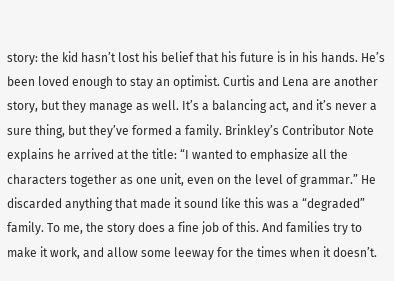story: the kid hasn’t lost his belief that his future is in his hands. He’s been loved enough to stay an optimist. Curtis and Lena are another story, but they manage as well. It’s a balancing act, and it’s never a sure thing, but they’ve formed a family. Brinkley’s Contributor Note explains he arrived at the title: “I wanted to emphasize all the characters together as one unit, even on the level of grammar.” He discarded anything that made it sound like this was a “degraded” family. To me, the story does a fine job of this. And families try to make it work, and allow some leeway for the times when it doesn’t.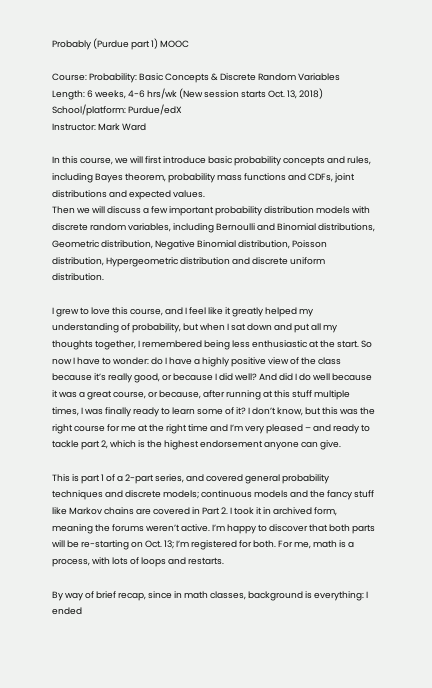Probably (Purdue part 1) MOOC

Course: Probability: Basic Concepts & Discrete Random Variables
Length: 6 weeks, 4-6 hrs/wk (New session starts Oct. 13, 2018)
School/platform: Purdue/edX
Instructor: Mark Ward

In this course, we will first introduce basic probability concepts and rules, including Bayes theorem, probability mass functions and CDFs, joint distributions and expected values.
Then we will discuss a few important probability distribution models with discrete random variables, including Bernoulli and Binomial distributions, Geometric distribution, Negative Binomial distribution, Poisson distribution, Hypergeometric distribution and discrete uniform distribution.

I grew to love this course, and I feel like it greatly helped my understanding of probability, but when I sat down and put all my thoughts together, I remembered being less enthusiastic at the start. So now I have to wonder: do I have a highly positive view of the class because it’s really good, or because I did well? And did I do well because it was a great course, or because, after running at this stuff multiple times, I was finally ready to learn some of it? I don’t know, but this was the right course for me at the right time and I’m very pleased – and ready to tackle part 2, which is the highest endorsement anyone can give.

This is part 1 of a 2-part series, and covered general probability techniques and discrete models; continuous models and the fancy stuff like Markov chains are covered in Part 2. I took it in archived form, meaning the forums weren’t active. I’m happy to discover that both parts will be re-starting on Oct. 13; I’m registered for both. For me, math is a process, with lots of loops and restarts.

By way of brief recap, since in math classes, background is everything: I ended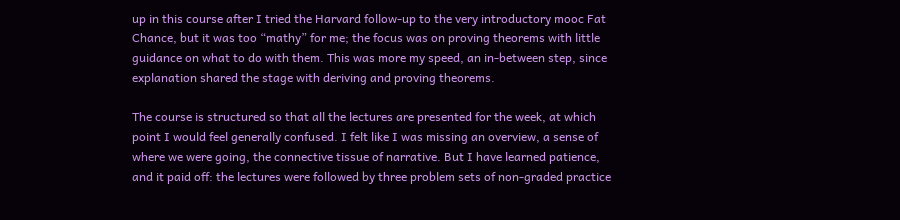up in this course after I tried the Harvard follow-up to the very introductory mooc Fat Chance, but it was too “mathy” for me; the focus was on proving theorems with little guidance on what to do with them. This was more my speed, an in-between step, since explanation shared the stage with deriving and proving theorems.

The course is structured so that all the lectures are presented for the week, at which point I would feel generally confused. I felt like I was missing an overview, a sense of where we were going, the connective tissue of narrative. But I have learned patience, and it paid off: the lectures were followed by three problem sets of non-graded practice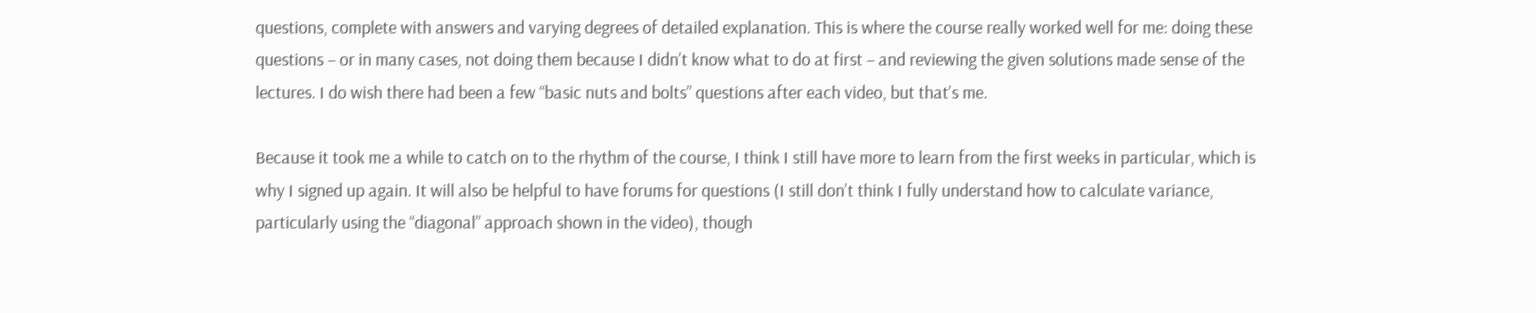questions, complete with answers and varying degrees of detailed explanation. This is where the course really worked well for me: doing these questions – or in many cases, not doing them because I didn’t know what to do at first – and reviewing the given solutions made sense of the lectures. I do wish there had been a few “basic nuts and bolts” questions after each video, but that’s me.

Because it took me a while to catch on to the rhythm of the course, I think I still have more to learn from the first weeks in particular, which is why I signed up again. It will also be helpful to have forums for questions (I still don’t think I fully understand how to calculate variance, particularly using the “diagonal” approach shown in the video), though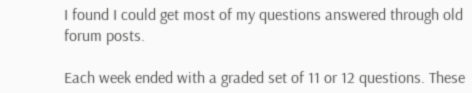I found I could get most of my questions answered through old forum posts.

Each week ended with a graded set of 11 or 12 questions. These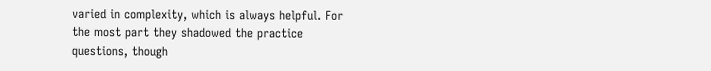varied in complexity, which is always helpful. For the most part they shadowed the practice questions, though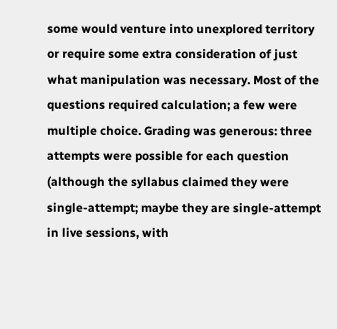some would venture into unexplored territory or require some extra consideration of just what manipulation was necessary. Most of the questions required calculation; a few were multiple choice. Grading was generous: three attempts were possible for each question (although the syllabus claimed they were single-attempt; maybe they are single-attempt in live sessions, with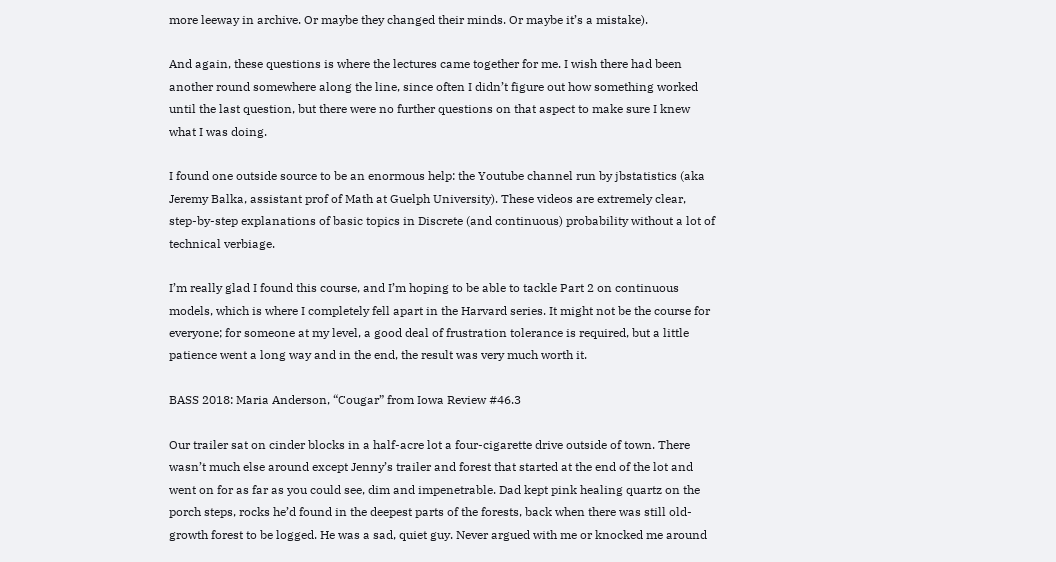more leeway in archive. Or maybe they changed their minds. Or maybe it’s a mistake).

And again, these questions is where the lectures came together for me. I wish there had been another round somewhere along the line, since often I didn’t figure out how something worked until the last question, but there were no further questions on that aspect to make sure I knew what I was doing.

I found one outside source to be an enormous help: the Youtube channel run by jbstatistics (aka Jeremy Balka, assistant prof of Math at Guelph University). These videos are extremely clear, step-by-step explanations of basic topics in Discrete (and continuous) probability without a lot of technical verbiage.

I’m really glad I found this course, and I’m hoping to be able to tackle Part 2 on continuous models, which is where I completely fell apart in the Harvard series. It might not be the course for everyone; for someone at my level, a good deal of frustration tolerance is required, but a little patience went a long way and in the end, the result was very much worth it.

BASS 2018: Maria Anderson, “Cougar” from Iowa Review #46.3

Our trailer sat on cinder blocks in a half-acre lot a four-cigarette drive outside of town. There wasn’t much else around except Jenny’s trailer and forest that started at the end of the lot and went on for as far as you could see, dim and impenetrable. Dad kept pink healing quartz on the porch steps, rocks he’d found in the deepest parts of the forests, back when there was still old-growth forest to be logged. He was a sad, quiet guy. Never argued with me or knocked me around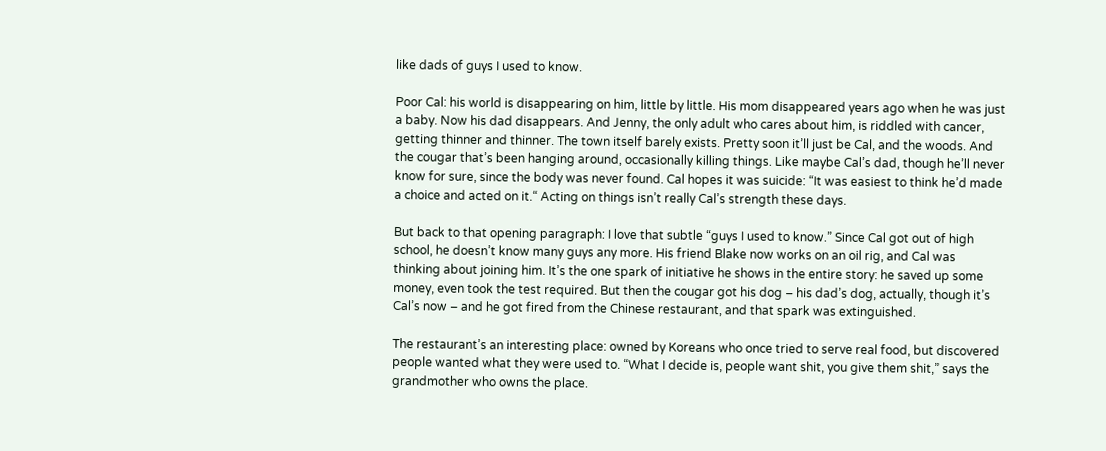like dads of guys I used to know.

Poor Cal: his world is disappearing on him, little by little. His mom disappeared years ago when he was just a baby. Now his dad disappears. And Jenny, the only adult who cares about him, is riddled with cancer, getting thinner and thinner. The town itself barely exists. Pretty soon it’ll just be Cal, and the woods. And the cougar that’s been hanging around, occasionally killing things. Like maybe Cal’s dad, though he’ll never know for sure, since the body was never found. Cal hopes it was suicide: “It was easiest to think he’d made a choice and acted on it.“ Acting on things isn’t really Cal’s strength these days.

But back to that opening paragraph: I love that subtle “guys I used to know.” Since Cal got out of high school, he doesn’t know many guys any more. His friend Blake now works on an oil rig, and Cal was thinking about joining him. It’s the one spark of initiative he shows in the entire story: he saved up some money, even took the test required. But then the cougar got his dog – his dad’s dog, actually, though it’s Cal’s now – and he got fired from the Chinese restaurant, and that spark was extinguished.

The restaurant’s an interesting place: owned by Koreans who once tried to serve real food, but discovered people wanted what they were used to. “What I decide is, people want shit, you give them shit,” says the grandmother who owns the place.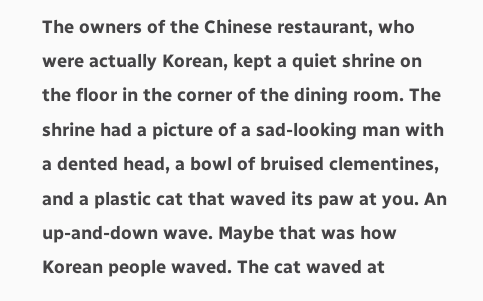The owners of the Chinese restaurant, who were actually Korean, kept a quiet shrine on the floor in the corner of the dining room. The shrine had a picture of a sad-looking man with a dented head, a bowl of bruised clementines, and a plastic cat that waved its paw at you. An up-and-down wave. Maybe that was how Korean people waved. The cat waved at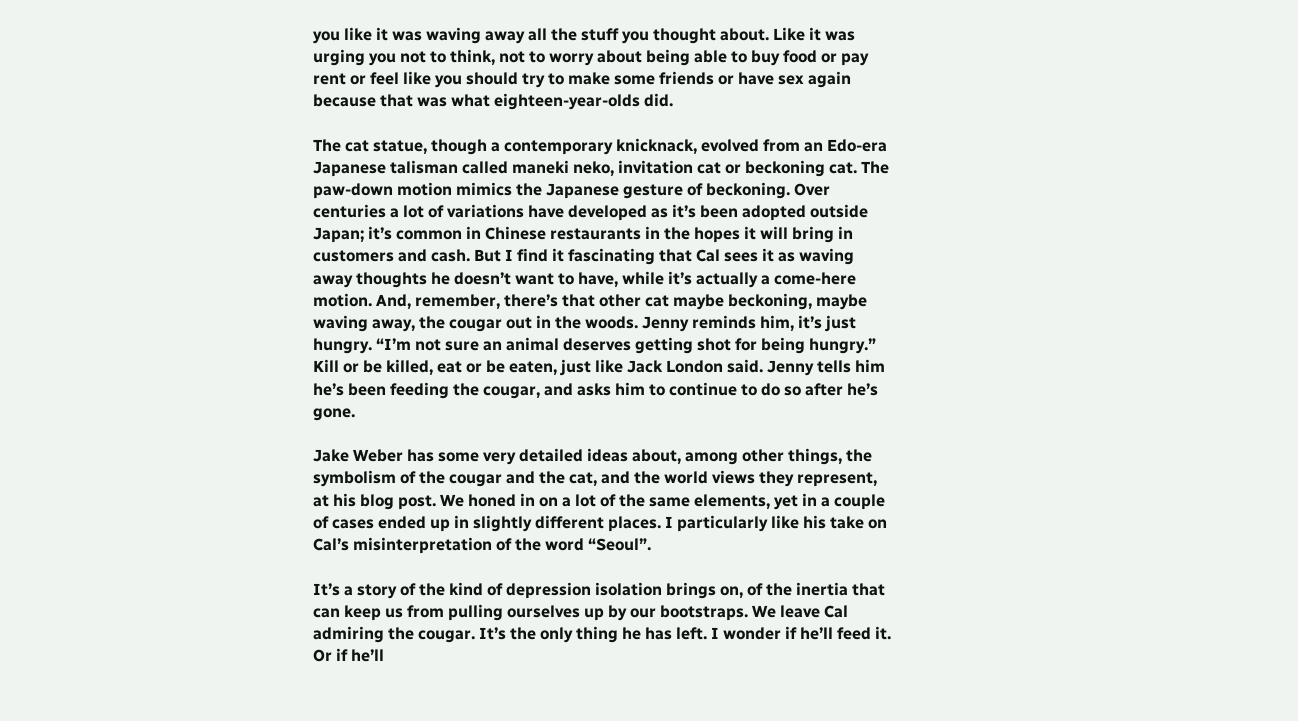you like it was waving away all the stuff you thought about. Like it was urging you not to think, not to worry about being able to buy food or pay rent or feel like you should try to make some friends or have sex again because that was what eighteen-year-olds did.

The cat statue, though a contemporary knicknack, evolved from an Edo-era Japanese talisman called maneki neko, invitation cat or beckoning cat. The paw-down motion mimics the Japanese gesture of beckoning. Over centuries a lot of variations have developed as it’s been adopted outside Japan; it’s common in Chinese restaurants in the hopes it will bring in customers and cash. But I find it fascinating that Cal sees it as waving away thoughts he doesn’t want to have, while it’s actually a come-here motion. And, remember, there’s that other cat maybe beckoning, maybe waving away, the cougar out in the woods. Jenny reminds him, it’s just hungry. “I’m not sure an animal deserves getting shot for being hungry.” Kill or be killed, eat or be eaten, just like Jack London said. Jenny tells him he’s been feeding the cougar, and asks him to continue to do so after he’s gone.

Jake Weber has some very detailed ideas about, among other things, the symbolism of the cougar and the cat, and the world views they represent, at his blog post. We honed in on a lot of the same elements, yet in a couple of cases ended up in slightly different places. I particularly like his take on Cal’s misinterpretation of the word “Seoul”.

It’s a story of the kind of depression isolation brings on, of the inertia that can keep us from pulling ourselves up by our bootstraps. We leave Cal admiring the cougar. It’s the only thing he has left. I wonder if he’ll feed it. Or if he’ll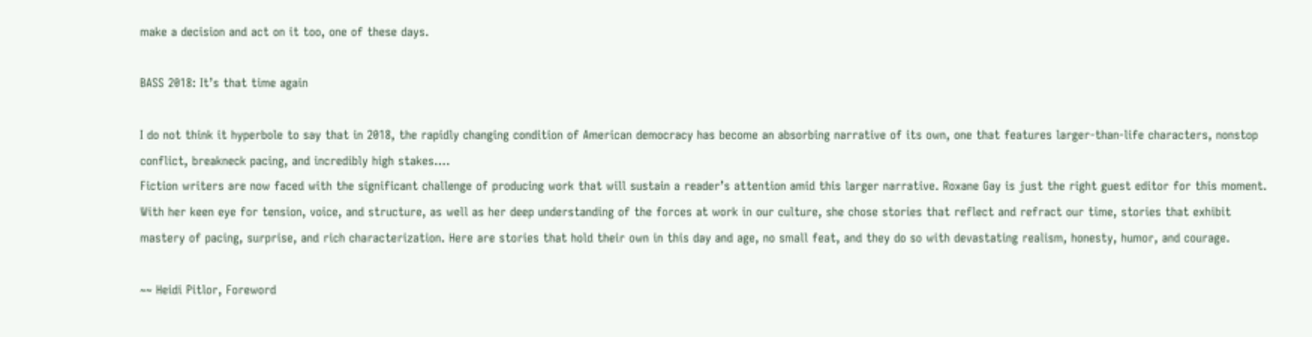make a decision and act on it too, one of these days.

BASS 2018: It’s that time again

I do not think it hyperbole to say that in 2018, the rapidly changing condition of American democracy has become an absorbing narrative of its own, one that features larger-than-life characters, nonstop conflict, breakneck pacing, and incredibly high stakes….
Fiction writers are now faced with the significant challenge of producing work that will sustain a reader’s attention amid this larger narrative. Roxane Gay is just the right guest editor for this moment. With her keen eye for tension, voice, and structure, as well as her deep understanding of the forces at work in our culture, she chose stories that reflect and refract our time, stories that exhibit mastery of pacing, surprise, and rich characterization. Here are stories that hold their own in this day and age, no small feat, and they do so with devastating realism, honesty, humor, and courage.

~~ Heidi Pitlor, Foreword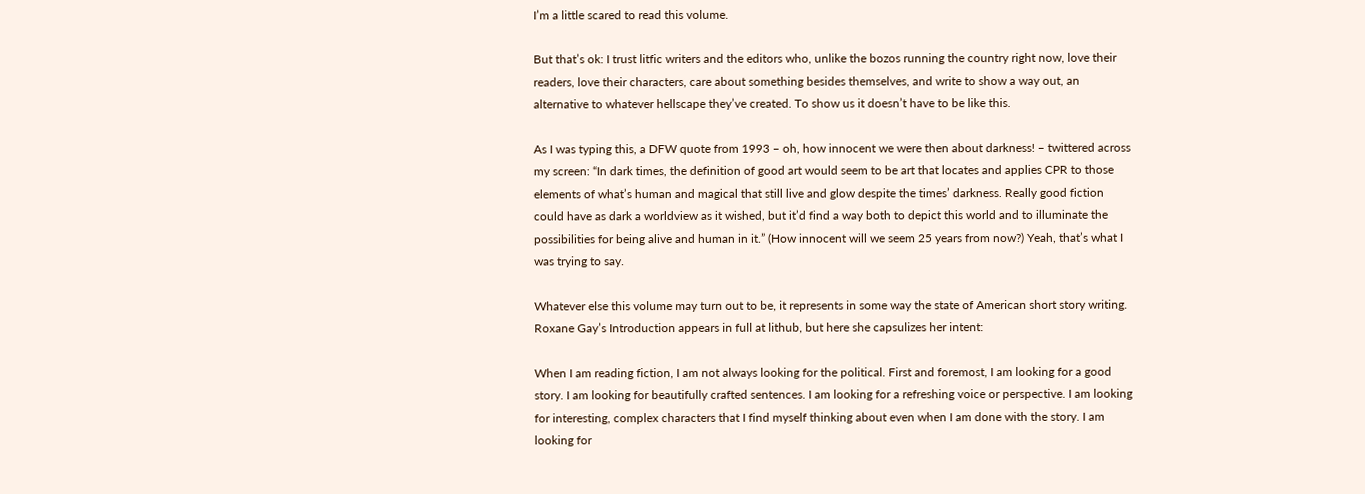I’m a little scared to read this volume.

But that’s ok: I trust litfic writers and the editors who, unlike the bozos running the country right now, love their readers, love their characters, care about something besides themselves, and write to show a way out, an alternative to whatever hellscape they’ve created. To show us it doesn’t have to be like this.

As I was typing this, a DFW quote from 1993 – oh, how innocent we were then about darkness! – twittered across my screen: “In dark times, the definition of good art would seem to be art that locates and applies CPR to those elements of what’s human and magical that still live and glow despite the times’ darkness. Really good fiction could have as dark a worldview as it wished, but it’d find a way both to depict this world and to illuminate the possibilities for being alive and human in it.” (How innocent will we seem 25 years from now?) Yeah, that’s what I was trying to say.

Whatever else this volume may turn out to be, it represents in some way the state of American short story writing. Roxane Gay’s Introduction appears in full at lithub, but here she capsulizes her intent:

When I am reading fiction, I am not always looking for the political. First and foremost, I am looking for a good story. I am looking for beautifully crafted sentences. I am looking for a refreshing voice or perspective. I am looking for interesting, complex characters that I find myself thinking about even when I am done with the story. I am looking for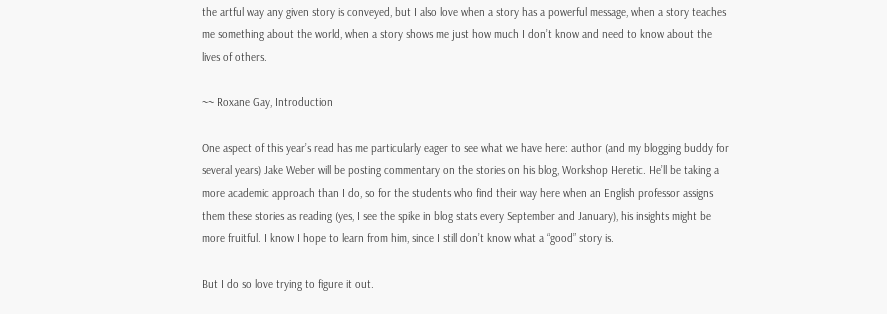the artful way any given story is conveyed, but I also love when a story has a powerful message, when a story teaches me something about the world, when a story shows me just how much I don’t know and need to know about the lives of others.

~~ Roxane Gay, Introduction

One aspect of this year’s read has me particularly eager to see what we have here: author (and my blogging buddy for several years) Jake Weber will be posting commentary on the stories on his blog, Workshop Heretic. He’ll be taking a more academic approach than I do, so for the students who find their way here when an English professor assigns them these stories as reading (yes, I see the spike in blog stats every September and January), his insights might be more fruitful. I know I hope to learn from him, since I still don’t know what a “good” story is.

But I do so love trying to figure it out.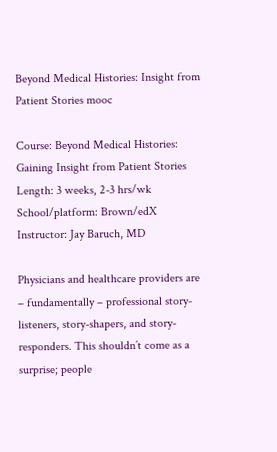Beyond Medical Histories: Insight from Patient Stories mooc

Course: Beyond Medical Histories: Gaining Insight from Patient Stories
Length: 3 weeks, 2-3 hrs/wk
School/platform: Brown/edX
Instructor: Jay Baruch, MD

Physicians and healthcare providers are – fundamentally – professional story-listeners, story-shapers, and story-responders. This shouldn’t come as a surprise; people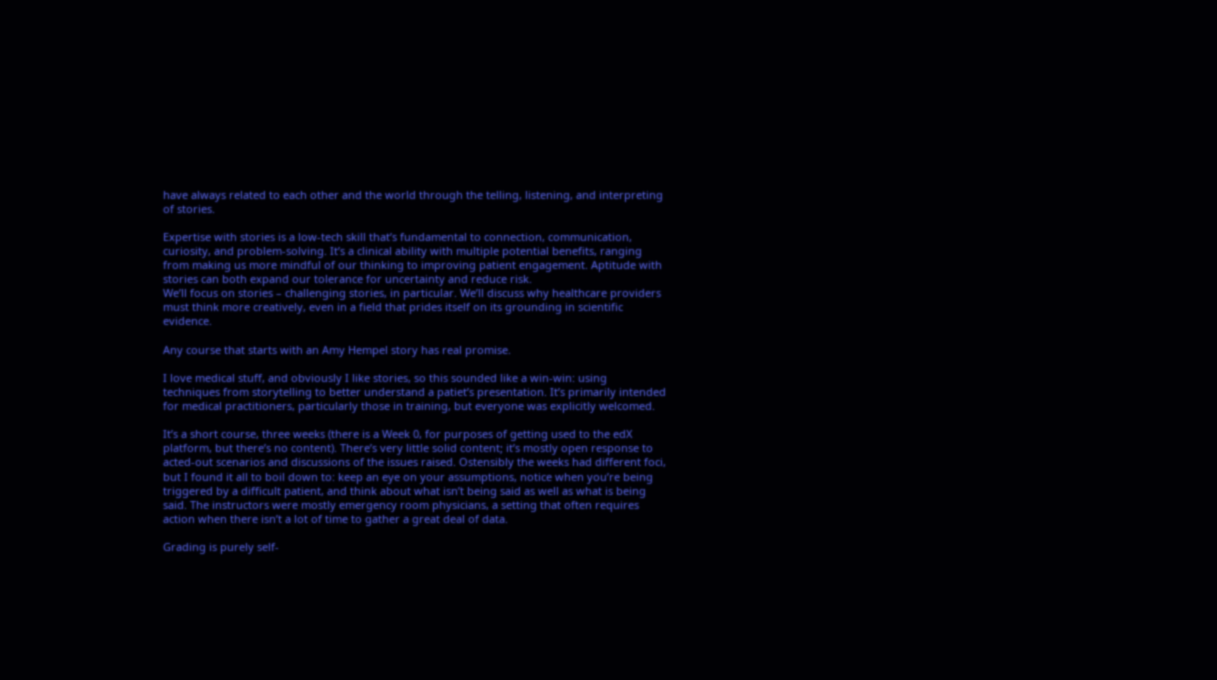have always related to each other and the world through the telling, listening, and interpreting of stories.

Expertise with stories is a low-tech skill that’s fundamental to connection, communication, curiosity, and problem-solving. It’s a clinical ability with multiple potential benefits, ranging from making us more mindful of our thinking to improving patient engagement. Aptitude with stories can both expand our tolerance for uncertainty and reduce risk.
We’ll focus on stories – challenging stories, in particular. We’ll discuss why healthcare providers must think more creatively, even in a field that prides itself on its grounding in scientific evidence.

Any course that starts with an Amy Hempel story has real promise.

I love medical stuff, and obviously I like stories, so this sounded like a win-win: using techniques from storytelling to better understand a patiet’s presentation. It’s primarily intended for medical practitioners, particularly those in training, but everyone was explicitly welcomed.

It’s a short course, three weeks (there is a Week 0, for purposes of getting used to the edX platform, but there’s no content). There’s very little solid content; it’s mostly open response to acted-out scenarios and discussions of the issues raised. Ostensibly the weeks had different foci, but I found it all to boil down to: keep an eye on your assumptions, notice when you’re being triggered by a difficult patient, and think about what isn’t being said as well as what is being said. The instructors were mostly emergency room physicians, a setting that often requires action when there isn’t a lot of time to gather a great deal of data.

Grading is purely self-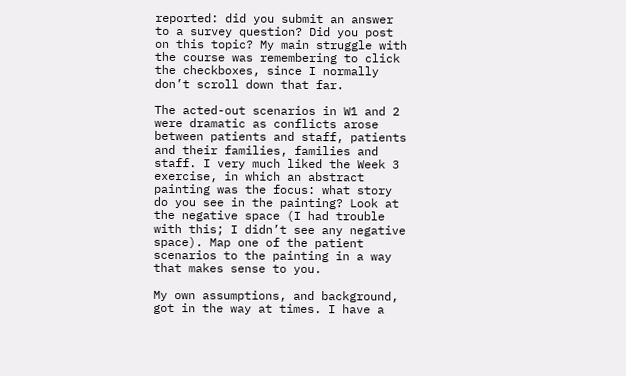reported: did you submit an answer to a survey question? Did you post on this topic? My main struggle with the course was remembering to click the checkboxes, since I normally don’t scroll down that far.

The acted-out scenarios in W1 and 2 were dramatic as conflicts arose between patients and staff, patients and their families, families and staff. I very much liked the Week 3 exercise, in which an abstract painting was the focus: what story do you see in the painting? Look at the negative space (I had trouble with this; I didn’t see any negative space). Map one of the patient scenarios to the painting in a way that makes sense to you.

My own assumptions, and background, got in the way at times. I have a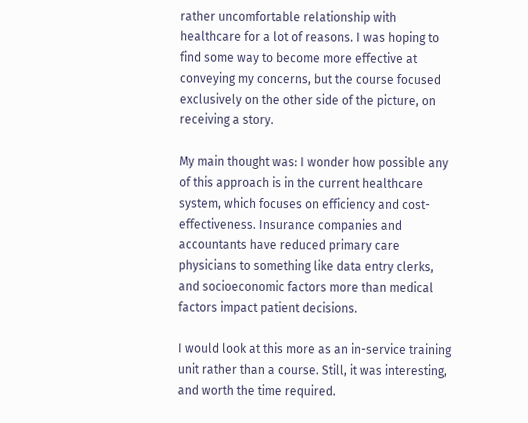rather uncomfortable relationship with healthcare for a lot of reasons. I was hoping to find some way to become more effective at conveying my concerns, but the course focused exclusively on the other side of the picture, on receiving a story.

My main thought was: I wonder how possible any of this approach is in the current healthcare system, which focuses on efficiency and cost-effectiveness. Insurance companies and accountants have reduced primary care physicians to something like data entry clerks, and socioeconomic factors more than medical factors impact patient decisions.

I would look at this more as an in-service training unit rather than a course. Still, it was interesting, and worth the time required.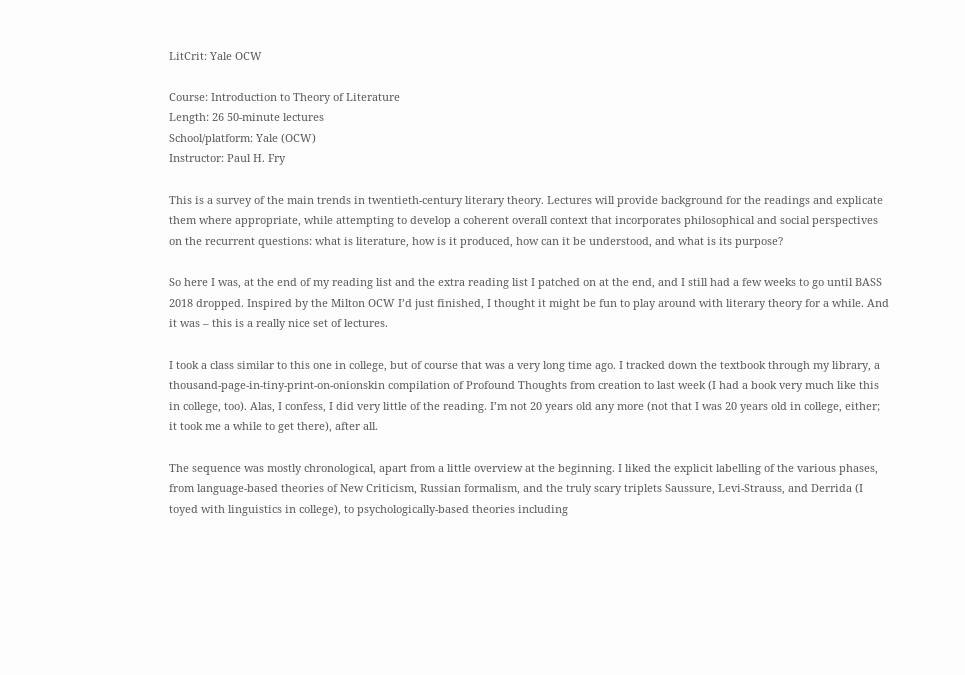LitCrit: Yale OCW

Course: Introduction to Theory of Literature
Length: 26 50-minute lectures
School/platform: Yale (OCW)
Instructor: Paul H. Fry

This is a survey of the main trends in twentieth-century literary theory. Lectures will provide background for the readings and explicate them where appropriate, while attempting to develop a coherent overall context that incorporates philosophical and social perspectives on the recurrent questions: what is literature, how is it produced, how can it be understood, and what is its purpose?

So here I was, at the end of my reading list and the extra reading list I patched on at the end, and I still had a few weeks to go until BASS 2018 dropped. Inspired by the Milton OCW I’d just finished, I thought it might be fun to play around with literary theory for a while. And it was – this is a really nice set of lectures.

I took a class similar to this one in college, but of course that was a very long time ago. I tracked down the textbook through my library, a thousand-page-in-tiny-print-on-onionskin compilation of Profound Thoughts from creation to last week (I had a book very much like this in college, too). Alas, I confess, I did very little of the reading. I’m not 20 years old any more (not that I was 20 years old in college, either; it took me a while to get there), after all.

The sequence was mostly chronological, apart from a little overview at the beginning. I liked the explicit labelling of the various phases, from language-based theories of New Criticism, Russian formalism, and the truly scary triplets Saussure, Levi-Strauss, and Derrida (I toyed with linguistics in college), to psychologically-based theories including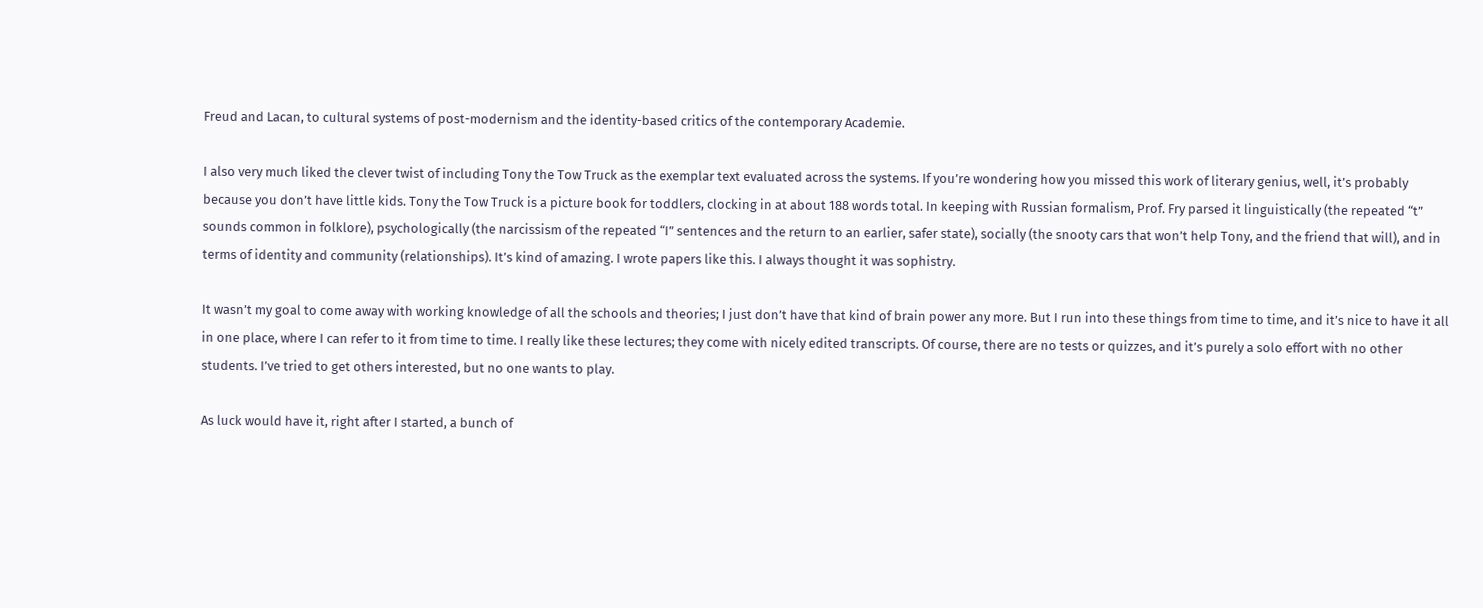Freud and Lacan, to cultural systems of post-modernism and the identity-based critics of the contemporary Academie.

I also very much liked the clever twist of including Tony the Tow Truck as the exemplar text evaluated across the systems. If you’re wondering how you missed this work of literary genius, well, it’s probably because you don’t have little kids. Tony the Tow Truck is a picture book for toddlers, clocking in at about 188 words total. In keeping with Russian formalism, Prof. Fry parsed it linguistically (the repeated “t” sounds common in folklore), psychologically (the narcissism of the repeated “I” sentences and the return to an earlier, safer state), socially (the snooty cars that won’t help Tony, and the friend that will), and in terms of identity and community (relationships). It’s kind of amazing. I wrote papers like this. I always thought it was sophistry.

It wasn’t my goal to come away with working knowledge of all the schools and theories; I just don’t have that kind of brain power any more. But I run into these things from time to time, and it’s nice to have it all in one place, where I can refer to it from time to time. I really like these lectures; they come with nicely edited transcripts. Of course, there are no tests or quizzes, and it’s purely a solo effort with no other students. I’ve tried to get others interested, but no one wants to play.

As luck would have it, right after I started, a bunch of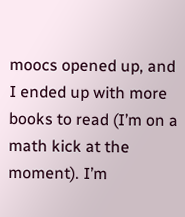moocs opened up, and I ended up with more books to read (I’m on a math kick at the moment). I’m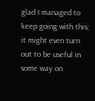glad I managed to keep going with this; it might even turn out to be useful in some way on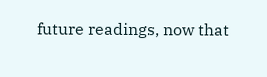future readings, now that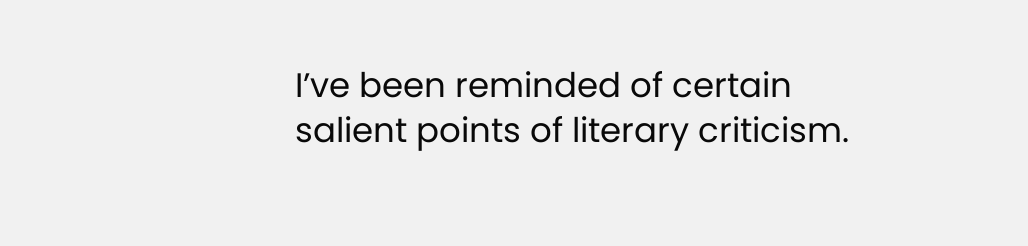I’ve been reminded of certain salient points of literary criticism.